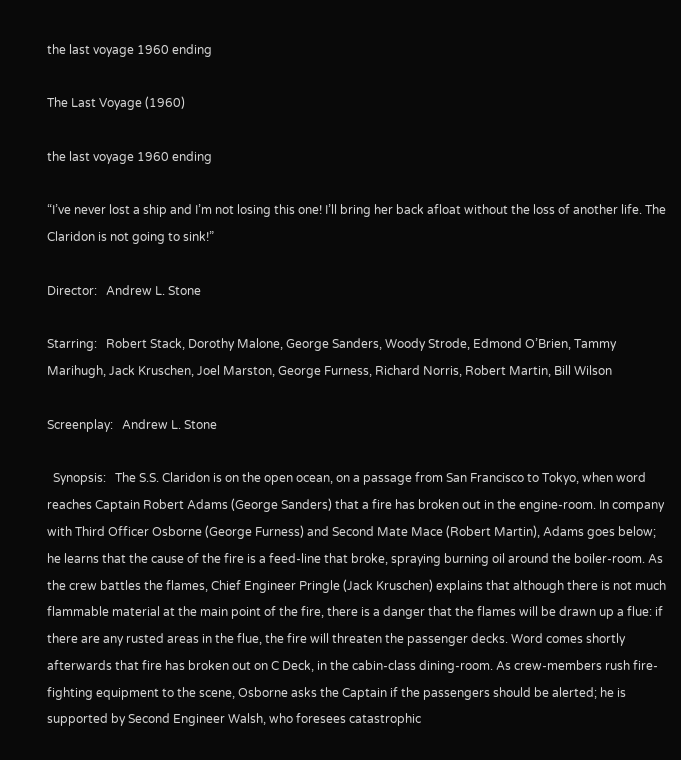the last voyage 1960 ending

The Last Voyage (1960)

the last voyage 1960 ending

“I’ve never lost a ship and I’m not losing this one! I’ll bring her back afloat without the loss of another life. The Claridon is not going to sink!”

Director:   Andrew L. Stone

Starring:   Robert Stack, Dorothy Malone, George Sanders, Woody Strode, Edmond O’Brien, Tammy Marihugh, Jack Kruschen, Joel Marston, George Furness, Richard Norris, Robert Martin, Bill Wilson

Screenplay:   Andrew L. Stone

  Synopsis:   The S.S. Claridon is on the open ocean, on a passage from San Francisco to Tokyo, when word reaches Captain Robert Adams (George Sanders) that a fire has broken out in the engine-room. In company with Third Officer Osborne (George Furness) and Second Mate Mace (Robert Martin), Adams goes below; he learns that the cause of the fire is a feed-line that broke, spraying burning oil around the boiler-room. As the crew battles the flames, Chief Engineer Pringle (Jack Kruschen) explains that although there is not much flammable material at the main point of the fire, there is a danger that the flames will be drawn up a flue: if there are any rusted areas in the flue, the fire will threaten the passenger decks. Word comes shortly afterwards that fire has broken out on C Deck, in the cabin-class dining-room. As crew-members rush fire-fighting equipment to the scene, Osborne asks the Captain if the passengers should be alerted; he is supported by Second Engineer Walsh, who foresees catastrophic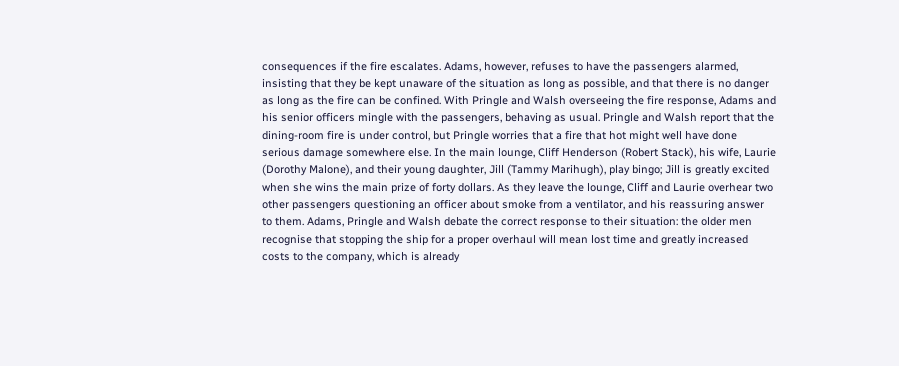consequences if the fire escalates. Adams, however, refuses to have the passengers alarmed, insisting that they be kept unaware of the situation as long as possible, and that there is no danger as long as the fire can be confined. With Pringle and Walsh overseeing the fire response, Adams and his senior officers mingle with the passengers, behaving as usual. Pringle and Walsh report that the dining-room fire is under control, but Pringle worries that a fire that hot might well have done serious damage somewhere else. In the main lounge, Cliff Henderson (Robert Stack), his wife, Laurie (Dorothy Malone), and their young daughter, Jill (Tammy Marihugh), play bingo; Jill is greatly excited when she wins the main prize of forty dollars. As they leave the lounge, Cliff and Laurie overhear two other passengers questioning an officer about smoke from a ventilator, and his reassuring answer to them. Adams, Pringle and Walsh debate the correct response to their situation: the older men recognise that stopping the ship for a proper overhaul will mean lost time and greatly increased costs to the company, which is already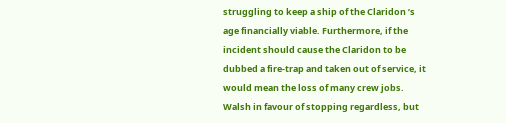struggling to keep a ship of the Claridon ’s age financially viable. Furthermore, if the incident should cause the Claridon to be dubbed a fire-trap and taken out of service, it would mean the loss of many crew jobs. Walsh in favour of stopping regardless, but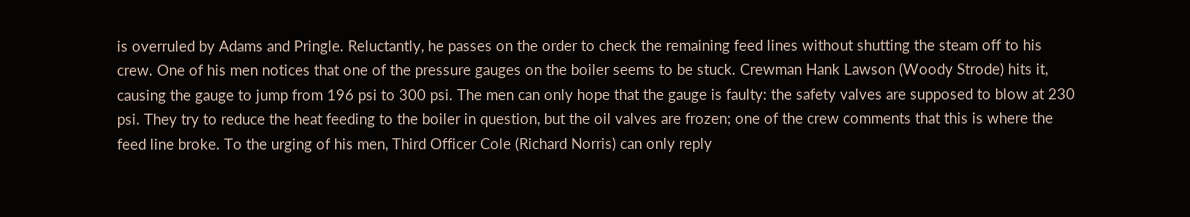is overruled by Adams and Pringle. Reluctantly, he passes on the order to check the remaining feed lines without shutting the steam off to his crew. One of his men notices that one of the pressure gauges on the boiler seems to be stuck. Crewman Hank Lawson (Woody Strode) hits it, causing the gauge to jump from 196 psi to 300 psi. The men can only hope that the gauge is faulty: the safety valves are supposed to blow at 230 psi. They try to reduce the heat feeding to the boiler in question, but the oil valves are frozen; one of the crew comments that this is where the feed line broke. To the urging of his men, Third Officer Cole (Richard Norris) can only reply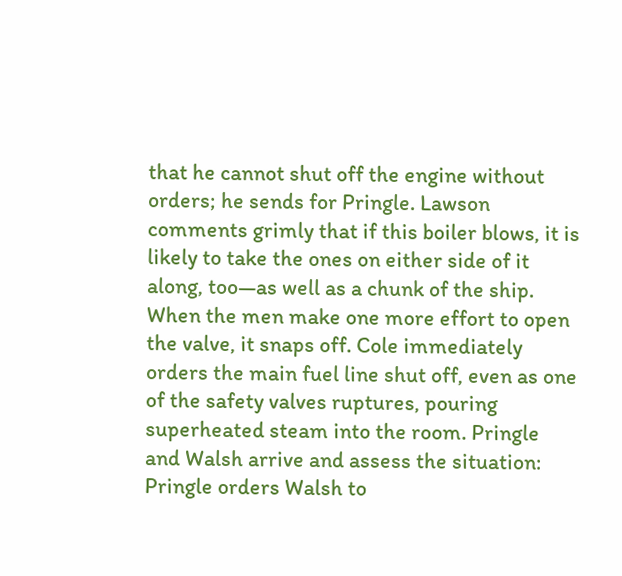that he cannot shut off the engine without orders; he sends for Pringle. Lawson comments grimly that if this boiler blows, it is likely to take the ones on either side of it along, too—as well as a chunk of the ship. When the men make one more effort to open the valve, it snaps off. Cole immediately orders the main fuel line shut off, even as one of the safety valves ruptures, pouring superheated steam into the room. Pringle and Walsh arrive and assess the situation: Pringle orders Walsh to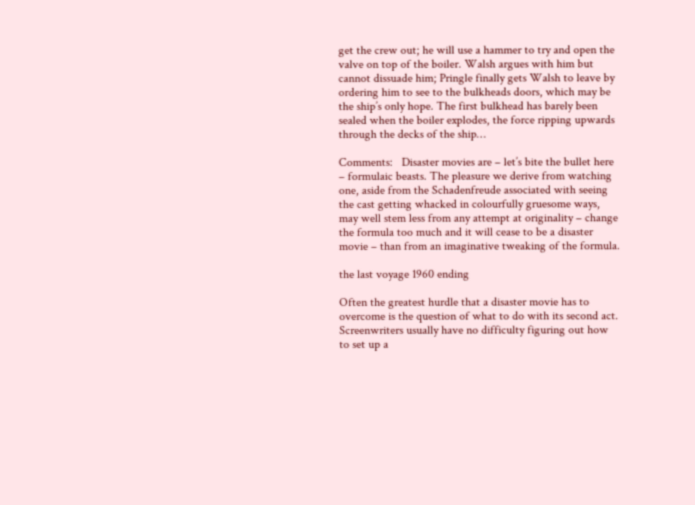get the crew out; he will use a hammer to try and open the valve on top of the boiler. Walsh argues with him but cannot dissuade him; Pringle finally gets Walsh to leave by ordering him to see to the bulkheads doors, which may be the ship’s only hope. The first bulkhead has barely been sealed when the boiler explodes, the force ripping upwards through the decks of the ship…

Comments:   Disaster movies are – let’s bite the bullet here – formulaic beasts. The pleasure we derive from watching one, aside from the Schadenfreude associated with seeing the cast getting whacked in colourfully gruesome ways, may well stem less from any attempt at originality – change the formula too much and it will cease to be a disaster movie – than from an imaginative tweaking of the formula.

the last voyage 1960 ending

Often the greatest hurdle that a disaster movie has to overcome is the question of what to do with its second act. Screenwriters usually have no difficulty figuring out how to set up a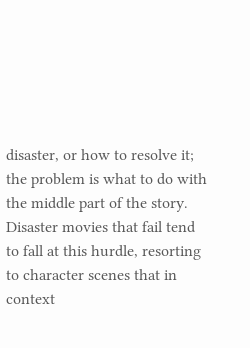disaster, or how to resolve it; the problem is what to do with the middle part of the story. Disaster movies that fail tend to fall at this hurdle, resorting to character scenes that in context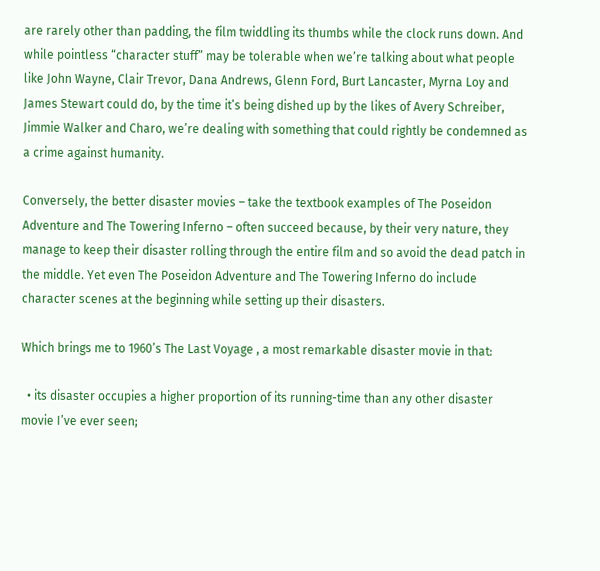are rarely other than padding, the film twiddling its thumbs while the clock runs down. And while pointless “character stuff” may be tolerable when we’re talking about what people like John Wayne, Clair Trevor, Dana Andrews, Glenn Ford, Burt Lancaster, Myrna Loy and James Stewart could do, by the time it’s being dished up by the likes of Avery Schreiber, Jimmie Walker and Charo, we’re dealing with something that could rightly be condemned as a crime against humanity.

Conversely, the better disaster movies – take the textbook examples of The Poseidon Adventure and The Towering Inferno – often succeed because, by their very nature, they manage to keep their disaster rolling through the entire film and so avoid the dead patch in the middle. Yet even The Poseidon Adventure and The Towering Inferno do include character scenes at the beginning while setting up their disasters.

Which brings me to 1960’s The Last Voyage , a most remarkable disaster movie in that:

  • its disaster occupies a higher proportion of its running-time than any other disaster movie I’ve ever seen;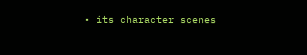• its character scenes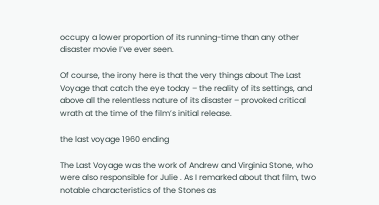occupy a lower proportion of its running-time than any other disaster movie I’ve ever seen.

Of course, the irony here is that the very things about The Last Voyage that catch the eye today – the reality of its settings, and above all the relentless nature of its disaster – provoked critical wrath at the time of the film’s initial release.

the last voyage 1960 ending

The Last Voyage was the work of Andrew and Virginia Stone, who were also responsible for Julie . As I remarked about that film, two notable characteristics of the Stones as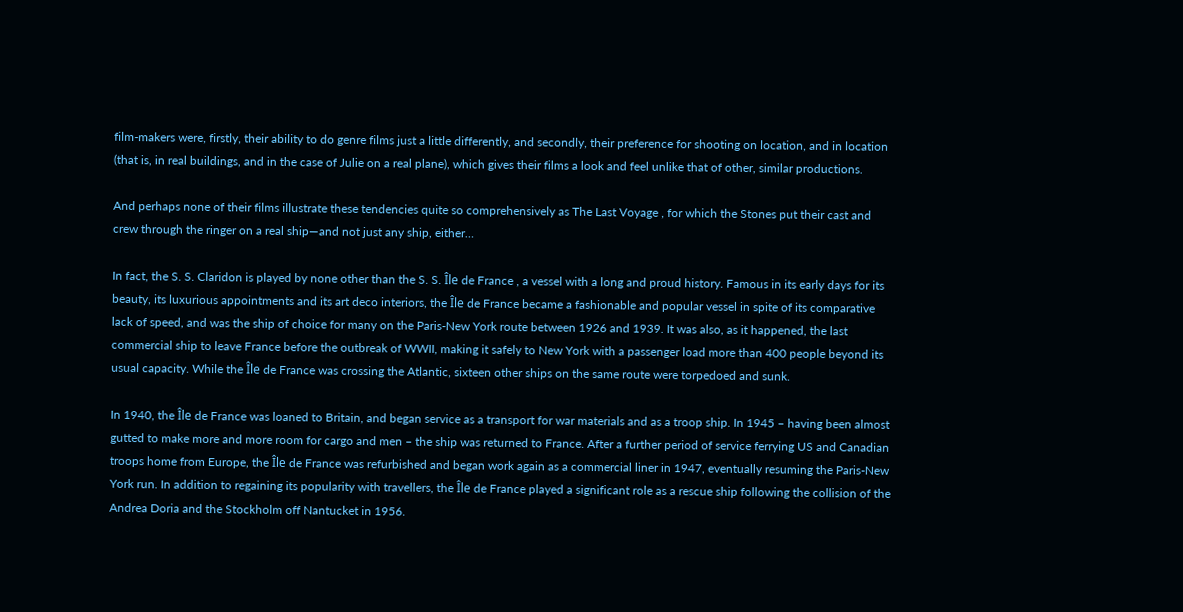film-makers were, firstly, their ability to do genre films just a little differently, and secondly, their preference for shooting on location, and in location (that is, in real buildings, and in the case of Julie on a real plane), which gives their films a look and feel unlike that of other, similar productions.

And perhaps none of their films illustrate these tendencies quite so comprehensively as The Last Voyage , for which the Stones put their cast and crew through the ringer on a real ship—and not just any ship, either…

In fact, the S. S. Claridon is played by none other than the S. S. Île de France , a vessel with a long and proud history. Famous in its early days for its beauty, its luxurious appointments and its art deco interiors, the Île de France became a fashionable and popular vessel in spite of its comparative lack of speed, and was the ship of choice for many on the Paris-New York route between 1926 and 1939. It was also, as it happened, the last commercial ship to leave France before the outbreak of WWII, making it safely to New York with a passenger load more than 400 people beyond its usual capacity. While the Île de France was crossing the Atlantic, sixteen other ships on the same route were torpedoed and sunk.

In 1940, the Île de France was loaned to Britain, and began service as a transport for war materials and as a troop ship. In 1945 – having been almost gutted to make more and more room for cargo and men – the ship was returned to France. After a further period of service ferrying US and Canadian troops home from Europe, the Île de France was refurbished and began work again as a commercial liner in 1947, eventually resuming the Paris-New York run. In addition to regaining its popularity with travellers, the Île de France played a significant role as a rescue ship following the collision of the Andrea Doria and the Stockholm off Nantucket in 1956.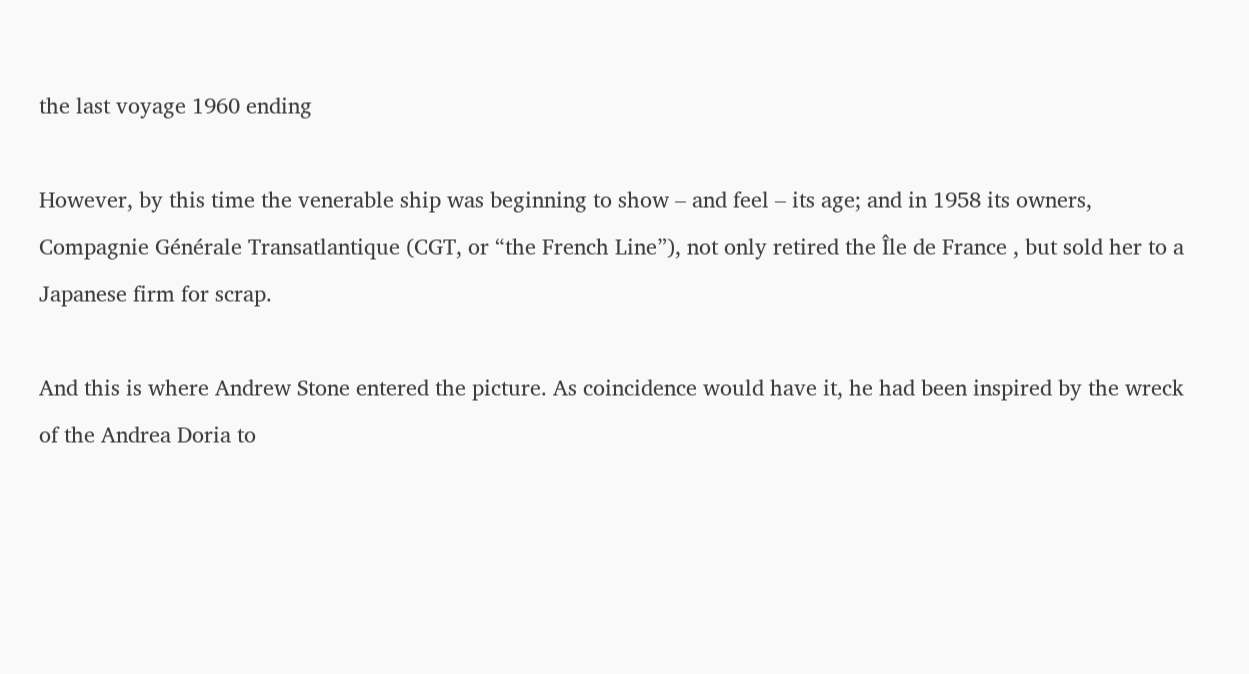the last voyage 1960 ending

However, by this time the venerable ship was beginning to show – and feel – its age; and in 1958 its owners, Compagnie Générale Transatlantique (CGT, or “the French Line”), not only retired the Île de France , but sold her to a Japanese firm for scrap.

And this is where Andrew Stone entered the picture. As coincidence would have it, he had been inspired by the wreck of the Andrea Doria to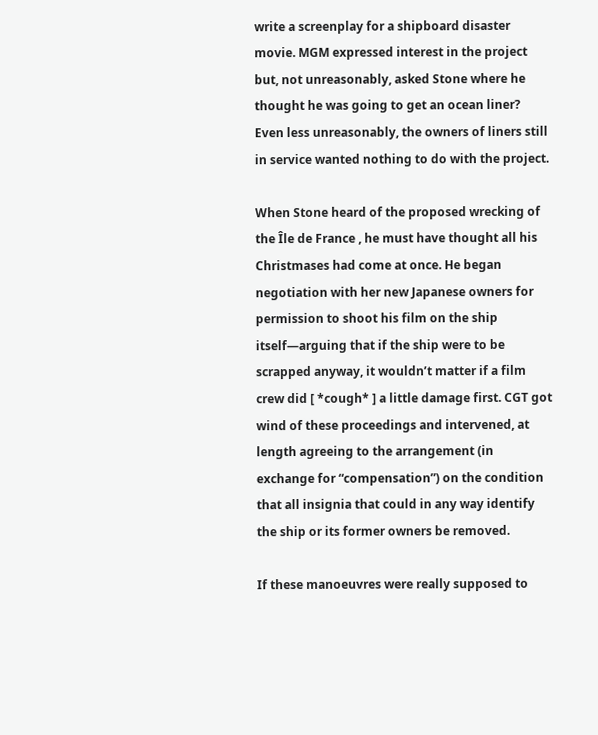write a screenplay for a shipboard disaster movie. MGM expressed interest in the project but, not unreasonably, asked Stone where he thought he was going to get an ocean liner? Even less unreasonably, the owners of liners still in service wanted nothing to do with the project.

When Stone heard of the proposed wrecking of the Île de France , he must have thought all his Christmases had come at once. He began negotiation with her new Japanese owners for permission to shoot his film on the ship itself—arguing that if the ship were to be scrapped anyway, it wouldn’t matter if a film crew did [ *cough* ] a little damage first. CGT got wind of these proceedings and intervened, at length agreeing to the arrangement (in exchange for “compensation”) on the condition that all insignia that could in any way identify the ship or its former owners be removed.

If these manoeuvres were really supposed to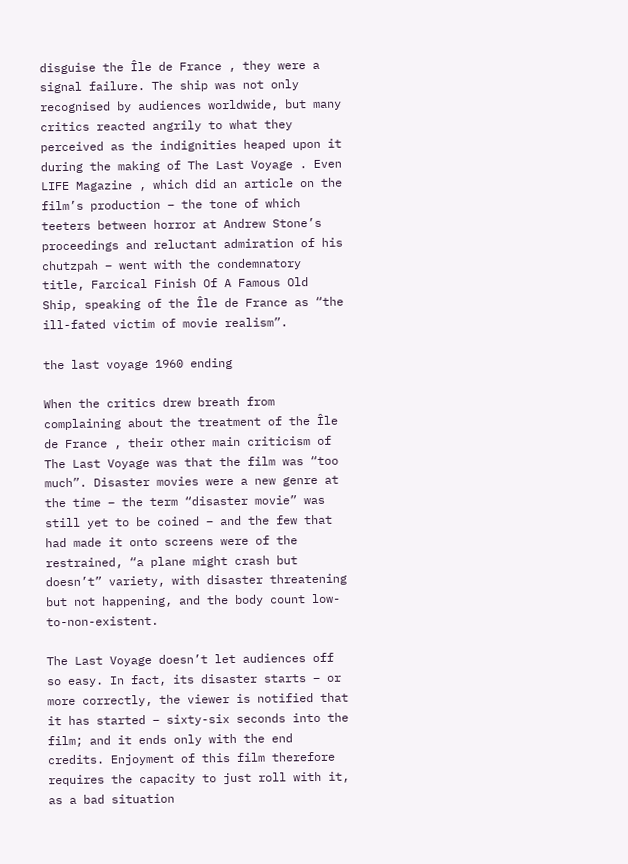disguise the Île de France , they were a signal failure. The ship was not only recognised by audiences worldwide, but many critics reacted angrily to what they perceived as the indignities heaped upon it during the making of The Last Voyage . Even LIFE Magazine , which did an article on the film’s production – the tone of which teeters between horror at Andrew Stone’s proceedings and reluctant admiration of his chutzpah – went with the condemnatory title, Farcical Finish Of A Famous Old Ship, speaking of the Île de France as “the ill-fated victim of movie realism”.

the last voyage 1960 ending

When the critics drew breath from complaining about the treatment of the Île de France , their other main criticism of The Last Voyage was that the film was “too much”. Disaster movies were a new genre at the time – the term “disaster movie” was still yet to be coined – and the few that had made it onto screens were of the restrained, “a plane might crash but doesn’t” variety, with disaster threatening but not happening, and the body count low-to-non-existent.

The Last Voyage doesn’t let audiences off so easy. In fact, its disaster starts – or more correctly, the viewer is notified that it has started – sixty-six seconds into the film; and it ends only with the end credits. Enjoyment of this film therefore requires the capacity to just roll with it, as a bad situation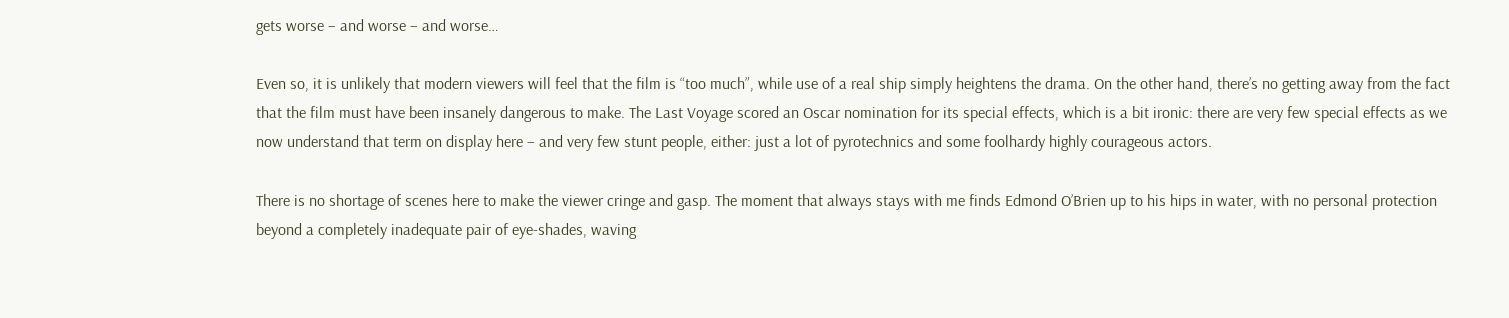gets worse – and worse – and worse…

Even so, it is unlikely that modern viewers will feel that the film is “too much”, while use of a real ship simply heightens the drama. On the other hand, there’s no getting away from the fact that the film must have been insanely dangerous to make. The Last Voyage scored an Oscar nomination for its special effects, which is a bit ironic: there are very few special effects as we now understand that term on display here – and very few stunt people, either: just a lot of pyrotechnics and some foolhardy highly courageous actors.

There is no shortage of scenes here to make the viewer cringe and gasp. The moment that always stays with me finds Edmond O’Brien up to his hips in water, with no personal protection beyond a completely inadequate pair of eye-shades, waving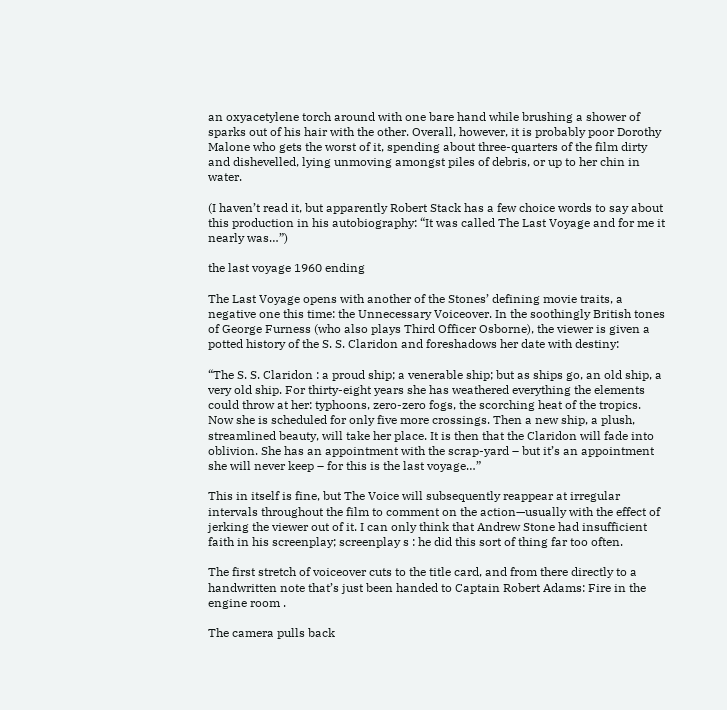an oxyacetylene torch around with one bare hand while brushing a shower of sparks out of his hair with the other. Overall, however, it is probably poor Dorothy Malone who gets the worst of it, spending about three-quarters of the film dirty and dishevelled, lying unmoving amongst piles of debris, or up to her chin in water.

(I haven’t read it, but apparently Robert Stack has a few choice words to say about this production in his autobiography: “It was called The Last Voyage and for me it nearly was…”)

the last voyage 1960 ending

The Last Voyage opens with another of the Stones’ defining movie traits, a negative one this time: the Unnecessary Voiceover. In the soothingly British tones of George Furness (who also plays Third Officer Osborne), the viewer is given a potted history of the S. S. Claridon and foreshadows her date with destiny:

“The S. S. Claridon : a proud ship; a venerable ship; but as ships go, an old ship, a very old ship. For thirty-eight years she has weathered everything the elements could throw at her: typhoons, zero-zero fogs, the scorching heat of the tropics. Now she is scheduled for only five more crossings. Then a new ship, a plush, streamlined beauty, will take her place. It is then that the Claridon will fade into oblivion. She has an appointment with the scrap-yard – but it’s an appointment she will never keep – for this is the last voyage…”

This in itself is fine, but The Voice will subsequently reappear at irregular intervals throughout the film to comment on the action—usually with the effect of jerking the viewer out of it. I can only think that Andrew Stone had insufficient faith in his screenplay; screenplay s : he did this sort of thing far too often.

The first stretch of voiceover cuts to the title card, and from there directly to a handwritten note that’s just been handed to Captain Robert Adams: Fire in the engine room .

The camera pulls back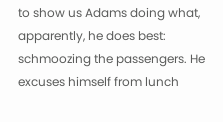to show us Adams doing what, apparently, he does best: schmoozing the passengers. He excuses himself from lunch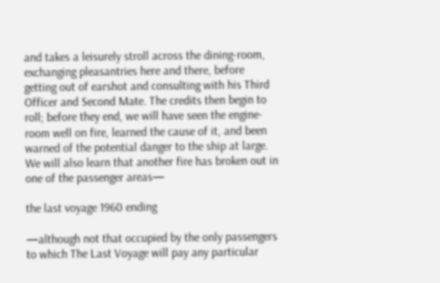and takes a leisurely stroll across the dining-room, exchanging pleasantries here and there, before getting out of earshot and consulting with his Third Officer and Second Mate. The credits then begin to roll; before they end, we will have seen the engine-room well on fire, learned the cause of it, and been warned of the potential danger to the ship at large. We will also learn that another fire has broken out in one of the passenger areas—

the last voyage 1960 ending

—although not that occupied by the only passengers to which The Last Voyage will pay any particular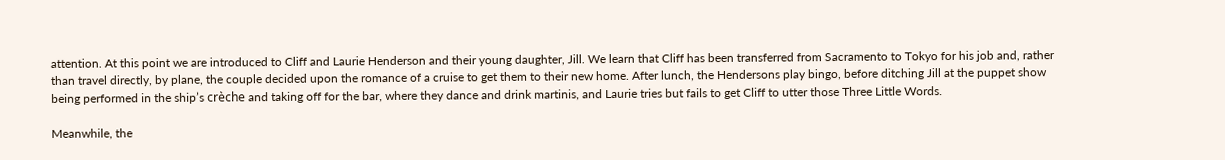attention. At this point we are introduced to Cliff and Laurie Henderson and their young daughter, Jill. We learn that Cliff has been transferred from Sacramento to Tokyo for his job and, rather than travel directly, by plane, the couple decided upon the romance of a cruise to get them to their new home. After lunch, the Hendersons play bingo, before ditching Jill at the puppet show being performed in the ship’s crèche and taking off for the bar, where they dance and drink martinis, and Laurie tries but fails to get Cliff to utter those Three Little Words.

Meanwhile, the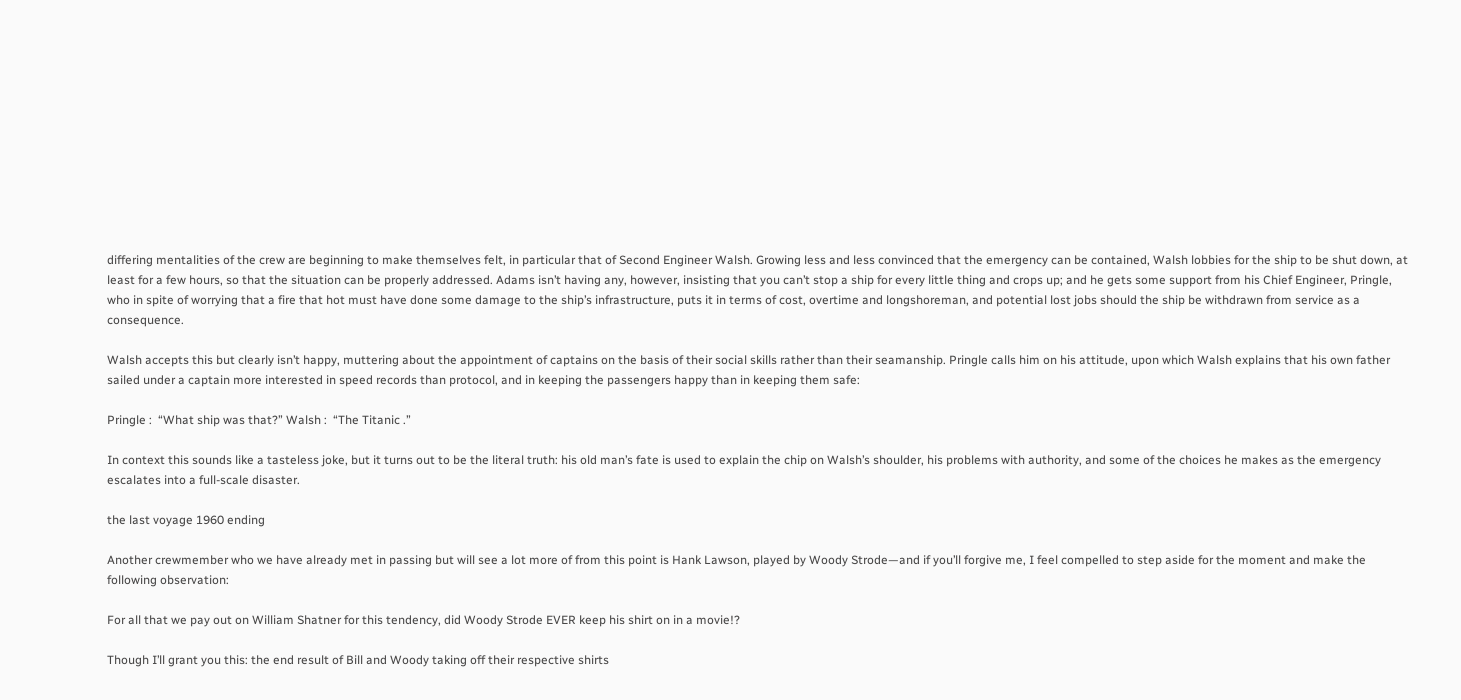differing mentalities of the crew are beginning to make themselves felt, in particular that of Second Engineer Walsh. Growing less and less convinced that the emergency can be contained, Walsh lobbies for the ship to be shut down, at least for a few hours, so that the situation can be properly addressed. Adams isn’t having any, however, insisting that you can’t stop a ship for every little thing and crops up; and he gets some support from his Chief Engineer, Pringle, who in spite of worrying that a fire that hot must have done some damage to the ship’s infrastructure, puts it in terms of cost, overtime and longshoreman, and potential lost jobs should the ship be withdrawn from service as a consequence.

Walsh accepts this but clearly isn’t happy, muttering about the appointment of captains on the basis of their social skills rather than their seamanship. Pringle calls him on his attitude, upon which Walsh explains that his own father sailed under a captain more interested in speed records than protocol, and in keeping the passengers happy than in keeping them safe:

Pringle :  “What ship was that?” Walsh :  “The Titanic .”

In context this sounds like a tasteless joke, but it turns out to be the literal truth: his old man’s fate is used to explain the chip on Walsh’s shoulder, his problems with authority, and some of the choices he makes as the emergency escalates into a full-scale disaster.

the last voyage 1960 ending

Another crewmember who we have already met in passing but will see a lot more of from this point is Hank Lawson, played by Woody Strode—and if you’ll forgive me, I feel compelled to step aside for the moment and make the following observation:

For all that we pay out on William Shatner for this tendency, did Woody Strode EVER keep his shirt on in a movie!?

Though I’ll grant you this: the end result of Bill and Woody taking off their respective shirts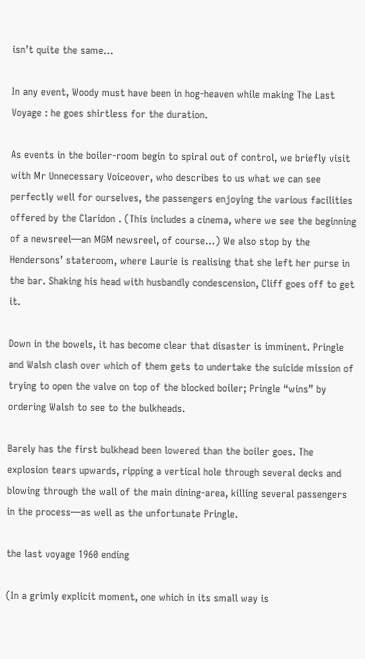isn’t quite the same…

In any event, Woody must have been in hog-heaven while making The Last Voyage : he goes shirtless for the duration.

As events in the boiler-room begin to spiral out of control, we briefly visit with Mr Unnecessary Voiceover, who describes to us what we can see perfectly well for ourselves, the passengers enjoying the various facilities offered by the Claridon . (This includes a cinema, where we see the beginning of a newsreel—an MGM newsreel, of course…) We also stop by the Hendersons’ stateroom, where Laurie is realising that she left her purse in the bar. Shaking his head with husbandly condescension, Cliff goes off to get it.

Down in the bowels, it has become clear that disaster is imminent. Pringle and Walsh clash over which of them gets to undertake the suicide mission of trying to open the valve on top of the blocked boiler; Pringle “wins” by ordering Walsh to see to the bulkheads.

Barely has the first bulkhead been lowered than the boiler goes. The explosion tears upwards, ripping a vertical hole through several decks and blowing through the wall of the main dining-area, killing several passengers in the process—as well as the unfortunate Pringle.

the last voyage 1960 ending

(In a grimly explicit moment, one which in its small way is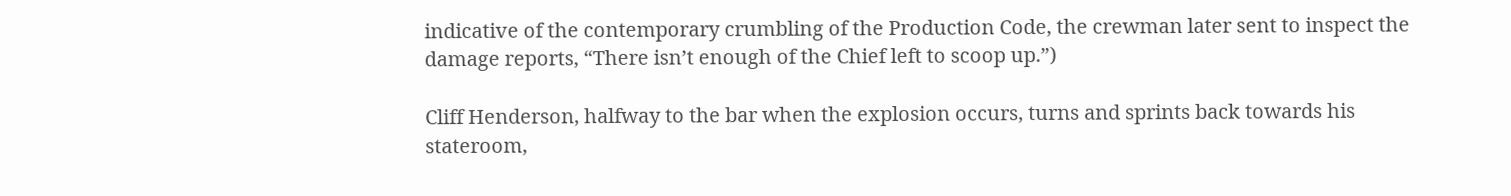indicative of the contemporary crumbling of the Production Code, the crewman later sent to inspect the damage reports, “There isn’t enough of the Chief left to scoop up.”)

Cliff Henderson, halfway to the bar when the explosion occurs, turns and sprints back towards his stateroom,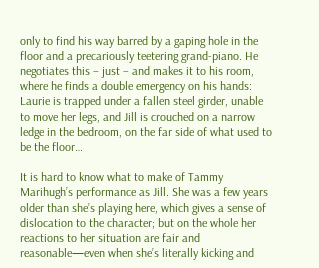only to find his way barred by a gaping hole in the floor and a precariously teetering grand-piano. He negotiates this – just – and makes it to his room, where he finds a double emergency on his hands: Laurie is trapped under a fallen steel girder, unable to move her legs, and Jill is crouched on a narrow ledge in the bedroom, on the far side of what used to be the floor…

It is hard to know what to make of Tammy Marihugh’s performance as Jill. She was a few years older than she’s playing here, which gives a sense of dislocation to the character; but on the whole her reactions to her situation are fair and reasonable—even when she’s literally kicking and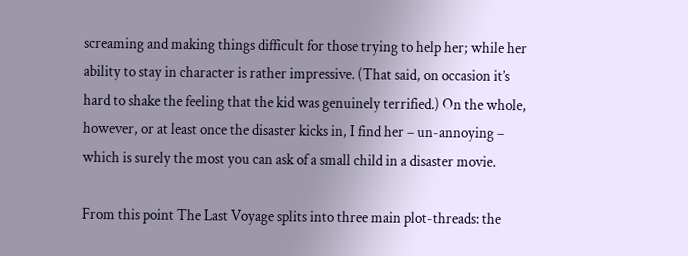screaming and making things difficult for those trying to help her; while her ability to stay in character is rather impressive. (That said, on occasion it’s hard to shake the feeling that the kid was genuinely terrified.) On the whole, however, or at least once the disaster kicks in, I find her – un-annoying – which is surely the most you can ask of a small child in a disaster movie.

From this point The Last Voyage splits into three main plot-threads: the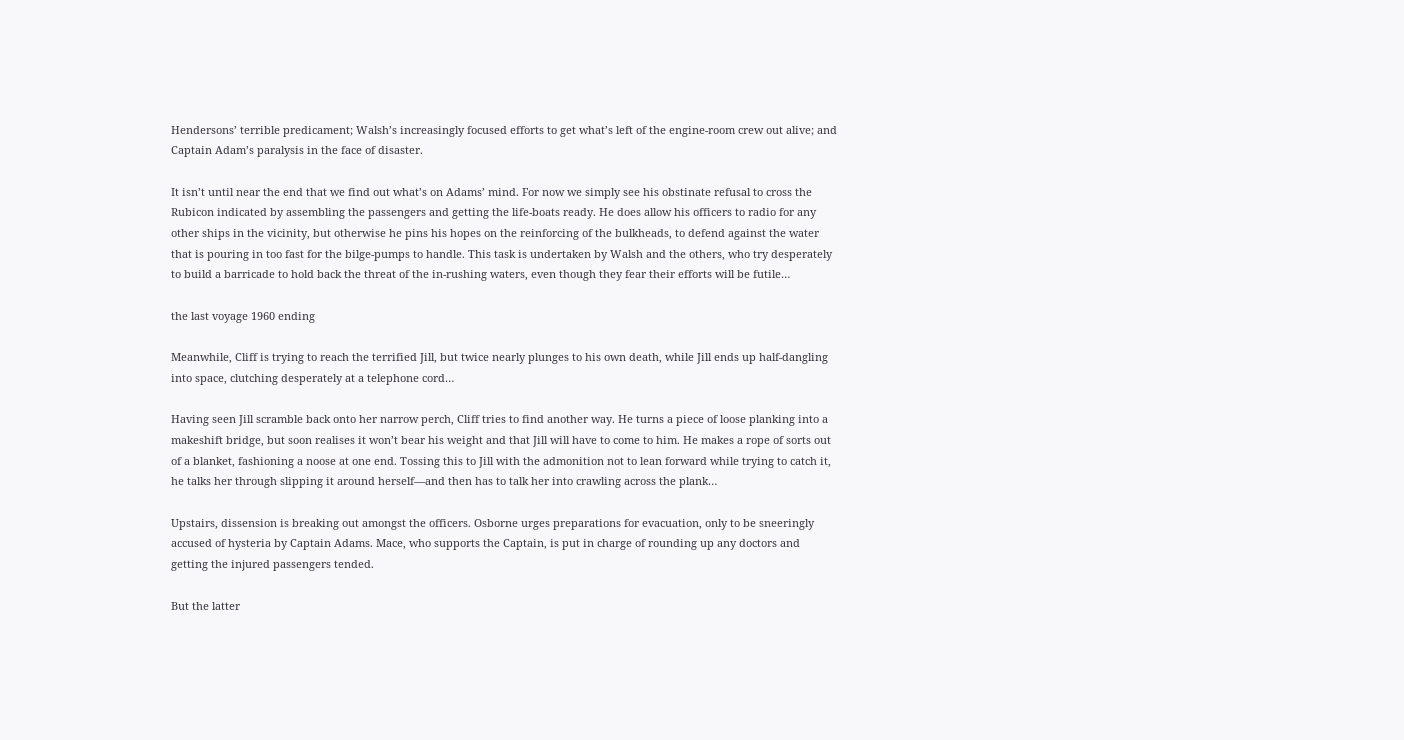Hendersons’ terrible predicament; Walsh’s increasingly focused efforts to get what’s left of the engine-room crew out alive; and Captain Adam’s paralysis in the face of disaster.

It isn’t until near the end that we find out what’s on Adams’ mind. For now we simply see his obstinate refusal to cross the Rubicon indicated by assembling the passengers and getting the life-boats ready. He does allow his officers to radio for any other ships in the vicinity, but otherwise he pins his hopes on the reinforcing of the bulkheads, to defend against the water that is pouring in too fast for the bilge-pumps to handle. This task is undertaken by Walsh and the others, who try desperately to build a barricade to hold back the threat of the in-rushing waters, even though they fear their efforts will be futile…

the last voyage 1960 ending

Meanwhile, Cliff is trying to reach the terrified Jill, but twice nearly plunges to his own death, while Jill ends up half-dangling into space, clutching desperately at a telephone cord…

Having seen Jill scramble back onto her narrow perch, Cliff tries to find another way. He turns a piece of loose planking into a makeshift bridge, but soon realises it won’t bear his weight and that Jill will have to come to him. He makes a rope of sorts out of a blanket, fashioning a noose at one end. Tossing this to Jill with the admonition not to lean forward while trying to catch it, he talks her through slipping it around herself—and then has to talk her into crawling across the plank…

Upstairs, dissension is breaking out amongst the officers. Osborne urges preparations for evacuation, only to be sneeringly accused of hysteria by Captain Adams. Mace, who supports the Captain, is put in charge of rounding up any doctors and getting the injured passengers tended.

But the latter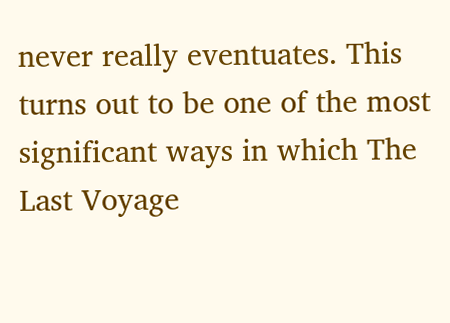never really eventuates. This turns out to be one of the most significant ways in which The Last Voyage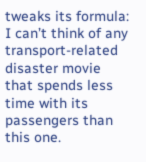tweaks its formula: I can’t think of any transport-related disaster movie that spends less time with its passengers than this one.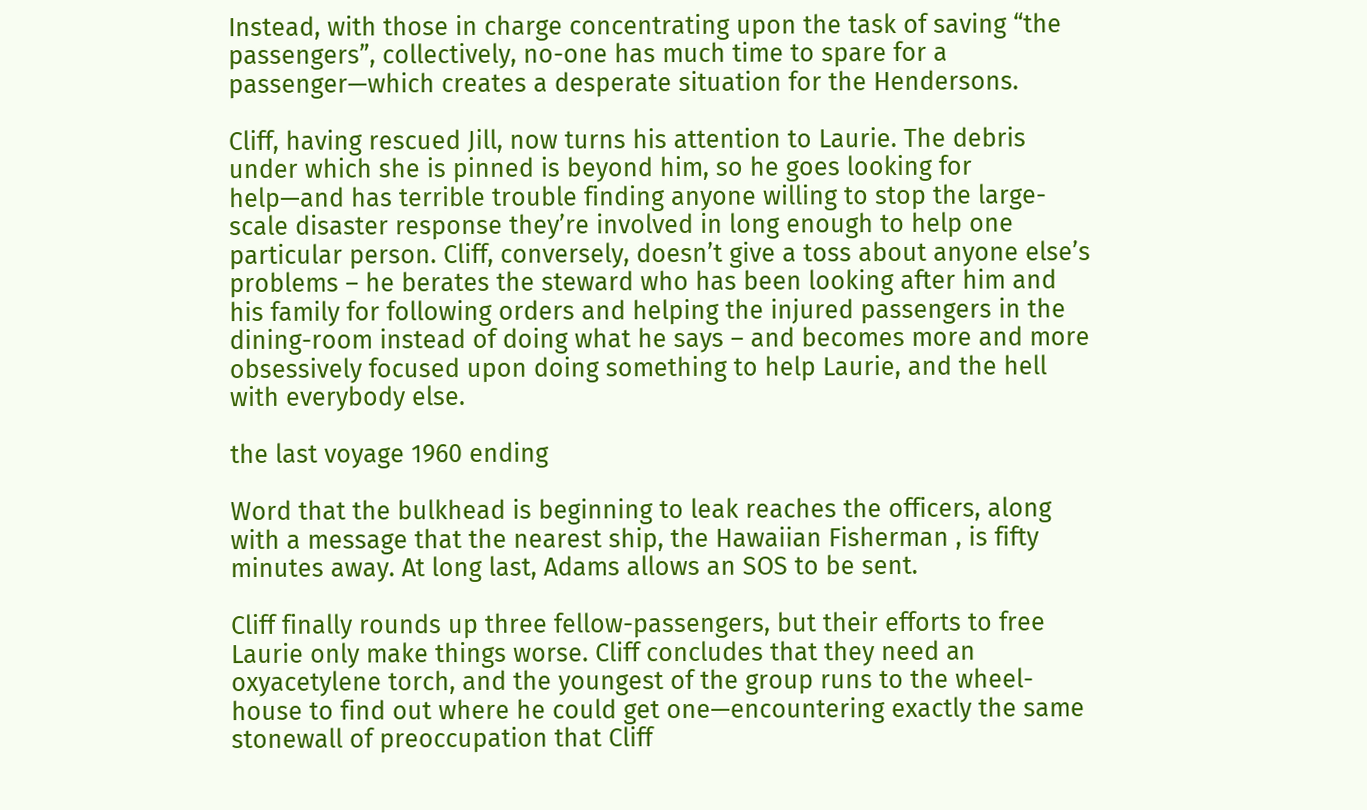Instead, with those in charge concentrating upon the task of saving “the passengers”, collectively, no-one has much time to spare for a passenger—which creates a desperate situation for the Hendersons.

Cliff, having rescued Jill, now turns his attention to Laurie. The debris under which she is pinned is beyond him, so he goes looking for help—and has terrible trouble finding anyone willing to stop the large-scale disaster response they’re involved in long enough to help one particular person. Cliff, conversely, doesn’t give a toss about anyone else’s problems – he berates the steward who has been looking after him and his family for following orders and helping the injured passengers in the dining-room instead of doing what he says – and becomes more and more obsessively focused upon doing something to help Laurie, and the hell with everybody else.

the last voyage 1960 ending

Word that the bulkhead is beginning to leak reaches the officers, along with a message that the nearest ship, the Hawaiian Fisherman , is fifty minutes away. At long last, Adams allows an SOS to be sent.

Cliff finally rounds up three fellow-passengers, but their efforts to free Laurie only make things worse. Cliff concludes that they need an oxyacetylene torch, and the youngest of the group runs to the wheel-house to find out where he could get one—encountering exactly the same stonewall of preoccupation that Cliff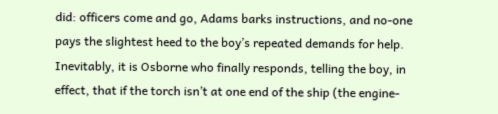did: officers come and go, Adams barks instructions, and no-one pays the slightest heed to the boy’s repeated demands for help. Inevitably, it is Osborne who finally responds, telling the boy, in effect, that if the torch isn’t at one end of the ship (the engine-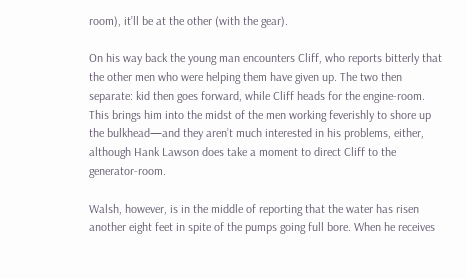room), it’ll be at the other (with the gear).

On his way back the young man encounters Cliff, who reports bitterly that the other men who were helping them have given up. The two then separate: kid then goes forward, while Cliff heads for the engine-room. This brings him into the midst of the men working feverishly to shore up the bulkhead—and they aren’t much interested in his problems, either, although Hank Lawson does take a moment to direct Cliff to the generator-room.

Walsh, however, is in the middle of reporting that the water has risen another eight feet in spite of the pumps going full bore. When he receives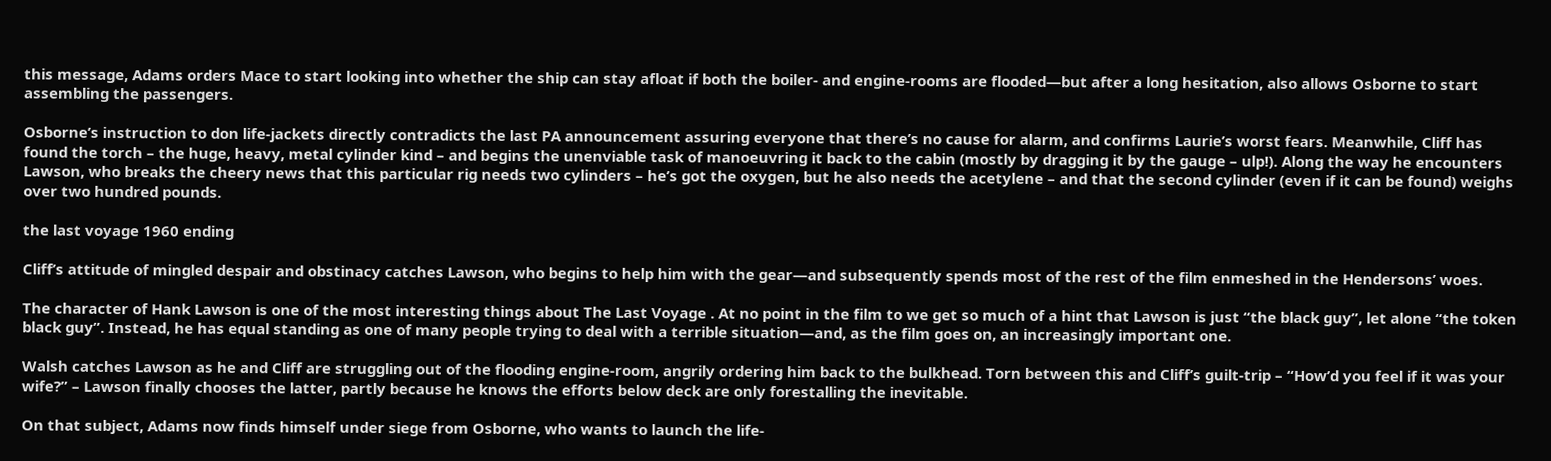this message, Adams orders Mace to start looking into whether the ship can stay afloat if both the boiler- and engine-rooms are flooded—but after a long hesitation, also allows Osborne to start assembling the passengers.

Osborne’s instruction to don life-jackets directly contradicts the last PA announcement assuring everyone that there’s no cause for alarm, and confirms Laurie’s worst fears. Meanwhile, Cliff has found the torch – the huge, heavy, metal cylinder kind – and begins the unenviable task of manoeuvring it back to the cabin (mostly by dragging it by the gauge – ulp!). Along the way he encounters Lawson, who breaks the cheery news that this particular rig needs two cylinders – he’s got the oxygen, but he also needs the acetylene – and that the second cylinder (even if it can be found) weighs over two hundred pounds.

the last voyage 1960 ending

Cliff’s attitude of mingled despair and obstinacy catches Lawson, who begins to help him with the gear—and subsequently spends most of the rest of the film enmeshed in the Hendersons’ woes.

The character of Hank Lawson is one of the most interesting things about The Last Voyage . At no point in the film to we get so much of a hint that Lawson is just “the black guy”, let alone “the token black guy”. Instead, he has equal standing as one of many people trying to deal with a terrible situation—and, as the film goes on, an increasingly important one.

Walsh catches Lawson as he and Cliff are struggling out of the flooding engine-room, angrily ordering him back to the bulkhead. Torn between this and Cliff’s guilt-trip – “How’d you feel if it was your wife?” – Lawson finally chooses the latter, partly because he knows the efforts below deck are only forestalling the inevitable.

On that subject, Adams now finds himself under siege from Osborne, who wants to launch the life-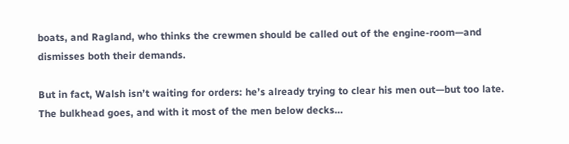boats, and Ragland, who thinks the crewmen should be called out of the engine-room—and dismisses both their demands.

But in fact, Walsh isn’t waiting for orders: he’s already trying to clear his men out—but too late. The bulkhead goes, and with it most of the men below decks…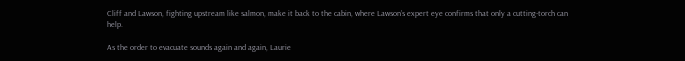Cliff and Lawson, fighting upstream like salmon, make it back to the cabin, where Lawson’s expert eye confirms that only a cutting-torch can help.

As the order to evacuate sounds again and again, Laurie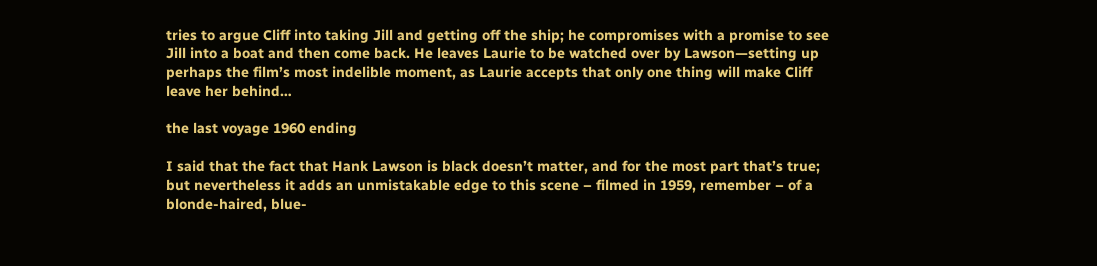tries to argue Cliff into taking Jill and getting off the ship; he compromises with a promise to see Jill into a boat and then come back. He leaves Laurie to be watched over by Lawson—setting up perhaps the film’s most indelible moment, as Laurie accepts that only one thing will make Cliff leave her behind…

the last voyage 1960 ending

I said that the fact that Hank Lawson is black doesn’t matter, and for the most part that’s true; but nevertheless it adds an unmistakable edge to this scene – filmed in 1959, remember – of a blonde-haired, blue-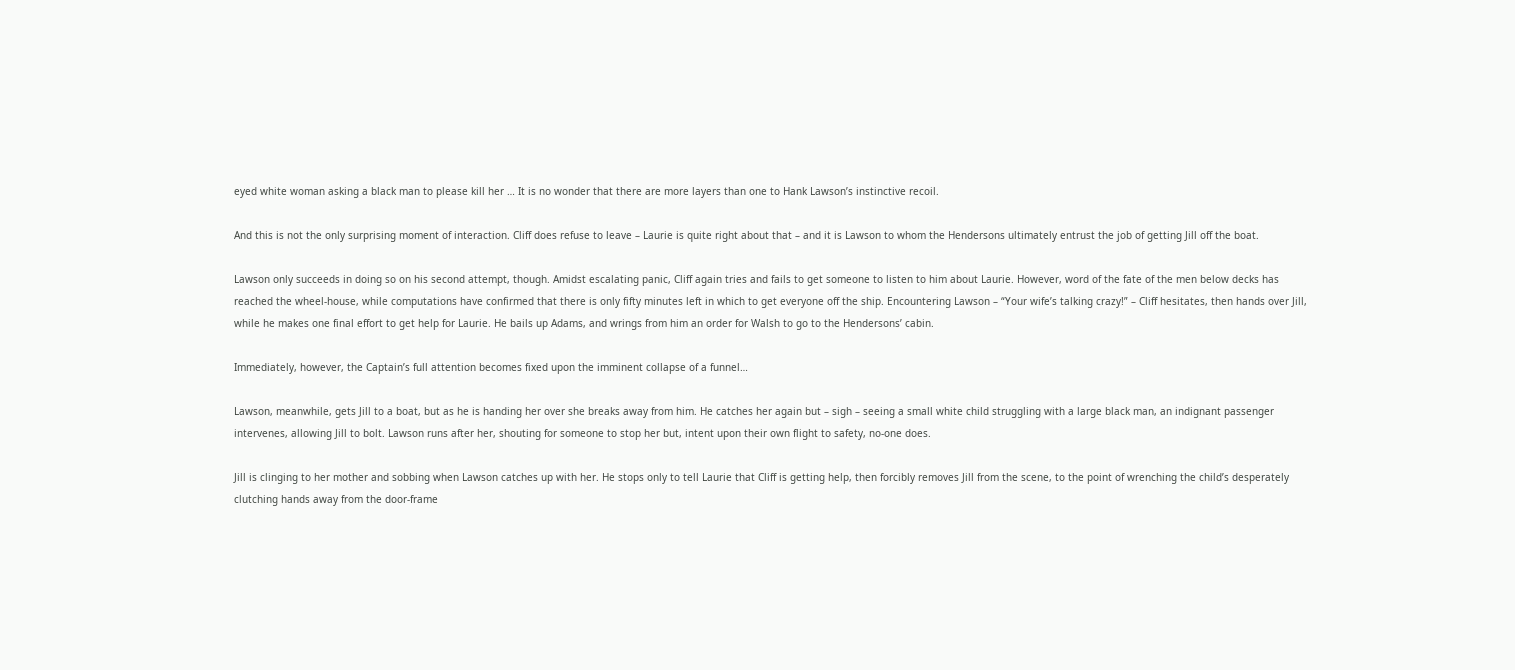eyed white woman asking a black man to please kill her … It is no wonder that there are more layers than one to Hank Lawson’s instinctive recoil.

And this is not the only surprising moment of interaction. Cliff does refuse to leave – Laurie is quite right about that – and it is Lawson to whom the Hendersons ultimately entrust the job of getting Jill off the boat.

Lawson only succeeds in doing so on his second attempt, though. Amidst escalating panic, Cliff again tries and fails to get someone to listen to him about Laurie. However, word of the fate of the men below decks has reached the wheel-house, while computations have confirmed that there is only fifty minutes left in which to get everyone off the ship. Encountering Lawson – “Your wife’s talking crazy!” – Cliff hesitates, then hands over Jill, while he makes one final effort to get help for Laurie. He bails up Adams, and wrings from him an order for Walsh to go to the Hendersons’ cabin.

Immediately, however, the Captain’s full attention becomes fixed upon the imminent collapse of a funnel…

Lawson, meanwhile, gets Jill to a boat, but as he is handing her over she breaks away from him. He catches her again but – sigh – seeing a small white child struggling with a large black man, an indignant passenger intervenes, allowing Jill to bolt. Lawson runs after her, shouting for someone to stop her but, intent upon their own flight to safety, no-one does.

Jill is clinging to her mother and sobbing when Lawson catches up with her. He stops only to tell Laurie that Cliff is getting help, then forcibly removes Jill from the scene, to the point of wrenching the child’s desperately clutching hands away from the door-frame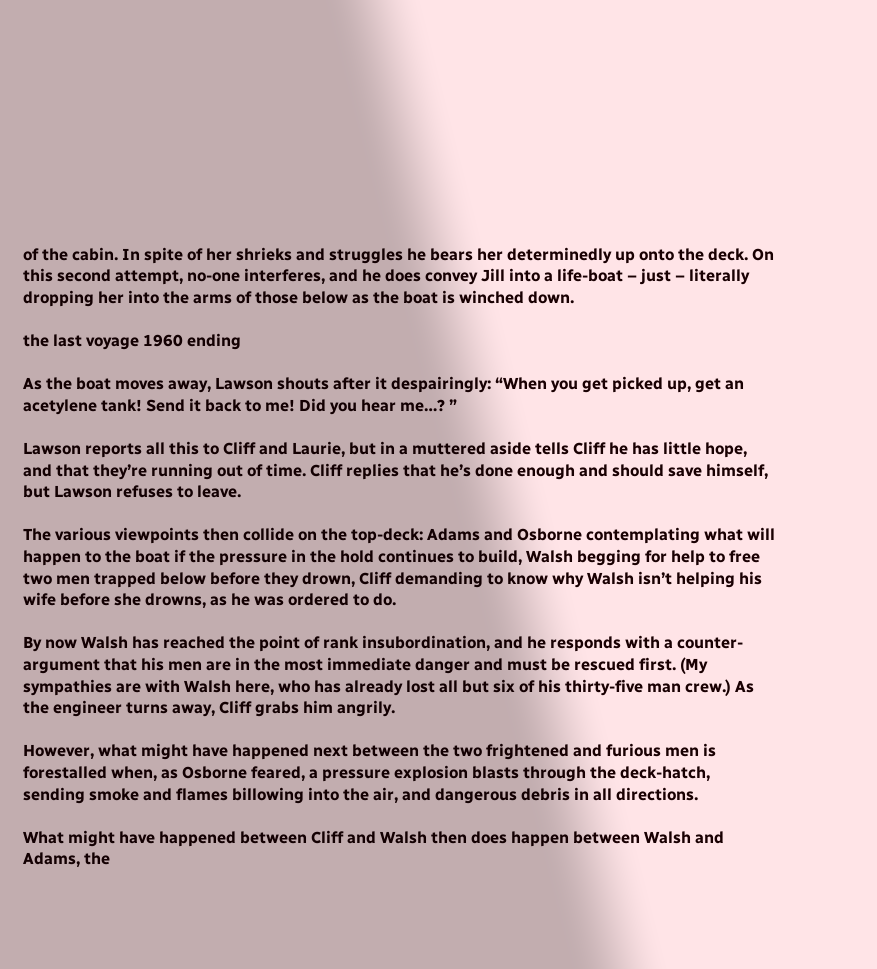of the cabin. In spite of her shrieks and struggles he bears her determinedly up onto the deck. On this second attempt, no-one interferes, and he does convey Jill into a life-boat – just – literally dropping her into the arms of those below as the boat is winched down.

the last voyage 1960 ending

As the boat moves away, Lawson shouts after it despairingly: “When you get picked up, get an acetylene tank! Send it back to me! Did you hear me…? ”

Lawson reports all this to Cliff and Laurie, but in a muttered aside tells Cliff he has little hope, and that they’re running out of time. Cliff replies that he’s done enough and should save himself, but Lawson refuses to leave.

The various viewpoints then collide on the top-deck: Adams and Osborne contemplating what will happen to the boat if the pressure in the hold continues to build, Walsh begging for help to free two men trapped below before they drown, Cliff demanding to know why Walsh isn’t helping his wife before she drowns, as he was ordered to do.

By now Walsh has reached the point of rank insubordination, and he responds with a counter-argument that his men are in the most immediate danger and must be rescued first. (My sympathies are with Walsh here, who has already lost all but six of his thirty-five man crew.) As the engineer turns away, Cliff grabs him angrily.

However, what might have happened next between the two frightened and furious men is forestalled when, as Osborne feared, a pressure explosion blasts through the deck-hatch, sending smoke and flames billowing into the air, and dangerous debris in all directions.

What might have happened between Cliff and Walsh then does happen between Walsh and Adams, the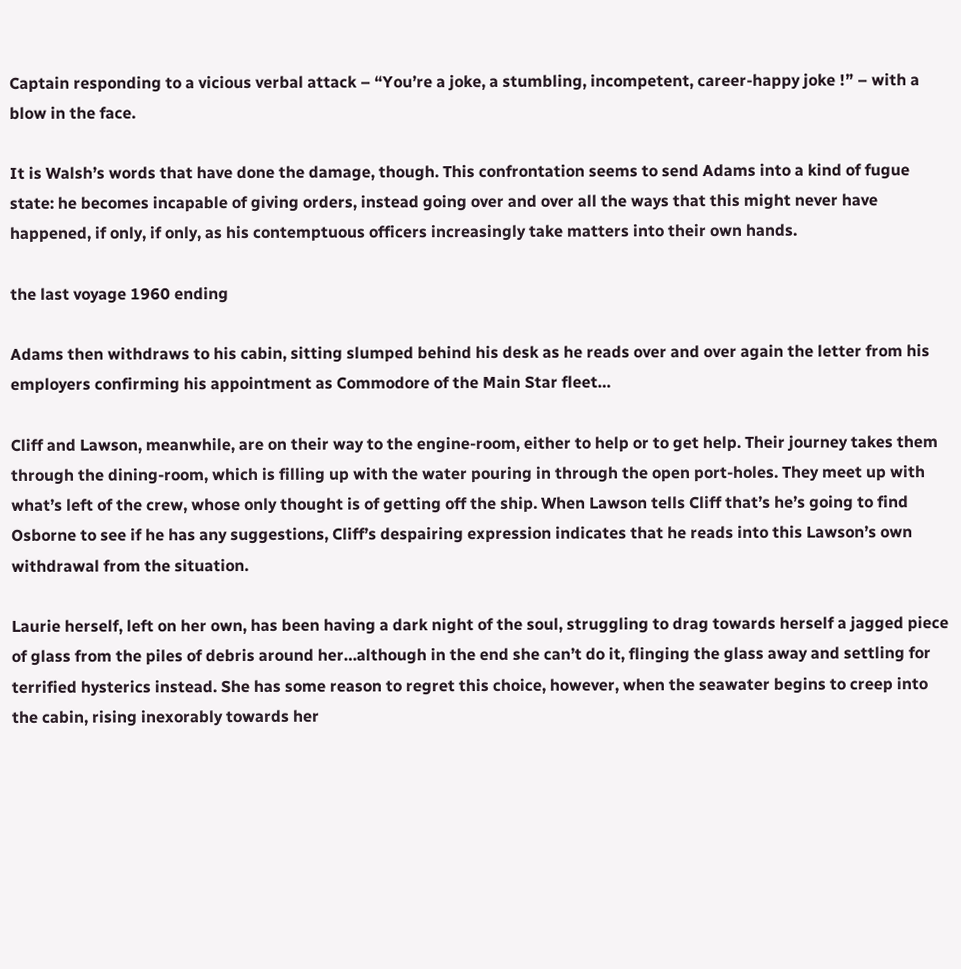Captain responding to a vicious verbal attack – “You’re a joke, a stumbling, incompetent, career-happy joke !” – with a blow in the face.

It is Walsh’s words that have done the damage, though. This confrontation seems to send Adams into a kind of fugue state: he becomes incapable of giving orders, instead going over and over all the ways that this might never have happened, if only, if only, as his contemptuous officers increasingly take matters into their own hands.

the last voyage 1960 ending

Adams then withdraws to his cabin, sitting slumped behind his desk as he reads over and over again the letter from his employers confirming his appointment as Commodore of the Main Star fleet…

Cliff and Lawson, meanwhile, are on their way to the engine-room, either to help or to get help. Their journey takes them through the dining-room, which is filling up with the water pouring in through the open port-holes. They meet up with what’s left of the crew, whose only thought is of getting off the ship. When Lawson tells Cliff that’s he’s going to find Osborne to see if he has any suggestions, Cliff’s despairing expression indicates that he reads into this Lawson’s own withdrawal from the situation.

Laurie herself, left on her own, has been having a dark night of the soul, struggling to drag towards herself a jagged piece of glass from the piles of debris around her…although in the end she can’t do it, flinging the glass away and settling for terrified hysterics instead. She has some reason to regret this choice, however, when the seawater begins to creep into the cabin, rising inexorably towards her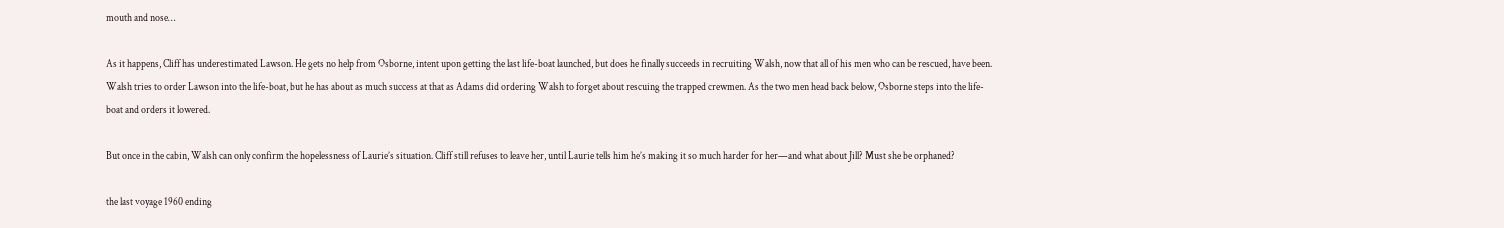mouth and nose…

As it happens, Cliff has underestimated Lawson. He gets no help from Osborne, intent upon getting the last life-boat launched, but does he finally succeeds in recruiting Walsh, now that all of his men who can be rescued, have been. Walsh tries to order Lawson into the life-boat, but he has about as much success at that as Adams did ordering Walsh to forget about rescuing the trapped crewmen. As the two men head back below, Osborne steps into the life-boat and orders it lowered.

But once in the cabin, Walsh can only confirm the hopelessness of Laurie’s situation. Cliff still refuses to leave her, until Laurie tells him he’s making it so much harder for her—and what about Jill? Must she be orphaned?

the last voyage 1960 ending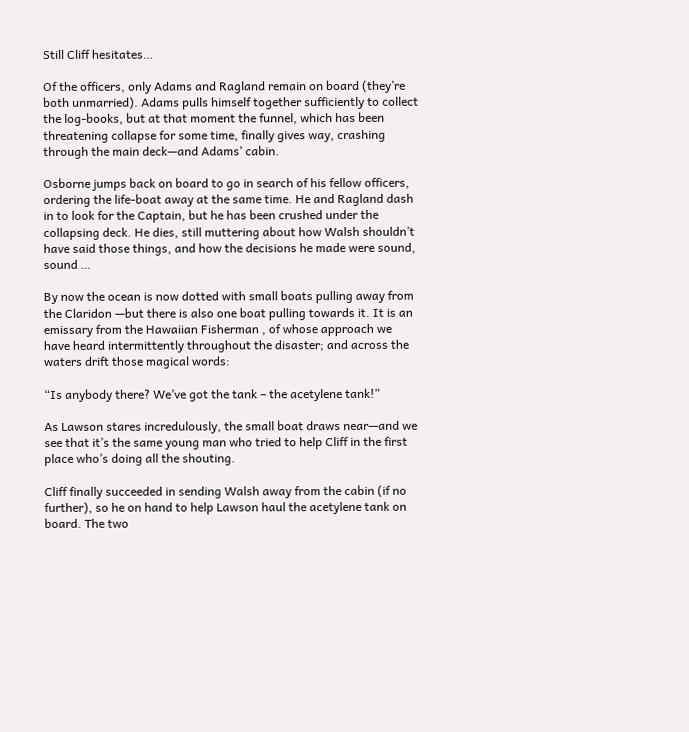Still Cliff hesitates…

Of the officers, only Adams and Ragland remain on board (they’re both unmarried). Adams pulls himself together sufficiently to collect the log-books, but at that moment the funnel, which has been threatening collapse for some time, finally gives way, crashing through the main deck—and Adams’ cabin.

Osborne jumps back on board to go in search of his fellow officers, ordering the life-boat away at the same time. He and Ragland dash in to look for the Captain, but he has been crushed under the collapsing deck. He dies, still muttering about how Walsh shouldn’t have said those things, and how the decisions he made were sound, sound …

By now the ocean is now dotted with small boats pulling away from the Claridon —but there is also one boat pulling towards it. It is an emissary from the Hawaiian Fisherman , of whose approach we have heard intermittently throughout the disaster; and across the waters drift those magical words:

“Is anybody there? We’ve got the tank – the acetylene tank!”

As Lawson stares incredulously, the small boat draws near—and we see that it’s the same young man who tried to help Cliff in the first place who’s doing all the shouting.

Cliff finally succeeded in sending Walsh away from the cabin (if no further), so he on hand to help Lawson haul the acetylene tank on board. The two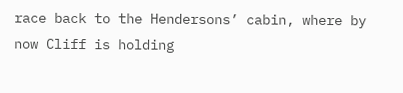race back to the Hendersons’ cabin, where by now Cliff is holding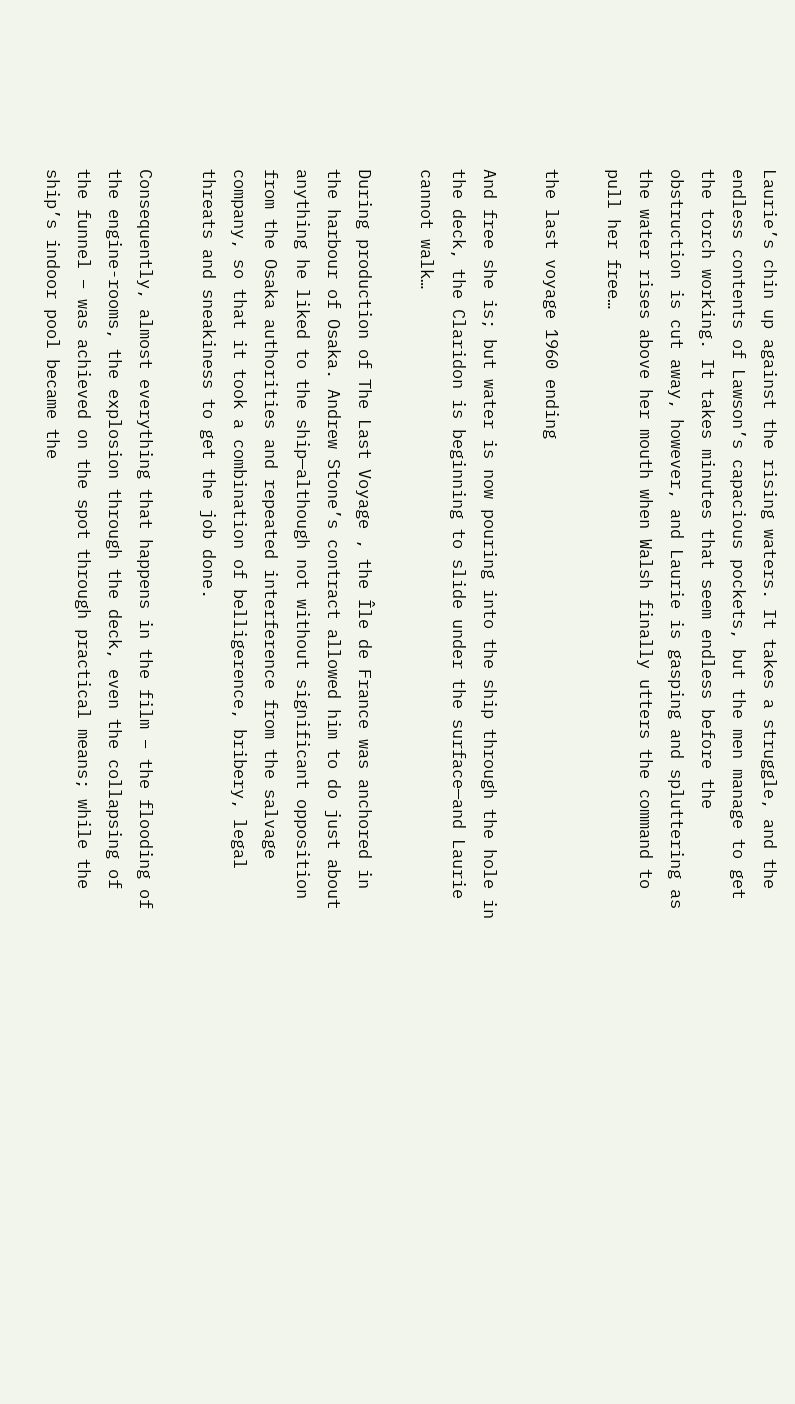Laurie’s chin up against the rising waters. It takes a struggle, and the endless contents of Lawson’s capacious pockets, but the men manage to get the torch working. It takes minutes that seem endless before the obstruction is cut away, however, and Laurie is gasping and spluttering as the water rises above her mouth when Walsh finally utters the command to pull her free…

the last voyage 1960 ending

And free she is; but water is now pouring into the ship through the hole in the deck, the Claridon is beginning to slide under the surface—and Laurie cannot walk…

During production of The Last Voyage , the Île de France was anchored in the harbour of Osaka. Andrew Stone’s contract allowed him to do just about anything he liked to the ship—although not without significant opposition from the Osaka authorities and repeated interference from the salvage company, so that it took a combination of belligerence, bribery, legal threats and sneakiness to get the job done.

Consequently, almost everything that happens in the film – the flooding of the engine-rooms, the explosion through the deck, even the collapsing of the funnel – was achieved on the spot through practical means; while the ship’s indoor pool became the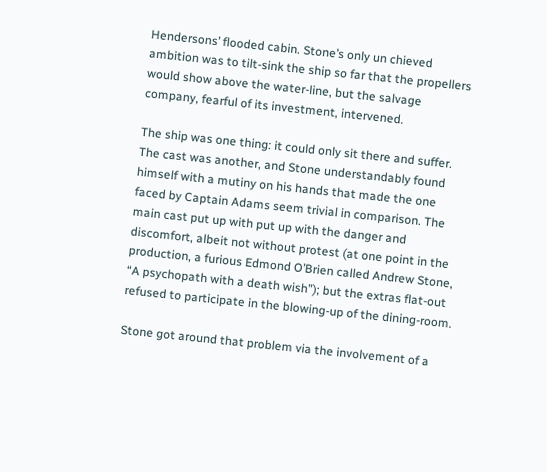Hendersons’ flooded cabin. Stone’s only un chieved ambition was to tilt-sink the ship so far that the propellers would show above the water-line, but the salvage company, fearful of its investment, intervened.

The ship was one thing: it could only sit there and suffer. The cast was another, and Stone understandably found himself with a mutiny on his hands that made the one faced by Captain Adams seem trivial in comparison. The main cast put up with put up with the danger and discomfort, albeit not without protest (at one point in the production, a furious Edmond O’Brien called Andrew Stone, “A psychopath with a death wish”); but the extras flat-out refused to participate in the blowing-up of the dining-room.

Stone got around that problem via the involvement of a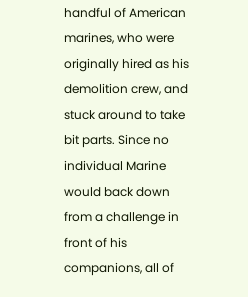handful of American marines, who were originally hired as his demolition crew, and stuck around to take bit parts. Since no individual Marine would back down from a challenge in front of his companions, all of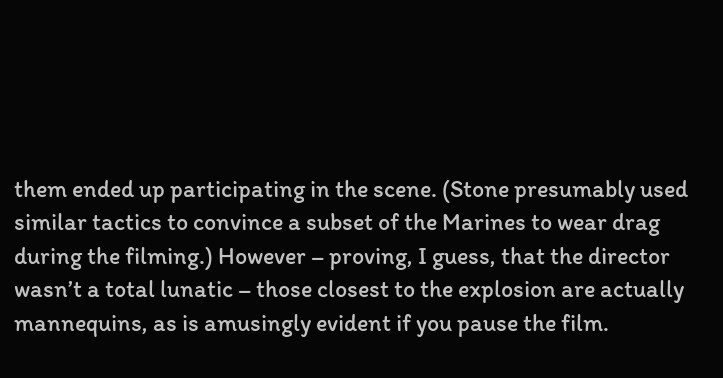them ended up participating in the scene. (Stone presumably used similar tactics to convince a subset of the Marines to wear drag during the filming.) However – proving, I guess, that the director wasn’t a total lunatic – those closest to the explosion are actually mannequins, as is amusingly evident if you pause the film.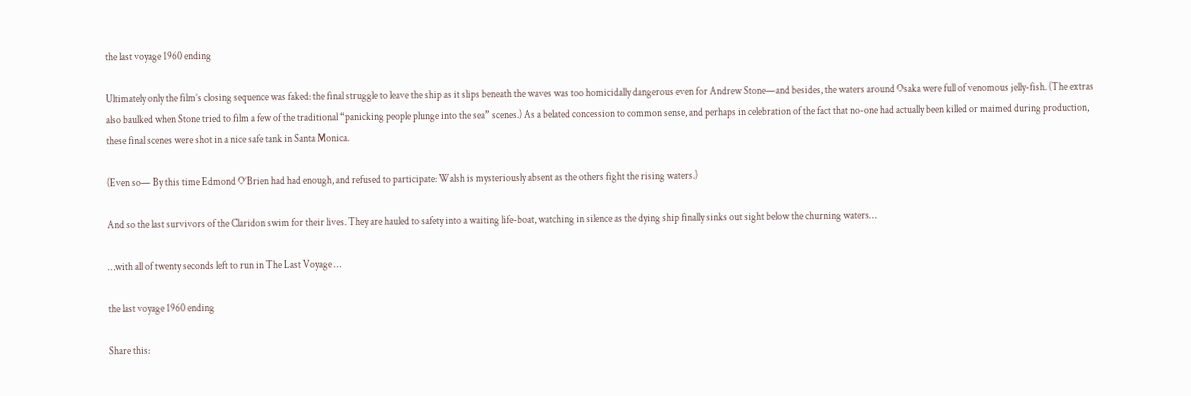the last voyage 1960 ending

Ultimately only the film’s closing sequence was faked: the final struggle to leave the ship as it slips beneath the waves was too homicidally dangerous even for Andrew Stone—and besides, the waters around Osaka were full of venomous jelly-fish. (The extras also baulked when Stone tried to film a few of the traditional “panicking people plunge into the sea” scenes.) As a belated concession to common sense, and perhaps in celebration of the fact that no-one had actually been killed or maimed during production, these final scenes were shot in a nice safe tank in Santa Monica.

(Even so— By this time Edmond O’Brien had had enough, and refused to participate: Walsh is mysteriously absent as the others fight the rising waters.)

And so the last survivors of the Claridon swim for their lives. They are hauled to safety into a waiting life-boat, watching in silence as the dying ship finally sinks out sight below the churning waters…

…with all of twenty seconds left to run in The Last Voyage …

the last voyage 1960 ending

Share this: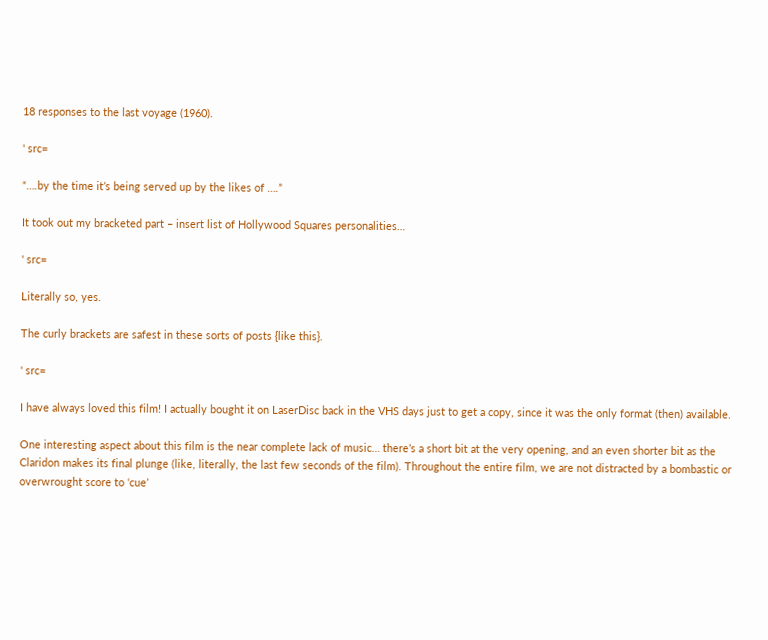18 responses to the last voyage (1960).

' src=

“….by the time it’s being served up by the likes of ….”

It took out my bracketed part – insert list of Hollywood Squares personalities…

' src=

Literally so, yes.

The curly brackets are safest in these sorts of posts {like this}.

' src=

I have always loved this film! I actually bought it on LaserDisc back in the VHS days just to get a copy, since it was the only format (then) available.

One interesting aspect about this film is the near complete lack of music… there’s a short bit at the very opening, and an even shorter bit as the Claridon makes its final plunge (like, literally, the last few seconds of the film). Throughout the entire film, we are not distracted by a bombastic or overwrought score to ‘cue’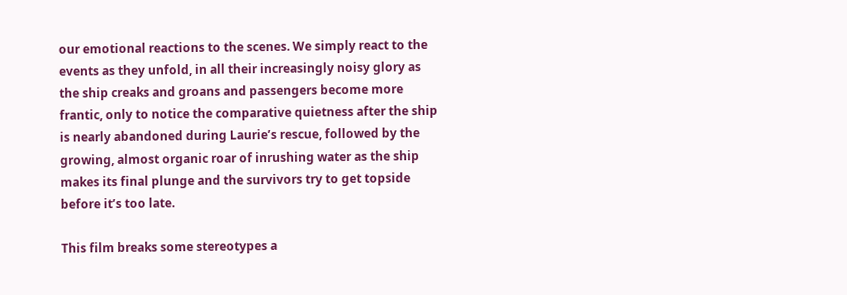our emotional reactions to the scenes. We simply react to the events as they unfold, in all their increasingly noisy glory as the ship creaks and groans and passengers become more frantic, only to notice the comparative quietness after the ship is nearly abandoned during Laurie’s rescue, followed by the growing, almost organic roar of inrushing water as the ship makes its final plunge and the survivors try to get topside before it’s too late.

This film breaks some stereotypes a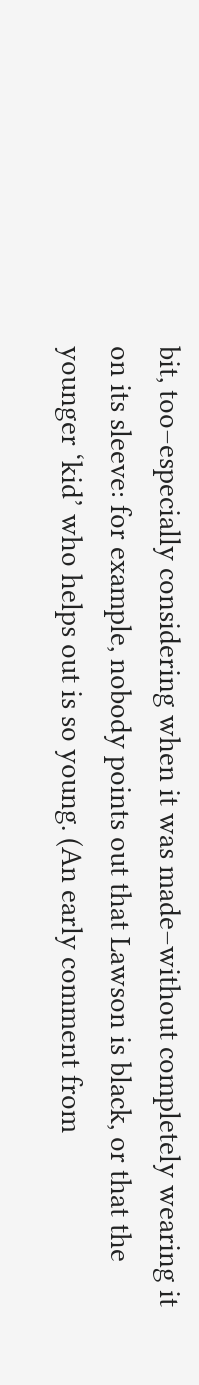bit, too–especially considering when it was made–without completely wearing it on its sleeve: for example, nobody points out that Lawson is black, or that the younger ‘kid’ who helps out is so young. (An early comment from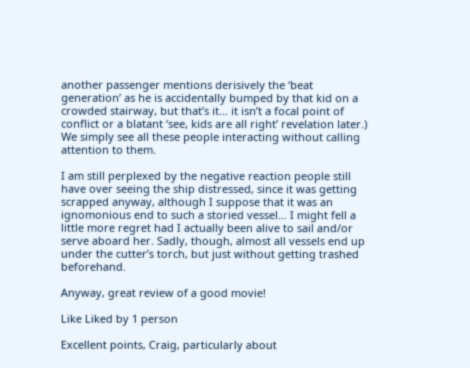another passenger mentions derisively the ‘beat generation’ as he is accidentally bumped by that kid on a crowded stairway, but that’s it… it isn’t a focal point of conflict or a blatant ‘see, kids are all right’ revelation later.) We simply see all these people interacting without calling attention to them.

I am still perplexed by the negative reaction people still have over seeing the ship distressed, since it was getting scrapped anyway, although I suppose that it was an ignomonious end to such a storied vessel… I might fell a little more regret had I actually been alive to sail and/or serve aboard her. Sadly, though, almost all vessels end up under the cutter’s torch, but just without getting trashed beforehand.

Anyway, great review of a good movie!

Like Liked by 1 person

Excellent points, Craig, particularly about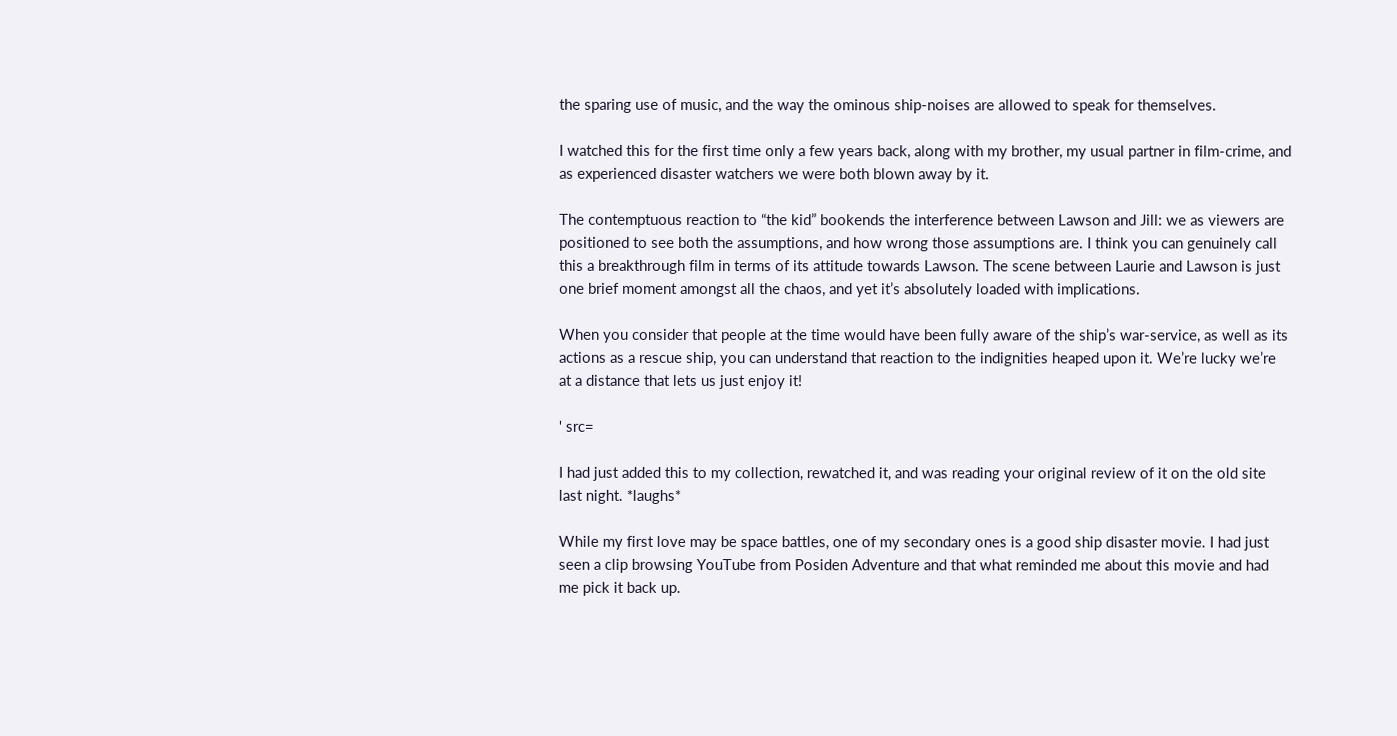the sparing use of music, and the way the ominous ship-noises are allowed to speak for themselves.

I watched this for the first time only a few years back, along with my brother, my usual partner in film-crime, and as experienced disaster watchers we were both blown away by it.

The contemptuous reaction to “the kid” bookends the interference between Lawson and Jill: we as viewers are positioned to see both the assumptions, and how wrong those assumptions are. I think you can genuinely call this a breakthrough film in terms of its attitude towards Lawson. The scene between Laurie and Lawson is just one brief moment amongst all the chaos, and yet it’s absolutely loaded with implications.

When you consider that people at the time would have been fully aware of the ship’s war-service, as well as its actions as a rescue ship, you can understand that reaction to the indignities heaped upon it. We’re lucky we’re at a distance that lets us just enjoy it!

' src=

I had just added this to my collection, rewatched it, and was reading your original review of it on the old site last night. *laughs*

While my first love may be space battles, one of my secondary ones is a good ship disaster movie. I had just seen a clip browsing YouTube from Posiden Adventure and that what reminded me about this movie and had me pick it back up.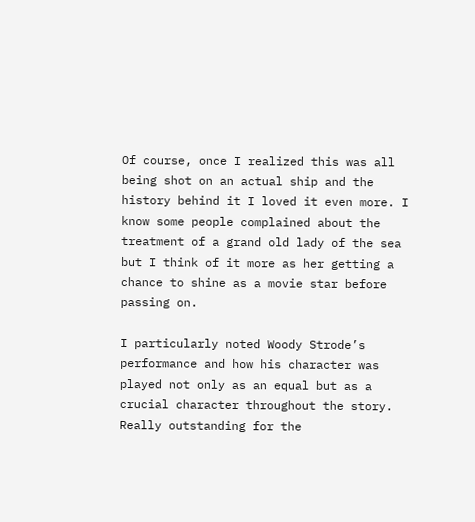Of course, once I realized this was all being shot on an actual ship and the history behind it I loved it even more. I know some people complained about the treatment of a grand old lady of the sea but I think of it more as her getting a chance to shine as a movie star before passing on.

I particularly noted Woody Strode’s performance and how his character was played not only as an equal but as a crucial character throughout the story. Really outstanding for the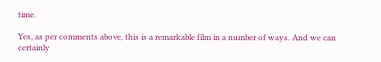time.

Yes, as per comments above, this is a remarkable film in a number of ways. And we can certainly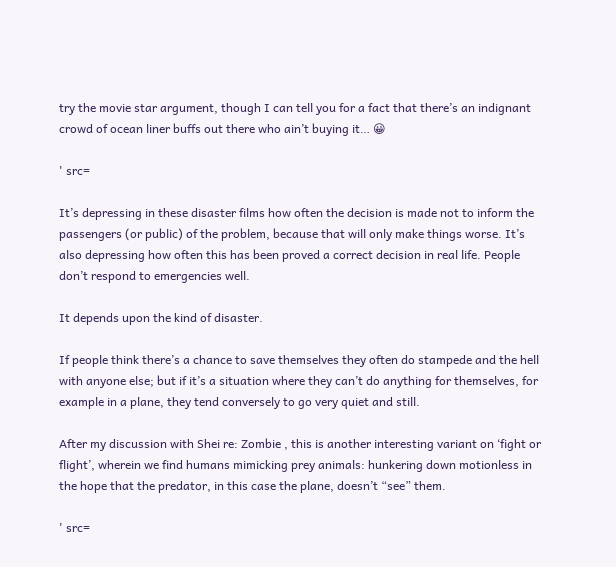try the movie star argument, though I can tell you for a fact that there’s an indignant crowd of ocean liner buffs out there who ain’t buying it… 😀

' src=

It’s depressing in these disaster films how often the decision is made not to inform the passengers (or public) of the problem, because that will only make things worse. It’s also depressing how often this has been proved a correct decision in real life. People don’t respond to emergencies well.

It depends upon the kind of disaster.

If people think there’s a chance to save themselves they often do stampede and the hell with anyone else; but if it’s a situation where they can’t do anything for themselves, for example in a plane, they tend conversely to go very quiet and still.

After my discussion with Shei re: Zombie , this is another interesting variant on ‘fight or flight’, wherein we find humans mimicking prey animals: hunkering down motionless in the hope that the predator, in this case the plane, doesn’t “see” them.

' src=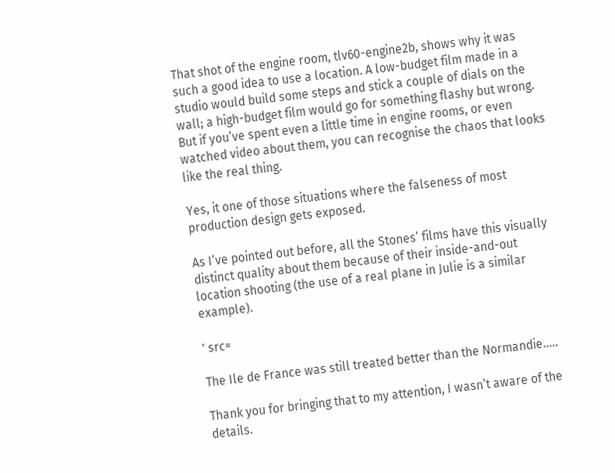That shot of the engine room, tlv60-engine2b, shows why it was such a good idea to use a location. A low-budget film made in a studio would build some steps and stick a couple of dials on the wall; a high-budget film would go for something flashy but wrong. But if you’ve spent even a little time in engine rooms, or even watched video about them, you can recognise the chaos that looks like the real thing.

Yes, it one of those situations where the falseness of most production design gets exposed.

As I’ve pointed out before, all the Stones’ films have this visually distinct quality about them because of their inside-and-out location shooting (the use of a real plane in Julie is a similar example).

' src=

The Ile de France was still treated better than the Normandie…..

Thank you for bringing that to my attention, I wasn’t aware of the details.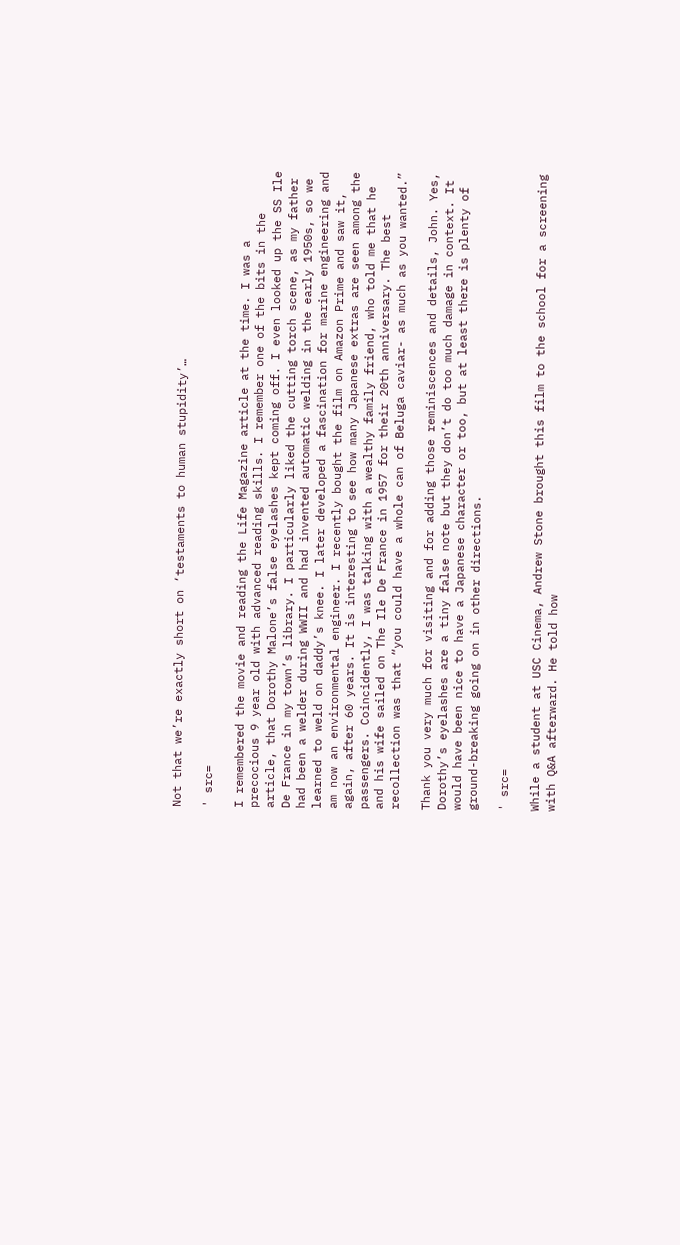Not that we’re exactly short on ‘testaments to human stupidity’…

' src=

I remembered the movie and reading the Life Magazine article at the time. I was a precocious 9 year old with advanced reading skills. I remember one of the bits in the article, that Dorothy Malone’s false eyelashes kept coming off. I even looked up the SS Ile De France in my town’s library. I particularly liked the cutting torch scene, as my father had been a welder during WWII and had invented automatic welding in the early 1950s, so we learned to weld on daddy’s knee. I later developed a fascination for marine engineering and am now an environmental engineer. I recently bought the film on Amazon Prime and saw it, again, after 60 years. It is interesting to see how many Japanese extras are seen among the passengers. Coincidently, I was talking with a wealthy family friend, who told me that he and his wife sailed on The Ile De France in 1957 for their 20th anniversary. The best recollection was that “you could have a whole can of Beluga caviar- as much as you wanted.”

Thank you very much for visiting and for adding those reminiscences and details, John. Yes, Dorothy’s eyelashes are a tiny false note but they don’t do too much damage in context. It would have been nice to have a Japanese character or too, but at least there is plenty of ground-breaking going on in other directions.

' src=

While a student at USC Cinema, Andrew Stone brought this film to the school for a screening with Q&A afterward. He told how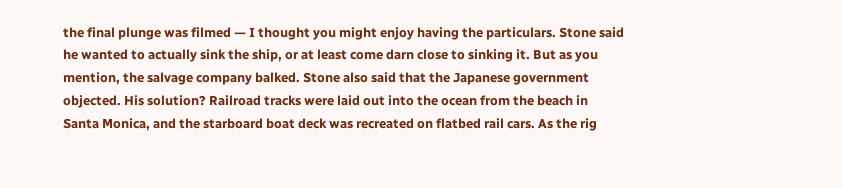the final plunge was filmed — I thought you might enjoy having the particulars. Stone said he wanted to actually sink the ship, or at least come darn close to sinking it. But as you mention, the salvage company balked. Stone also said that the Japanese government objected. His solution? Railroad tracks were laid out into the ocean from the beach in Santa Monica, and the starboard boat deck was recreated on flatbed rail cars. As the rig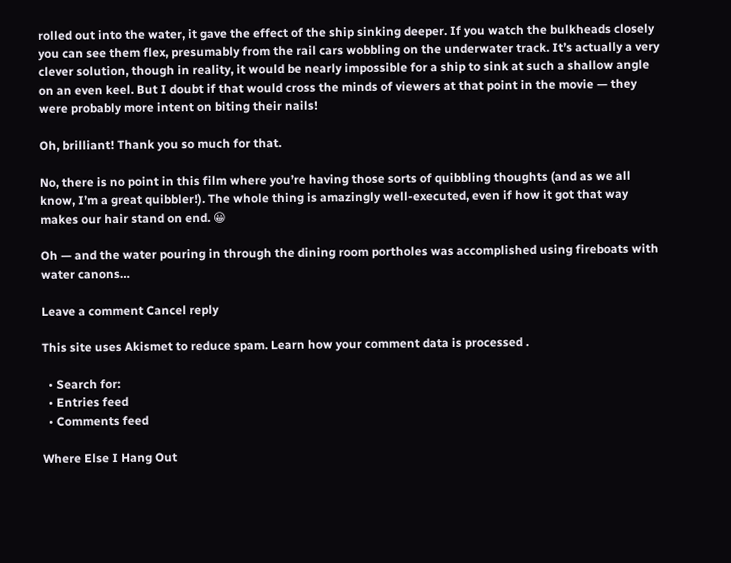rolled out into the water, it gave the effect of the ship sinking deeper. If you watch the bulkheads closely you can see them flex, presumably from the rail cars wobbling on the underwater track. It’s actually a very clever solution, though in reality, it would be nearly impossible for a ship to sink at such a shallow angle on an even keel. But I doubt if that would cross the minds of viewers at that point in the movie — they were probably more intent on biting their nails!

Oh, brilliant! Thank you so much for that.

No, there is no point in this film where you’re having those sorts of quibbling thoughts (and as we all know, I’m a great quibbler!). The whole thing is amazingly well-executed, even if how it got that way makes our hair stand on end. 😀

Oh — and the water pouring in through the dining room portholes was accomplished using fireboats with water canons…

Leave a comment Cancel reply

This site uses Akismet to reduce spam. Learn how your comment data is processed .

  • Search for:
  • Entries feed
  • Comments feed

Where Else I Hang Out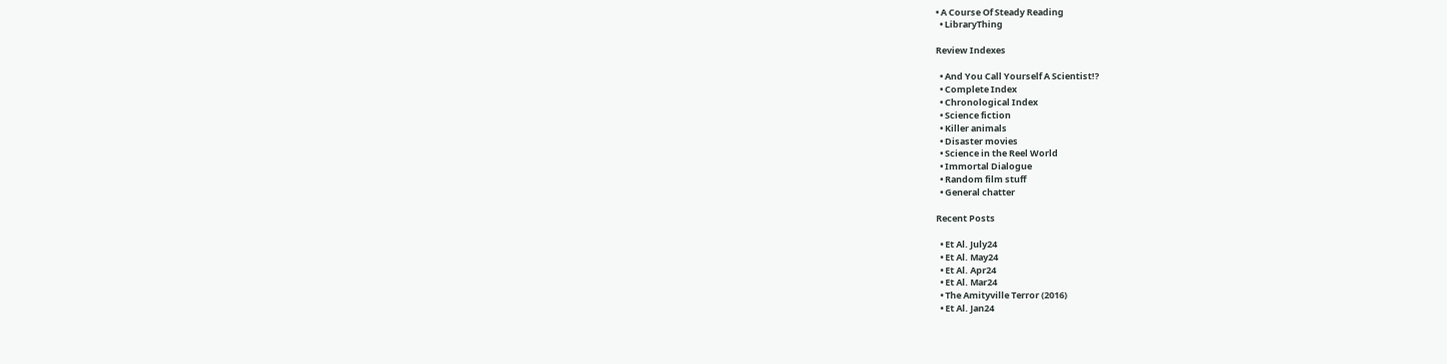• A Course Of Steady Reading
  • LibraryThing

Review Indexes

  • And You Call Yourself A Scientist!?
  • Complete Index
  • Chronological Index
  • Science fiction
  • Killer animals
  • Disaster movies
  • Science in the Reel World
  • Immortal Dialogue
  • Random film stuff
  • General chatter

Recent Posts

  • Et Al. July24
  • Et Al. May24
  • Et Al. Apr24
  • Et Al. Mar24
  • The Amityville Terror (2016)
  • Et Al. Jan24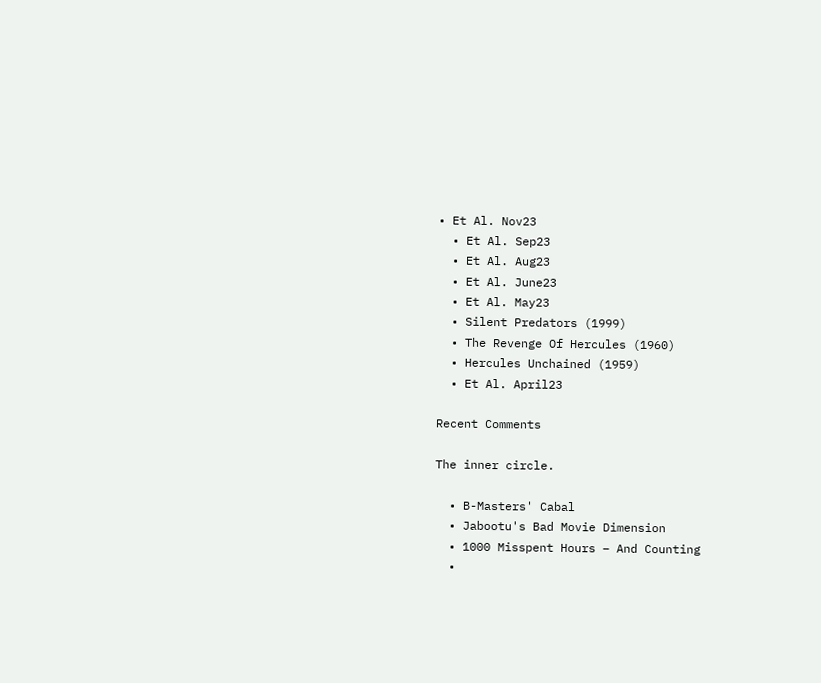• Et Al. Nov23
  • Et Al. Sep23
  • Et Al. Aug23
  • Et Al. June23
  • Et Al. May23
  • Silent Predators (1999)
  • The Revenge Of Hercules (1960)
  • Hercules Unchained (1959)
  • Et Al. April23

Recent Comments

The inner circle.

  • B-Masters' Cabal
  • Jabootu's Bad Movie Dimension
  • 1000 Misspent Hours – And Counting
  •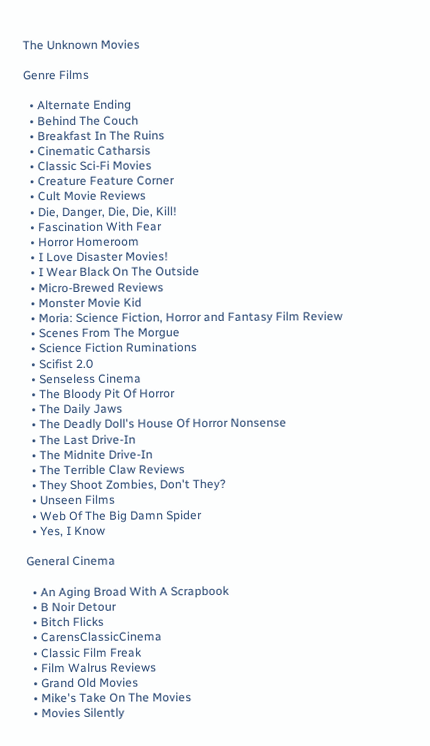The Unknown Movies

Genre Films

  • Alternate Ending
  • Behind The Couch
  • Breakfast In The Ruins
  • Cinematic Catharsis
  • Classic Sci-Fi Movies
  • Creature Feature Corner
  • Cult Movie Reviews
  • Die, Danger, Die, Die, Kill!
  • Fascination With Fear
  • Horror Homeroom
  • I Love Disaster Movies!
  • I Wear Black On The Outside
  • Micro-Brewed Reviews
  • Monster Movie Kid
  • Moria: Science Fiction, Horror and Fantasy Film Review
  • Scenes From The Morgue
  • Science Fiction Ruminations
  • Scifist 2.0
  • Senseless Cinema
  • The Bloody Pit Of Horror
  • The Daily Jaws
  • The Deadly Doll's House Of Horror Nonsense
  • The Last Drive-In
  • The Midnite Drive-In
  • The Terrible Claw Reviews
  • They Shoot Zombies, Don't They?
  • Unseen Films
  • Web Of The Big Damn Spider
  • Yes, I Know

General Cinema

  • An Aging Broad With A Scrapbook
  • B Noir Detour
  • Bitch Flicks
  • CarensClassicCinema
  • Classic Film Freak
  • Film Walrus Reviews
  • Grand Old Movies
  • Mike's Take On The Movies
  • Movies Silently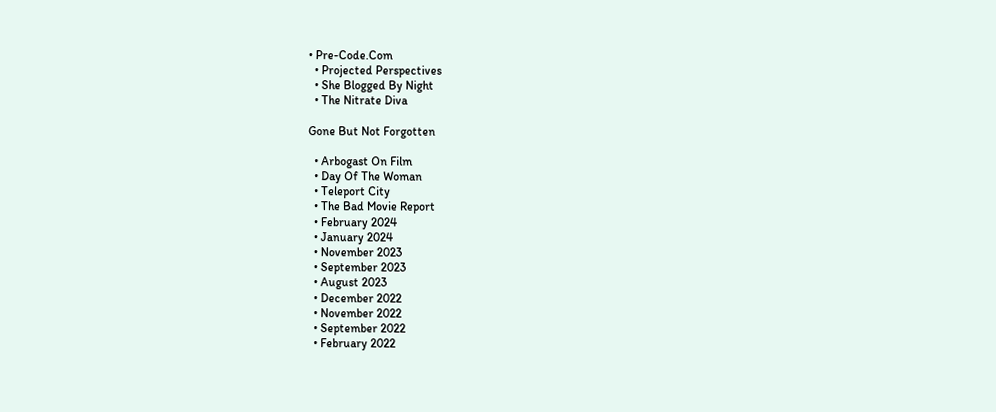• Pre-Code.Com
  • Projected Perspectives
  • She Blogged By Night
  • The Nitrate Diva

Gone But Not Forgotten

  • Arbogast On Film
  • Day Of The Woman
  • Teleport City
  • The Bad Movie Report
  • February 2024
  • January 2024
  • November 2023
  • September 2023
  • August 2023
  • December 2022
  • November 2022
  • September 2022
  • February 2022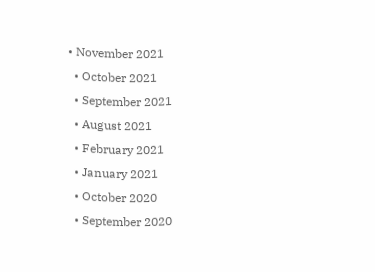• November 2021
  • October 2021
  • September 2021
  • August 2021
  • February 2021
  • January 2021
  • October 2020
  • September 2020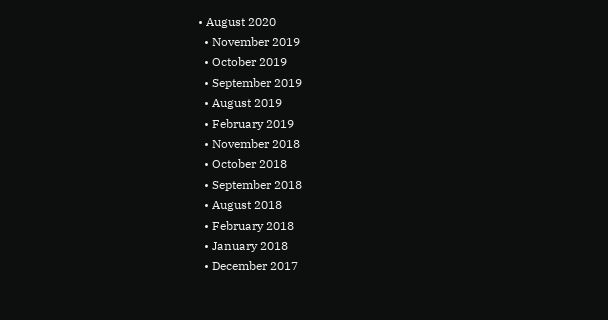• August 2020
  • November 2019
  • October 2019
  • September 2019
  • August 2019
  • February 2019
  • November 2018
  • October 2018
  • September 2018
  • August 2018
  • February 2018
  • January 2018
  • December 2017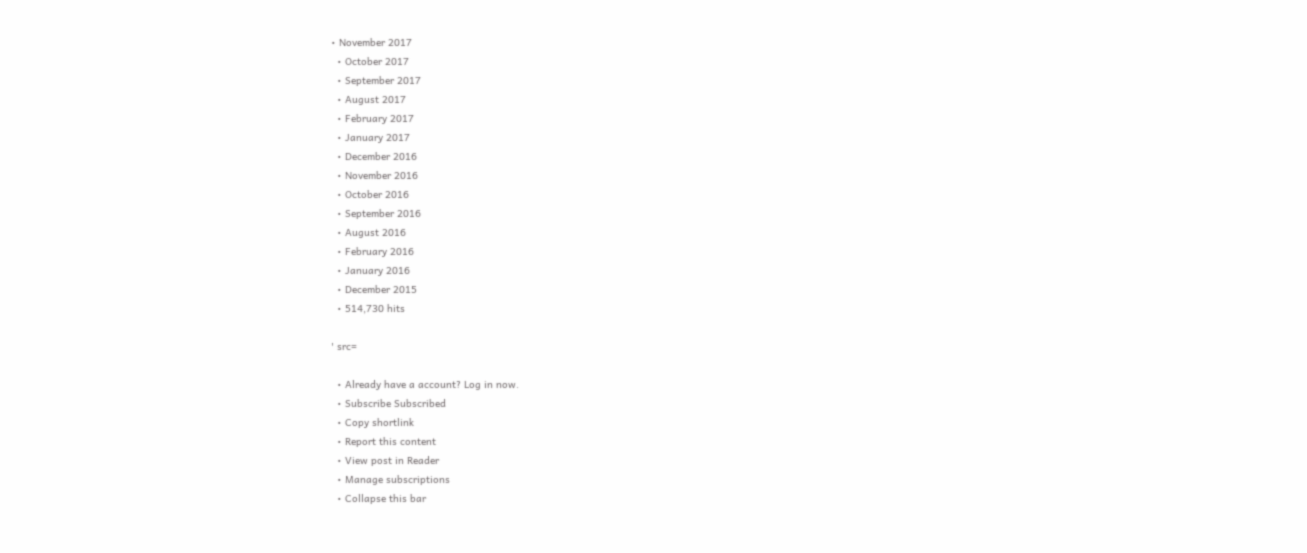• November 2017
  • October 2017
  • September 2017
  • August 2017
  • February 2017
  • January 2017
  • December 2016
  • November 2016
  • October 2016
  • September 2016
  • August 2016
  • February 2016
  • January 2016
  • December 2015
  • 514,730 hits

' src=

  • Already have a account? Log in now.
  • Subscribe Subscribed
  • Copy shortlink
  • Report this content
  • View post in Reader
  • Manage subscriptions
  • Collapse this bar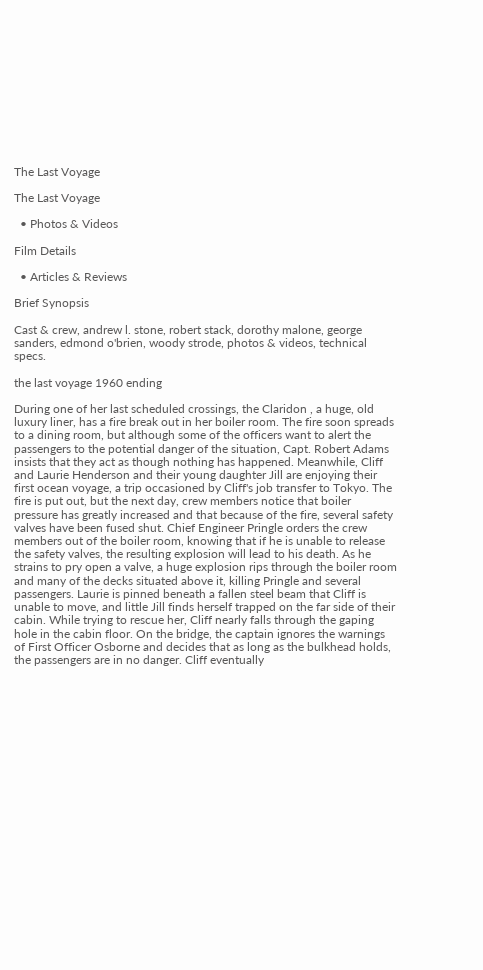The Last Voyage

The Last Voyage

  • Photos & Videos

Film Details

  • Articles & Reviews

Brief Synopsis

Cast & crew, andrew l. stone, robert stack, dorothy malone, george sanders, edmond o'brien, woody strode, photos & videos, technical specs.

the last voyage 1960 ending

During one of her last scheduled crossings, the Claridon , a huge, old luxury liner, has a fire break out in her boiler room. The fire soon spreads to a dining room, but although some of the officers want to alert the passengers to the potential danger of the situation, Capt. Robert Adams insists that they act as though nothing has happened. Meanwhile, Cliff and Laurie Henderson and their young daughter Jill are enjoying their first ocean voyage, a trip occasioned by Cliff's job transfer to Tokyo. The fire is put out, but the next day, crew members notice that boiler pressure has greatly increased and that because of the fire, several safety valves have been fused shut. Chief Engineer Pringle orders the crew members out of the boiler room, knowing that if he is unable to release the safety valves, the resulting explosion will lead to his death. As he strains to pry open a valve, a huge explosion rips through the boiler room and many of the decks situated above it, killing Pringle and several passengers. Laurie is pinned beneath a fallen steel beam that Cliff is unable to move, and little Jill finds herself trapped on the far side of their cabin. While trying to rescue her, Cliff nearly falls through the gaping hole in the cabin floor. On the bridge, the captain ignores the warnings of First Officer Osborne and decides that as long as the bulkhead holds, the passengers are in no danger. Cliff eventually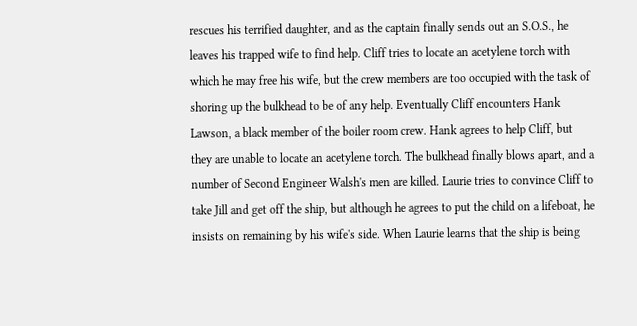rescues his terrified daughter, and as the captain finally sends out an S.O.S., he leaves his trapped wife to find help. Cliff tries to locate an acetylene torch with which he may free his wife, but the crew members are too occupied with the task of shoring up the bulkhead to be of any help. Eventually Cliff encounters Hank Lawson, a black member of the boiler room crew. Hank agrees to help Cliff, but they are unable to locate an acetylene torch. The bulkhead finally blows apart, and a number of Second Engineer Walsh's men are killed. Laurie tries to convince Cliff to take Jill and get off the ship, but although he agrees to put the child on a lifeboat, he insists on remaining by his wife's side. When Laurie learns that the ship is being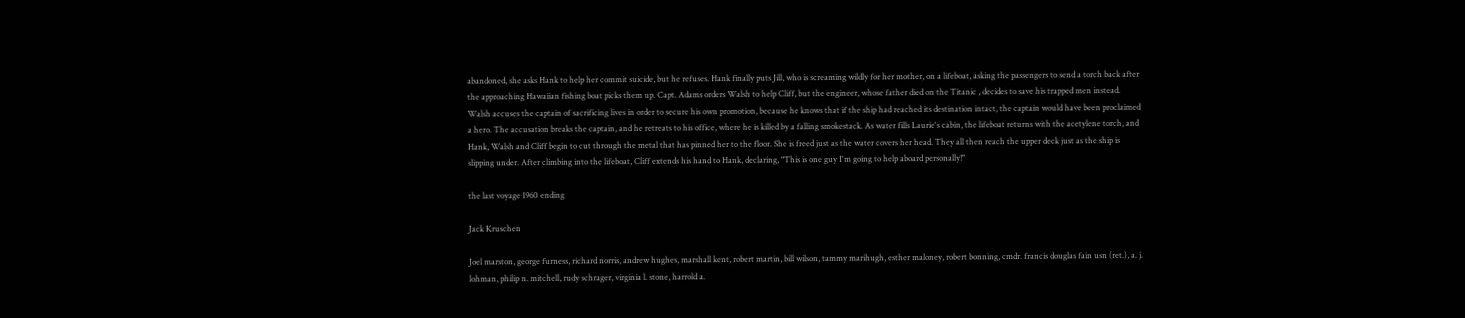abandoned, she asks Hank to help her commit suicide, but he refuses. Hank finally puts Jill, who is screaming wildly for her mother, on a lifeboat, asking the passengers to send a torch back after the approaching Hawaiian fishing boat picks them up. Capt. Adams orders Walsh to help Cliff, but the engineer, whose father died on the Titanic , decides to save his trapped men instead. Walsh accuses the captain of sacrificing lives in order to secure his own promotion, because he knows that if the ship had reached its destination intact, the captain would have been proclaimed a hero. The accusation breaks the captain, and he retreats to his office, where he is killed by a falling smokestack. As water fills Laurie's cabin, the lifeboat returns with the acetylene torch, and Hank, Walsh and Cliff begin to cut through the metal that has pinned her to the floor. She is freed just as the water covers her head. They all then reach the upper deck just as the ship is slipping under. After climbing into the lifeboat, Cliff extends his hand to Hank, declaring, "This is one guy I'm going to help aboard personally!"

the last voyage 1960 ending

Jack Kruschen

Joel marston, george furness, richard norris, andrew hughes, marshall kent, robert martin, bill wilson, tammy marihugh, esther maloney, robert bonning, cmdr. francis douglas fain usn (ret.), a. j. lohman, philip n. mitchell, rudy schrager, virginia l. stone, harrold a.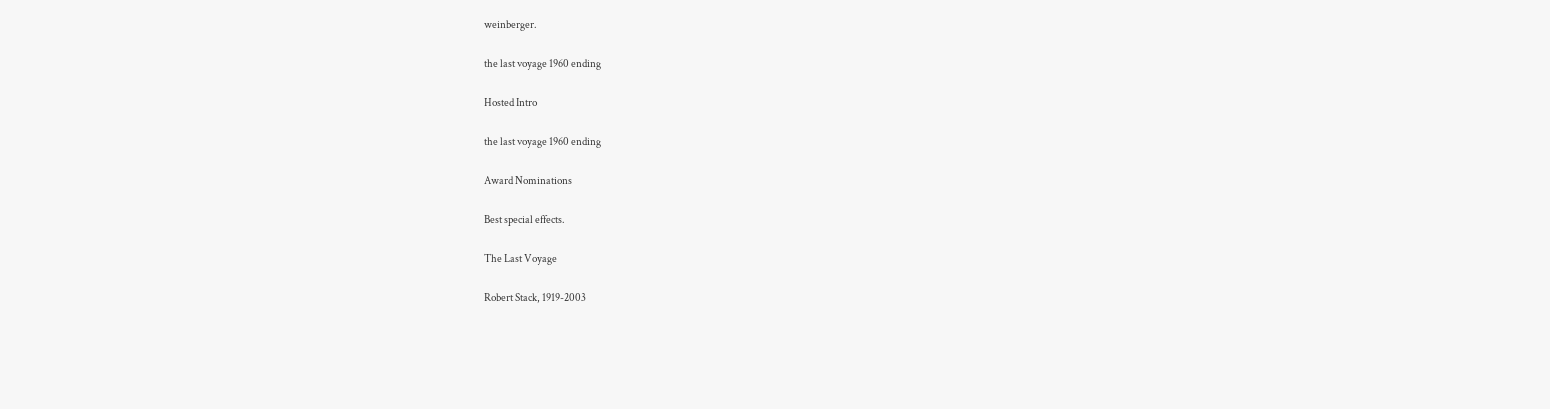weinberger.

the last voyage 1960 ending

Hosted Intro

the last voyage 1960 ending

Award Nominations

Best special effects.

The Last Voyage

Robert Stack, 1919-2003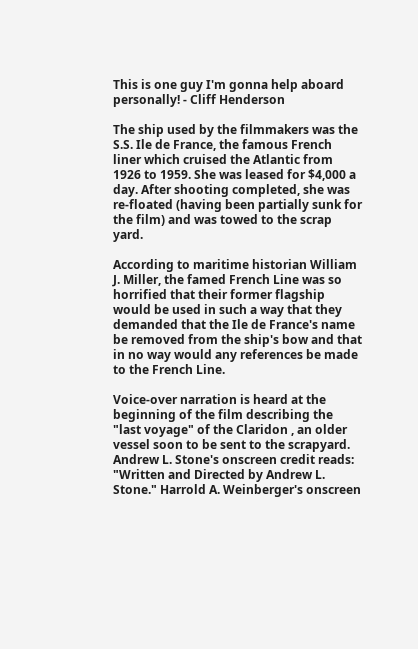This is one guy I'm gonna help aboard personally! - Cliff Henderson

The ship used by the filmmakers was the S.S. Ile de France, the famous French liner which cruised the Atlantic from 1926 to 1959. She was leased for $4,000 a day. After shooting completed, she was re-floated (having been partially sunk for the film) and was towed to the scrap yard.

According to maritime historian William J. Miller, the famed French Line was so horrified that their former flagship would be used in such a way that they demanded that the Ile de France's name be removed from the ship's bow and that in no way would any references be made to the French Line.

Voice-over narration is heard at the beginning of the film describing the "last voyage" of the Claridon , an older vessel soon to be sent to the scrapyard. Andrew L. Stone's onscreen credit reads: "Written and Directed by Andrew L. Stone." Harrold A. Weinberger's onscreen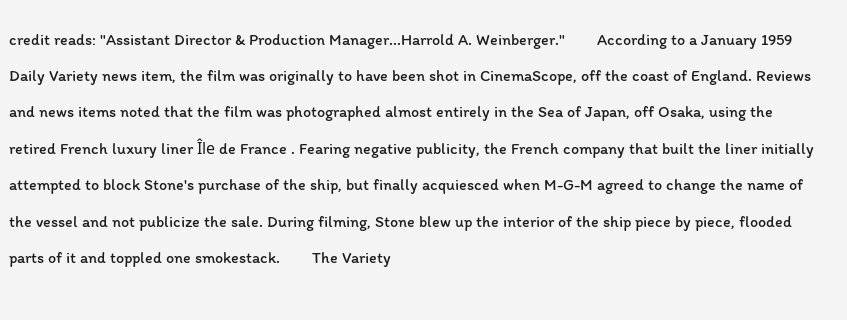credit reads: "Assistant Director & Production Manager...Harrold A. Weinberger."        According to a January 1959 Daily Variety news item, the film was originally to have been shot in CinemaScope, off the coast of England. Reviews and news items noted that the film was photographed almost entirely in the Sea of Japan, off Osaka, using the retired French luxury liner Île de France . Fearing negative publicity, the French company that built the liner initially attempted to block Stone's purchase of the ship, but finally acquiesced when M-G-M agreed to change the name of the vessel and not publicize the sale. During filming, Stone blew up the interior of the ship piece by piece, flooded parts of it and toppled one smokestack.        The Variety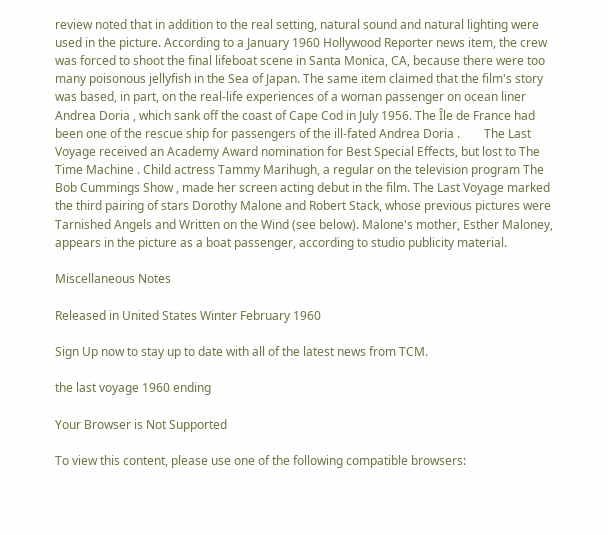review noted that in addition to the real setting, natural sound and natural lighting were used in the picture. According to a January 1960 Hollywood Reporter news item, the crew was forced to shoot the final lifeboat scene in Santa Monica, CA, because there were too many poisonous jellyfish in the Sea of Japan. The same item claimed that the film's story was based, in part, on the real-life experiences of a woman passenger on ocean liner Andrea Doria , which sank off the coast of Cape Cod in July 1956. The Île de France had been one of the rescue ship for passengers of the ill-fated Andrea Doria .        The Last Voyage received an Academy Award nomination for Best Special Effects, but lost to The Time Machine . Child actress Tammy Marihugh, a regular on the television program The Bob Cummings Show , made her screen acting debut in the film. The Last Voyage marked the third pairing of stars Dorothy Malone and Robert Stack, whose previous pictures were Tarnished Angels and Written on the Wind (see below). Malone's mother, Esther Maloney, appears in the picture as a boat passenger, according to studio publicity material.

Miscellaneous Notes

Released in United States Winter February 1960

Sign Up now to stay up to date with all of the latest news from TCM.

the last voyage 1960 ending

Your Browser is Not Supported

To view this content, please use one of the following compatible browsers: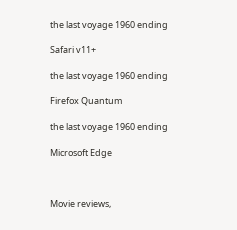the last voyage 1960 ending

Safari v11+

the last voyage 1960 ending

Firefox Quantum

the last voyage 1960 ending

Microsoft Edge



Movie reviews,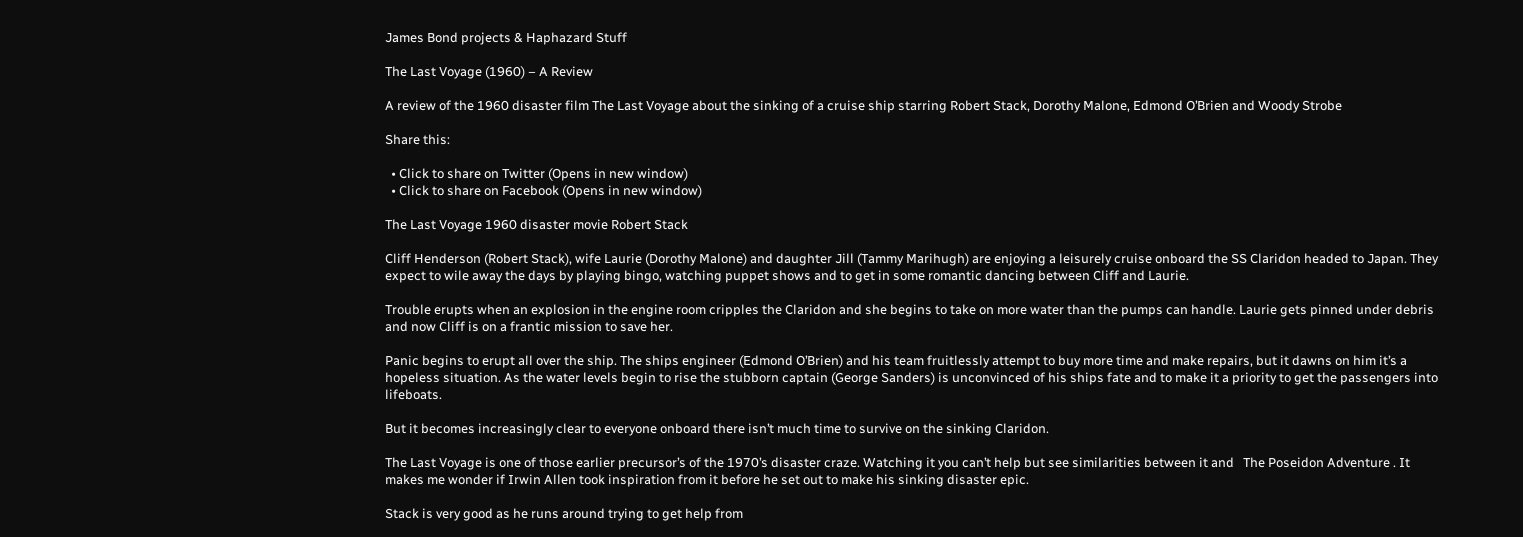James Bond projects & Haphazard Stuff

The Last Voyage (1960) – A Review

A review of the 1960 disaster film The Last Voyage about the sinking of a cruise ship starring Robert Stack, Dorothy Malone, Edmond O’Brien and Woody Strobe

Share this:

  • Click to share on Twitter (Opens in new window)
  • Click to share on Facebook (Opens in new window)

The Last Voyage 1960 disaster movie Robert Stack

Cliff Henderson (Robert Stack), wife Laurie (Dorothy Malone) and daughter Jill (Tammy Marihugh) are enjoying a leisurely cruise onboard the SS Claridon headed to Japan. They expect to wile away the days by playing bingo, watching puppet shows and to get in some romantic dancing between Cliff and Laurie.

Trouble erupts when an explosion in the engine room cripples the Claridon and she begins to take on more water than the pumps can handle. Laurie gets pinned under debris and now Cliff is on a frantic mission to save her.

Panic begins to erupt all over the ship. The ships engineer (Edmond O’Brien) and his team fruitlessly attempt to buy more time and make repairs, but it dawns on him it’s a hopeless situation. As the water levels begin to rise the stubborn captain (George Sanders) is unconvinced of his ships fate and to make it a priority to get the passengers into lifeboats.

But it becomes increasingly clear to everyone onboard there isn’t much time to survive on the sinking Claridon.

The Last Voyage is one of those earlier precursor’s of the 1970’s disaster craze. Watching it you can’t help but see similarities between it and   The Poseidon Adventure . It makes me wonder if Irwin Allen took inspiration from it before he set out to make his sinking disaster epic.

Stack is very good as he runs around trying to get help from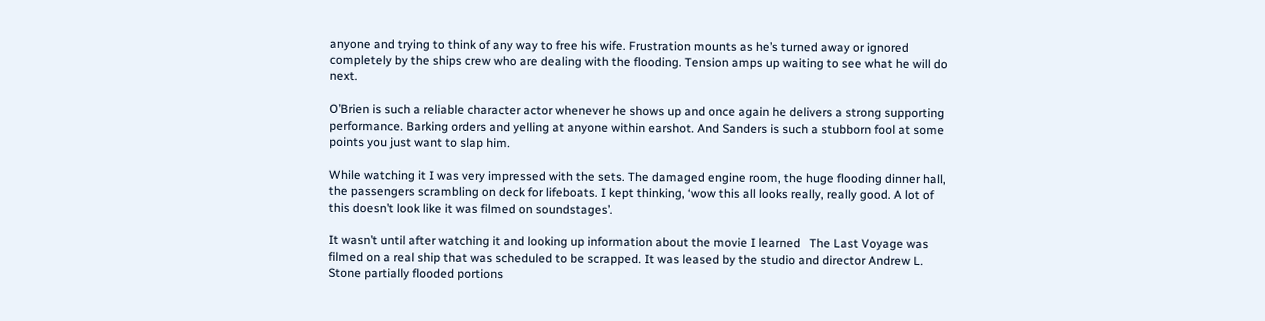anyone and trying to think of any way to free his wife. Frustration mounts as he’s turned away or ignored completely by the ships crew who are dealing with the flooding. Tension amps up waiting to see what he will do next.

O’Brien is such a reliable character actor whenever he shows up and once again he delivers a strong supporting performance. Barking orders and yelling at anyone within earshot. And Sanders is such a stubborn fool at some points you just want to slap him.

While watching it I was very impressed with the sets. The damaged engine room, the huge flooding dinner hall, the passengers scrambling on deck for lifeboats. I kept thinking, ‘wow this all looks really, really good. A lot of this doesn’t look like it was filmed on soundstages’.

It wasn’t until after watching it and looking up information about the movie I learned   The Last Voyage was filmed on a real ship that was scheduled to be scrapped. It was leased by the studio and director Andrew L. Stone partially flooded portions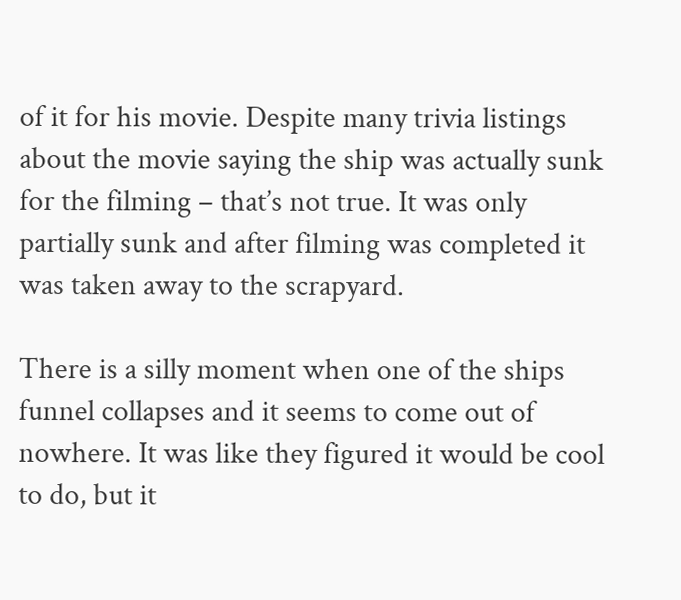of it for his movie. Despite many trivia listings about the movie saying the ship was actually sunk for the filming – that’s not true. It was only partially sunk and after filming was completed it was taken away to the scrapyard.

There is a silly moment when one of the ships funnel collapses and it seems to come out of nowhere. It was like they figured it would be cool to do, but it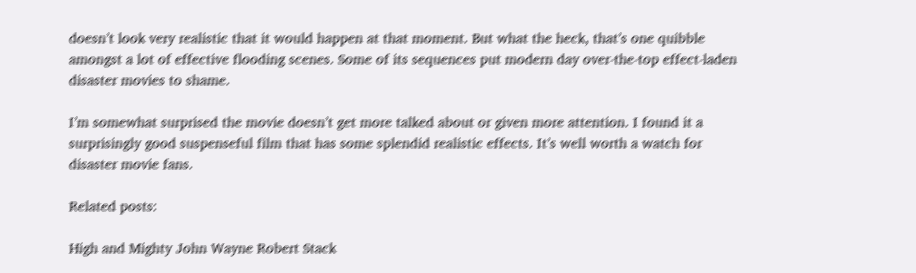doesn’t look very realistic that it would happen at that moment. But what the heck, that’s one quibble amongst a lot of effective flooding scenes. Some of its sequences put modern day over-the-top effect-laden disaster movies to shame.

I’m somewhat surprised the movie doesn’t get more talked about or given more attention. I found it a surprisingly good suspenseful film that has some splendid realistic effects. It’s well worth a watch for disaster movie fans.

Related posts:

High and Mighty John Wayne Robert Stack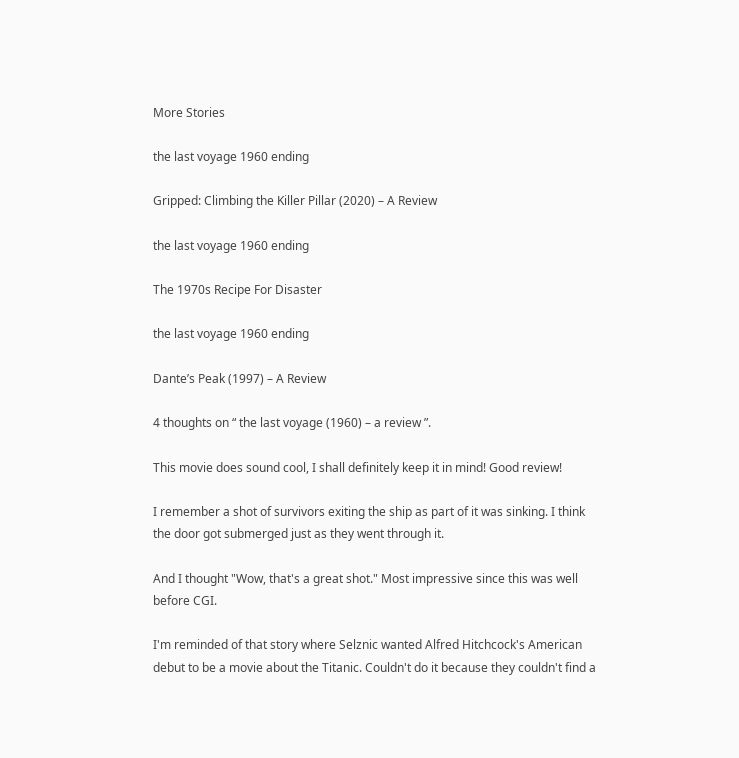More Stories

the last voyage 1960 ending

Gripped: Climbing the Killer Pillar (2020) – A Review

the last voyage 1960 ending

The 1970s Recipe For Disaster

the last voyage 1960 ending

Dante’s Peak (1997) – A Review

4 thoughts on “ the last voyage (1960) – a review ”.

This movie does sound cool, I shall definitely keep it in mind! Good review!

I remember a shot of survivors exiting the ship as part of it was sinking. I think the door got submerged just as they went through it.

And I thought "Wow, that's a great shot." Most impressive since this was well before CGI.

I'm reminded of that story where Selznic wanted Alfred Hitchcock's American debut to be a movie about the Titanic. Couldn't do it because they couldn't find a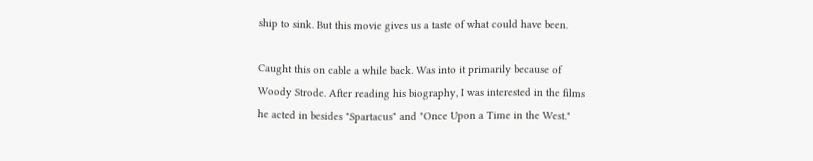ship to sink. But this movie gives us a taste of what could have been.

Caught this on cable a while back. Was into it primarily because of Woody Strode. After reading his biography, I was interested in the films he acted in besides "Spartacus" and "Once Upon a Time in the West."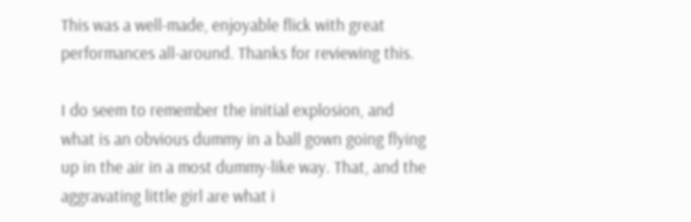This was a well-made, enjoyable flick with great performances all-around. Thanks for reviewing this.

I do seem to remember the initial explosion, and what is an obvious dummy in a ball gown going flying up in the air in a most dummy-like way. That, and the aggravating little girl are what i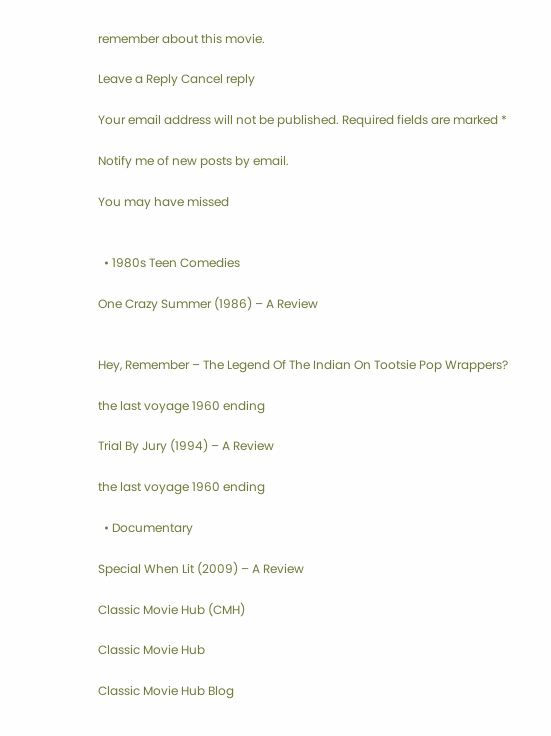remember about this movie.

Leave a Reply Cancel reply

Your email address will not be published. Required fields are marked *

Notify me of new posts by email.

You may have missed


  • 1980s Teen Comedies

One Crazy Summer (1986) – A Review


Hey, Remember – The Legend Of The Indian On Tootsie Pop Wrappers?

the last voyage 1960 ending

Trial By Jury (1994) – A Review

the last voyage 1960 ending

  • Documentary

Special When Lit (2009) – A Review

Classic Movie Hub (CMH)

Classic Movie Hub

Classic Movie Hub Blog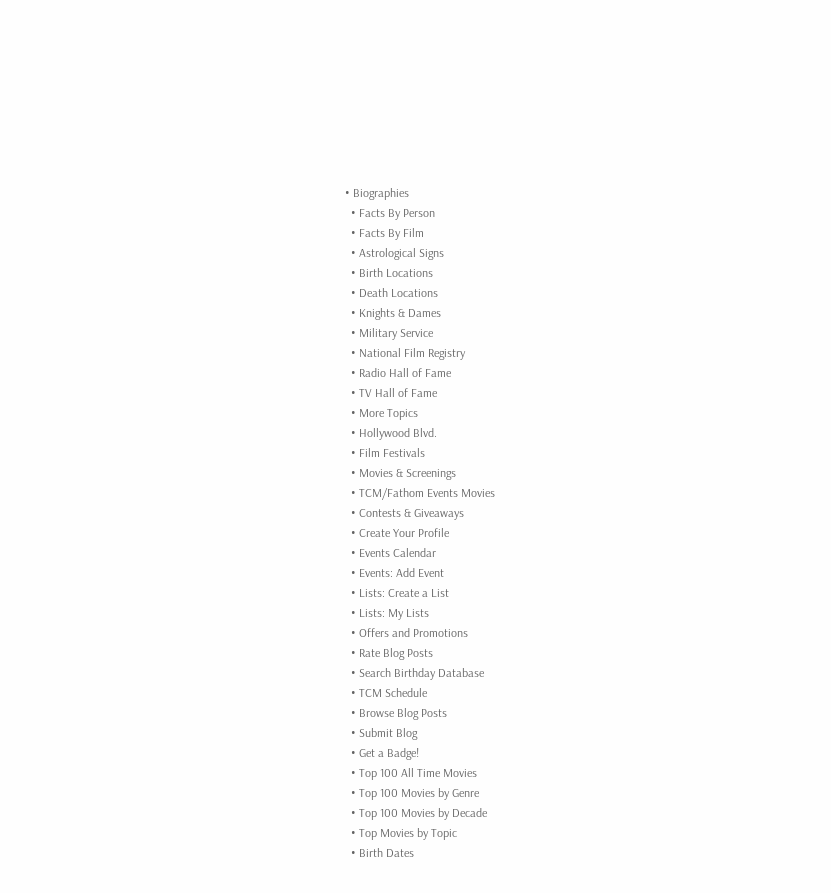• Biographies
  • Facts By Person
  • Facts By Film
  • Astrological Signs
  • Birth Locations
  • Death Locations
  • Knights & Dames
  • Military Service
  • National Film Registry
  • Radio Hall of Fame
  • TV Hall of Fame
  • More Topics
  • Hollywood Blvd.
  • Film Festivals
  • Movies & Screenings
  • TCM/Fathom Events Movies
  • Contests & Giveaways
  • Create Your Profile
  • Events Calendar
  • Events: Add Event
  • Lists: Create a List
  • Lists: My Lists
  • Offers and Promotions
  • Rate Blog Posts
  • Search Birthday Database
  • TCM Schedule
  • Browse Blog Posts
  • Submit Blog
  • Get a Badge!
  • Top 100 All Time Movies
  • Top 100 Movies by Genre
  • Top 100 Movies by Decade
  • Top Movies by Topic
  • Birth Dates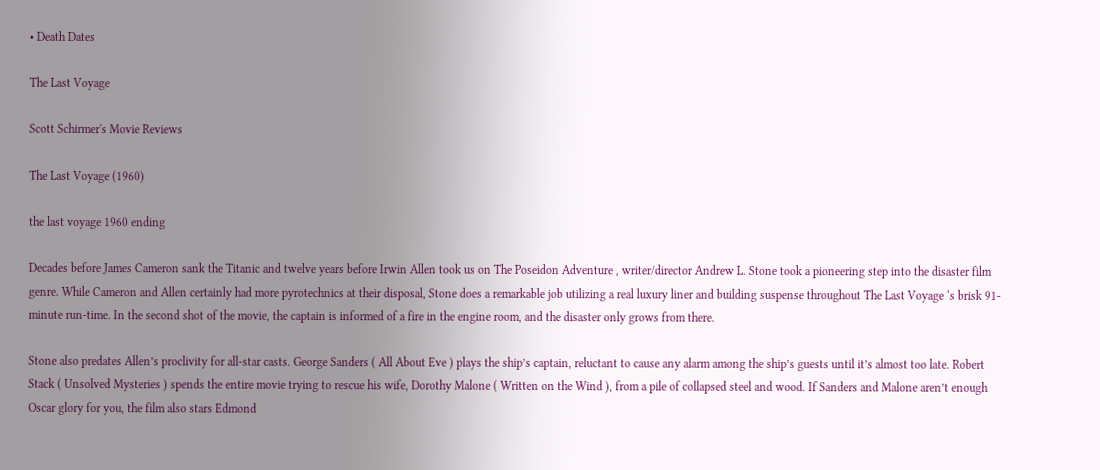• Death Dates

The Last Voyage

Scott Schirmer's Movie Reviews

The Last Voyage (1960)

the last voyage 1960 ending

Decades before James Cameron sank the Titanic and twelve years before Irwin Allen took us on The Poseidon Adventure , writer/director Andrew L. Stone took a pioneering step into the disaster film genre. While Cameron and Allen certainly had more pyrotechnics at their disposal, Stone does a remarkable job utilizing a real luxury liner and building suspense throughout The Last Voyage ‘s brisk 91-minute run-time. In the second shot of the movie, the captain is informed of a fire in the engine room, and the disaster only grows from there.

Stone also predates Allen’s proclivity for all-star casts. George Sanders ( All About Eve ) plays the ship’s captain, reluctant to cause any alarm among the ship’s guests until it’s almost too late. Robert Stack ( Unsolved Mysteries ) spends the entire movie trying to rescue his wife, Dorothy Malone ( Written on the Wind ), from a pile of collapsed steel and wood. If Sanders and Malone aren’t enough Oscar glory for you, the film also stars Edmond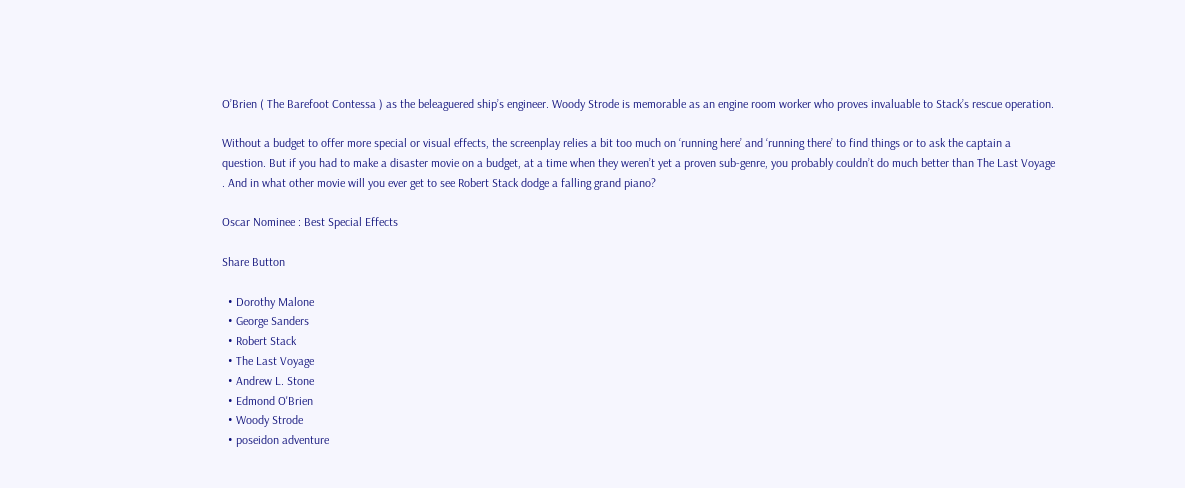O’Brien ( The Barefoot Contessa ) as the beleaguered ship’s engineer. Woody Strode is memorable as an engine room worker who proves invaluable to Stack’s rescue operation.

Without a budget to offer more special or visual effects, the screenplay relies a bit too much on ‘running here’ and ‘running there’ to find things or to ask the captain a question. But if you had to make a disaster movie on a budget, at a time when they weren’t yet a proven sub-genre, you probably couldn’t do much better than The Last Voyage . And in what other movie will you ever get to see Robert Stack dodge a falling grand piano?

Oscar Nominee : Best Special Effects

Share Button

  • Dorothy Malone
  • George Sanders
  • Robert Stack
  • The Last Voyage
  • Andrew L. Stone
  • Edmond O'Brien
  • Woody Strode
  • poseidon adventure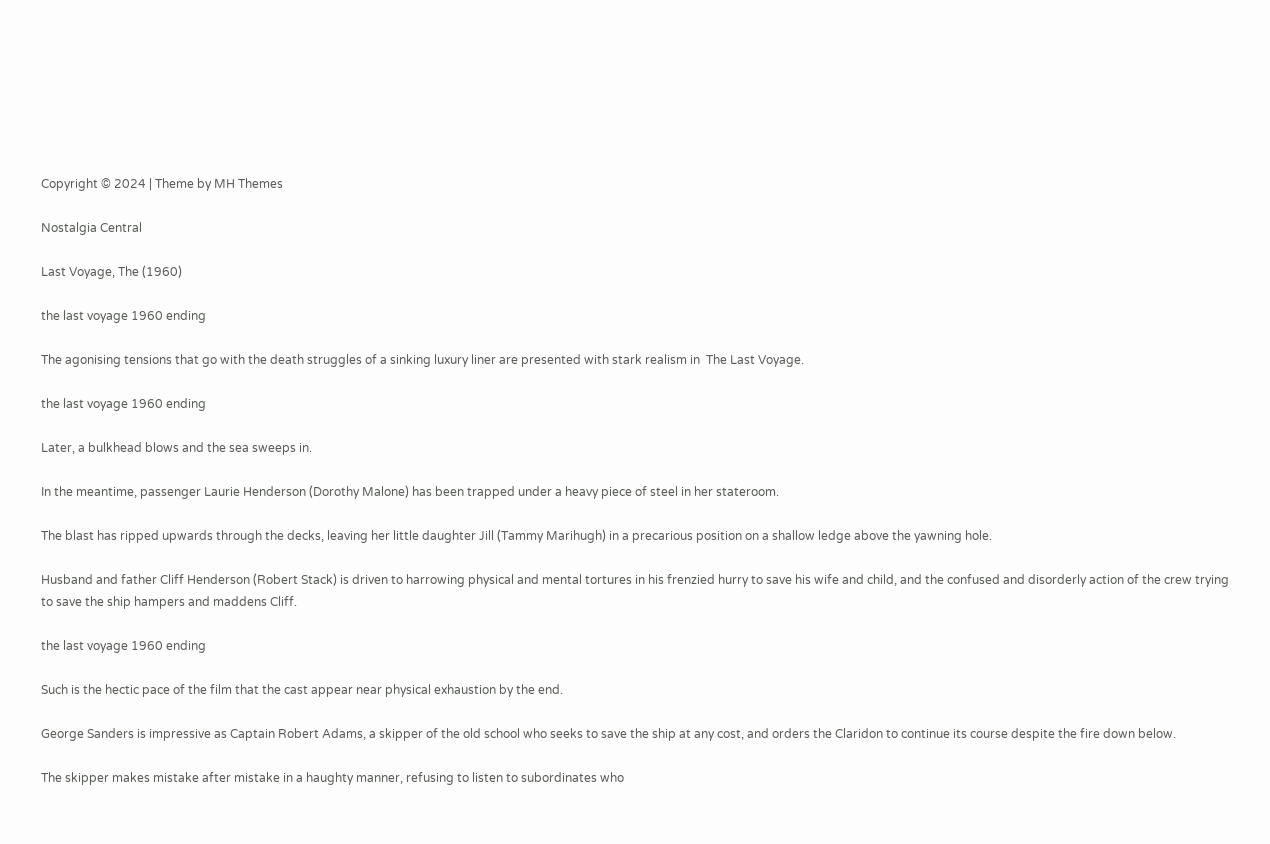Copyright © 2024 | Theme by MH Themes

Nostalgia Central

Last Voyage, The (1960)

the last voyage 1960 ending

The agonising tensions that go with the death struggles of a sinking luxury liner are presented with stark realism in  The Last Voyage.

the last voyage 1960 ending

Later, a bulkhead blows and the sea sweeps in.

In the meantime, passenger Laurie Henderson (Dorothy Malone) has been trapped under a heavy piece of steel in her stateroom.

The blast has ripped upwards through the decks, leaving her little daughter Jill (Tammy Marihugh) in a precarious position on a shallow ledge above the yawning hole.

Husband and father Cliff Henderson (Robert Stack) is driven to harrowing physical and mental tortures in his frenzied hurry to save his wife and child, and the confused and disorderly action of the crew trying to save the ship hampers and maddens Cliff.

the last voyage 1960 ending

Such is the hectic pace of the film that the cast appear near physical exhaustion by the end.

George Sanders is impressive as Captain Robert Adams, a skipper of the old school who seeks to save the ship at any cost, and orders the Claridon to continue its course despite the fire down below.

The skipper makes mistake after mistake in a haughty manner, refusing to listen to subordinates who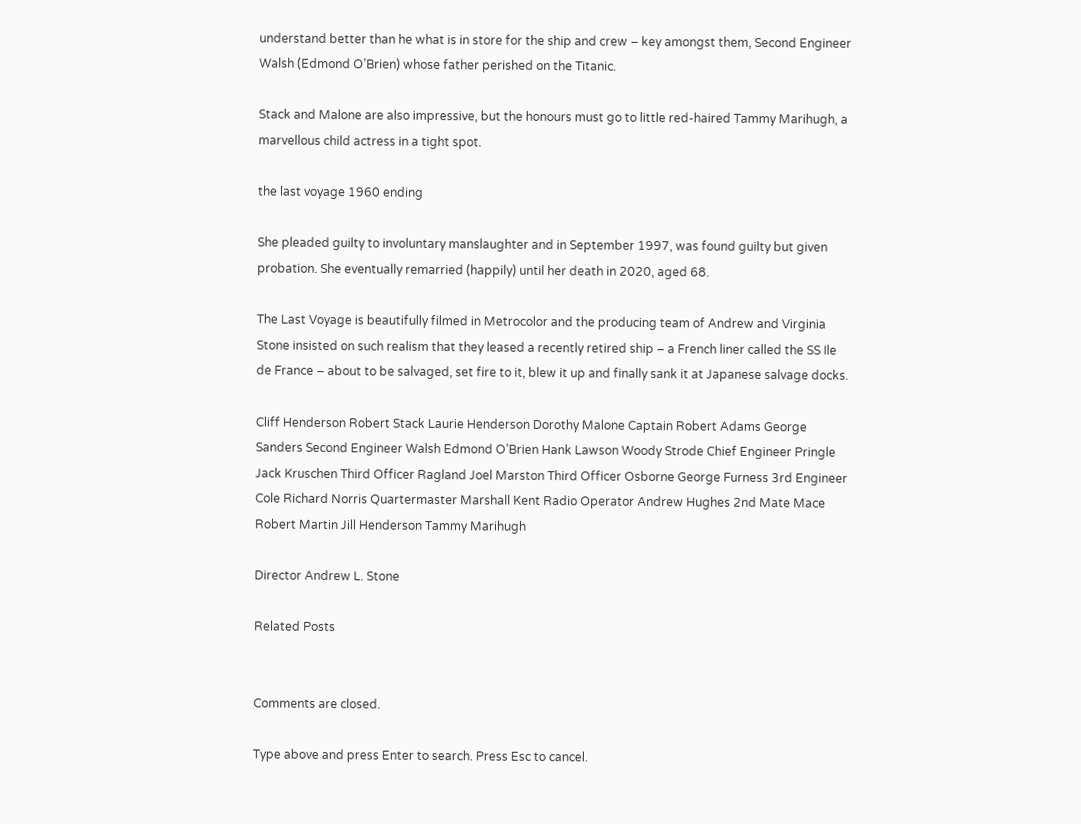understand better than he what is in store for the ship and crew – key amongst them, Second Engineer Walsh (Edmond O’Brien) whose father perished on the Titanic.

Stack and Malone are also impressive, but the honours must go to little red-haired Tammy Marihugh, a marvellous child actress in a tight spot.

the last voyage 1960 ending

She pleaded guilty to involuntary manslaughter and in September 1997, was found guilty but given probation. She eventually remarried (happily) until her death in 2020, aged 68.

The Last Voyage is beautifully filmed in Metrocolor and the producing team of Andrew and Virginia Stone insisted on such realism that they leased a recently retired ship – a French liner called the SS Ile de France – about to be salvaged, set fire to it, blew it up and finally sank it at Japanese salvage docks.

Cliff Henderson Robert Stack Laurie Henderson Dorothy Malone Captain Robert Adams George Sanders Second Engineer Walsh Edmond O’Brien Hank Lawson Woody Strode Chief Engineer Pringle Jack Kruschen Third Officer Ragland Joel Marston Third Officer Osborne George Furness 3rd Engineer Cole Richard Norris Quartermaster Marshall Kent Radio Operator Andrew Hughes 2nd Mate Mace Robert Martin Jill Henderson Tammy Marihugh

Director Andrew L. Stone

Related Posts


Comments are closed.

Type above and press Enter to search. Press Esc to cancel.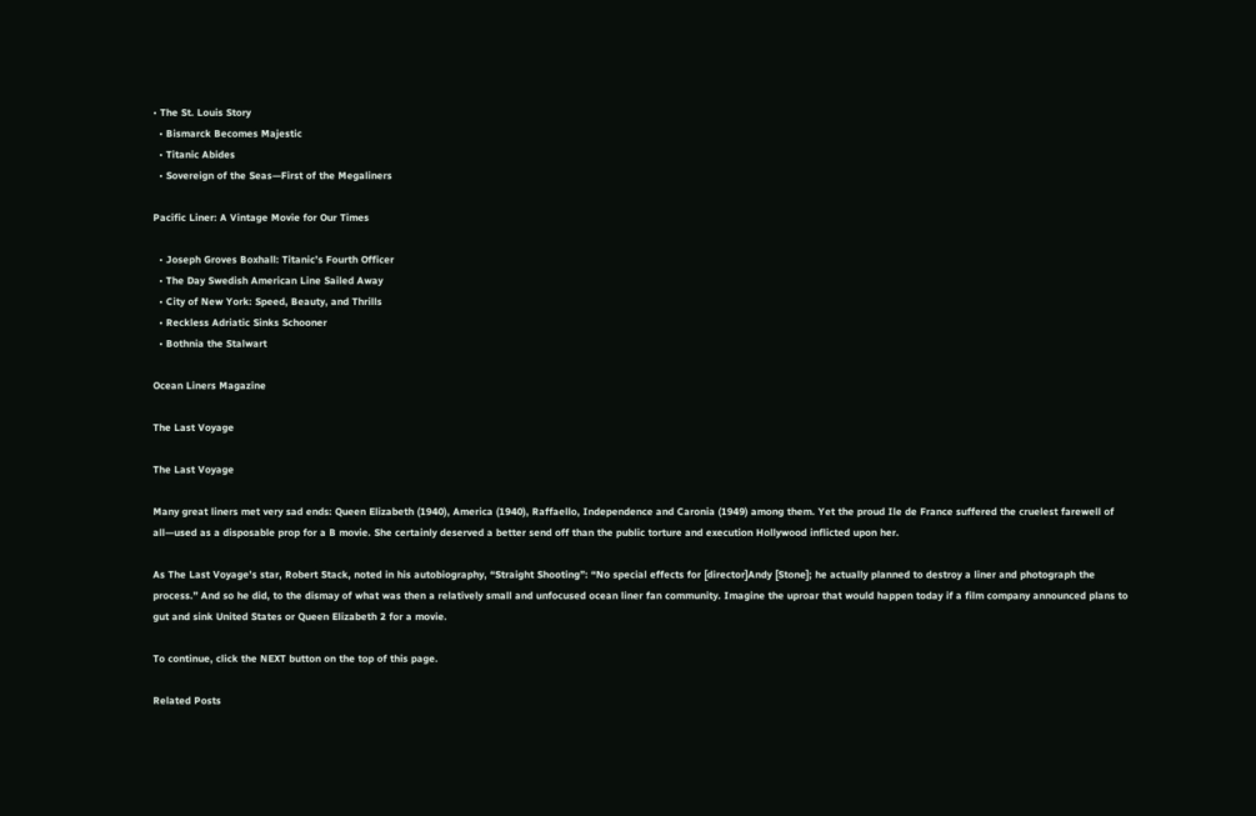• The St. Louis Story
  • Bismarck Becomes Majestic
  • Titanic Abides
  • Sovereign of the Seas—First of the Megaliners

Pacific Liner: A Vintage Movie for Our Times

  • Joseph Groves Boxhall: Titanic’s Fourth Officer
  • The Day Swedish American Line Sailed Away
  • City of New York: Speed, Beauty, and Thrills
  • Reckless Adriatic Sinks Schooner
  • Bothnia the Stalwart

Ocean Liners Magazine

The Last Voyage

The Last Voyage

Many great liners met very sad ends: Queen Elizabeth (1940), America (1940), Raffaello, Independence and Caronia (1949) among them. Yet the proud Ile de France suffered the cruelest farewell of all—used as a disposable prop for a B movie. She certainly deserved a better send off than the public torture and execution Hollywood inflicted upon her.

As The Last Voyage’s star, Robert Stack, noted in his autobiography, “Straight Shooting”: “No special effects for [director]Andy [Stone]; he actually planned to destroy a liner and photograph the process.” And so he did, to the dismay of what was then a relatively small and unfocused ocean liner fan community. Imagine the uproar that would happen today if a film company announced plans to gut and sink United States or Queen Elizabeth 2 for a movie.

To continue, click the NEXT button on the top of this page.

Related Posts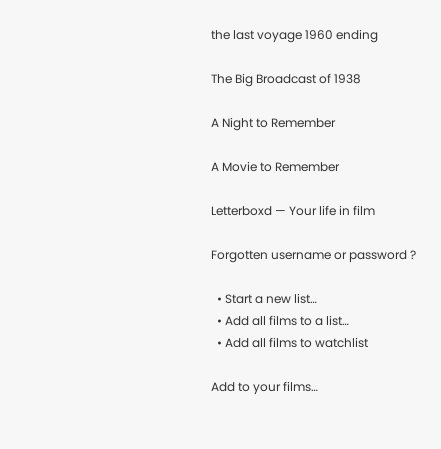the last voyage 1960 ending

The Big Broadcast of 1938

A Night to Remember

A Movie to Remember

Letterboxd — Your life in film

Forgotten username or password ?

  • Start a new list…
  • Add all films to a list…
  • Add all films to watchlist

Add to your films…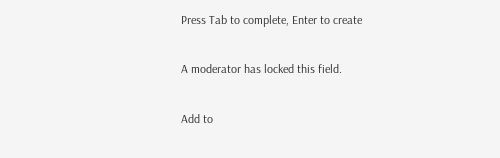Press Tab to complete, Enter to create

A moderator has locked this field.

Add to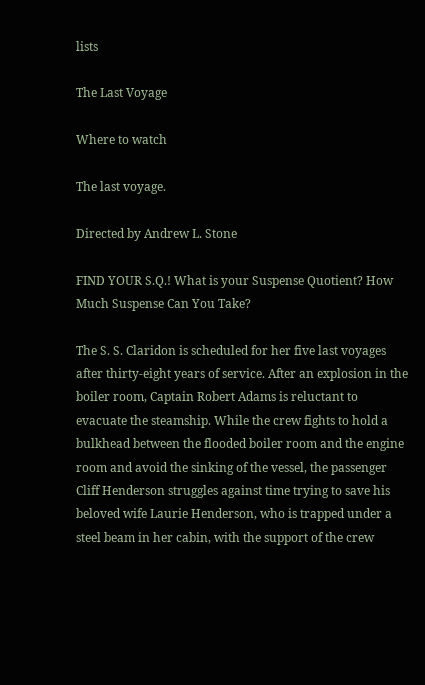lists

The Last Voyage

Where to watch

The last voyage.

Directed by Andrew L. Stone

FIND YOUR S.Q.! What is your Suspense Quotient? How Much Suspense Can You Take?

The S. S. Claridon is scheduled for her five last voyages after thirty-eight years of service. After an explosion in the boiler room, Captain Robert Adams is reluctant to evacuate the steamship. While the crew fights to hold a bulkhead between the flooded boiler room and the engine room and avoid the sinking of the vessel, the passenger Cliff Henderson struggles against time trying to save his beloved wife Laurie Henderson, who is trapped under a steel beam in her cabin, with the support of the crew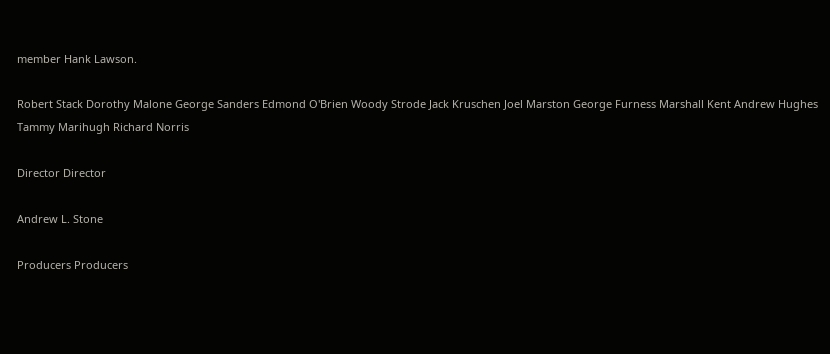member Hank Lawson.

Robert Stack Dorothy Malone George Sanders Edmond O'Brien Woody Strode Jack Kruschen Joel Marston George Furness Marshall Kent Andrew Hughes Tammy Marihugh Richard Norris

Director Director

Andrew L. Stone

Producers Producers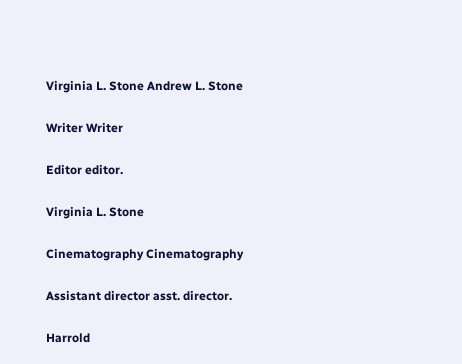Virginia L. Stone Andrew L. Stone

Writer Writer

Editor editor.

Virginia L. Stone

Cinematography Cinematography

Assistant director asst. director.

Harrold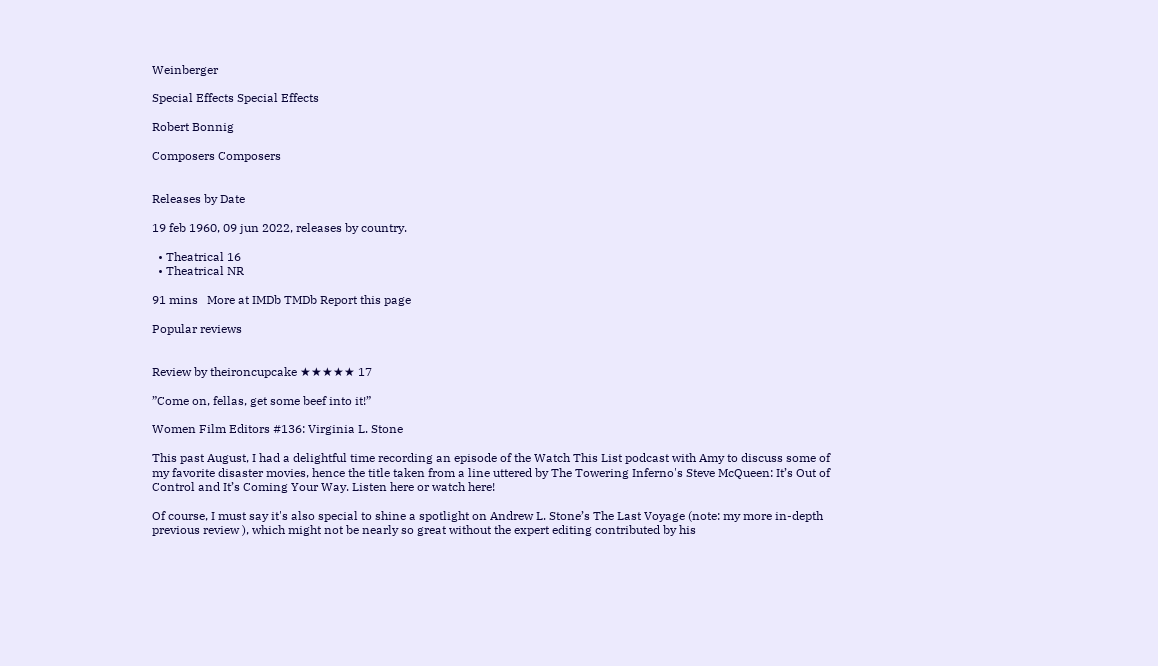Weinberger

Special Effects Special Effects

Robert Bonnig

Composers Composers


Releases by Date

19 feb 1960, 09 jun 2022, releases by country.

  • Theatrical 16
  • Theatrical NR

91 mins   More at IMDb TMDb Report this page

Popular reviews


Review by theironcupcake ★★★★★ 17

”Come on, fellas, get some beef into it!”

Women Film Editors #136: Virginia L. Stone

This past August, I had a delightful time recording an episode of the Watch This List podcast with Amy to discuss some of my favorite disaster movies, hence the title taken from a line uttered by The Towering Inferno's Steve McQueen: It’s Out of Control and It’s Coming Your Way. Listen here or watch here!

Of course, I must say it's also special to shine a spotlight on Andrew L. Stone’s The Last Voyage (note: my more in-depth previous review ), which might not be nearly so great without the expert editing contributed by his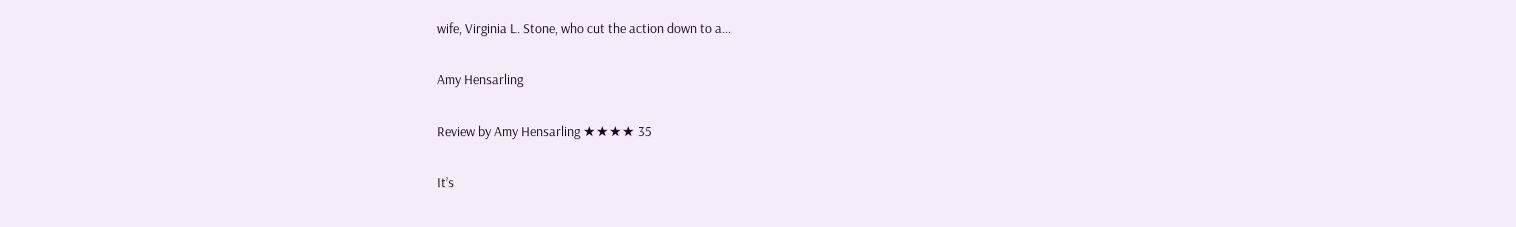wife, Virginia L. Stone, who cut the action down to a…

Amy Hensarling

Review by Amy Hensarling ★★★★ 35

It’s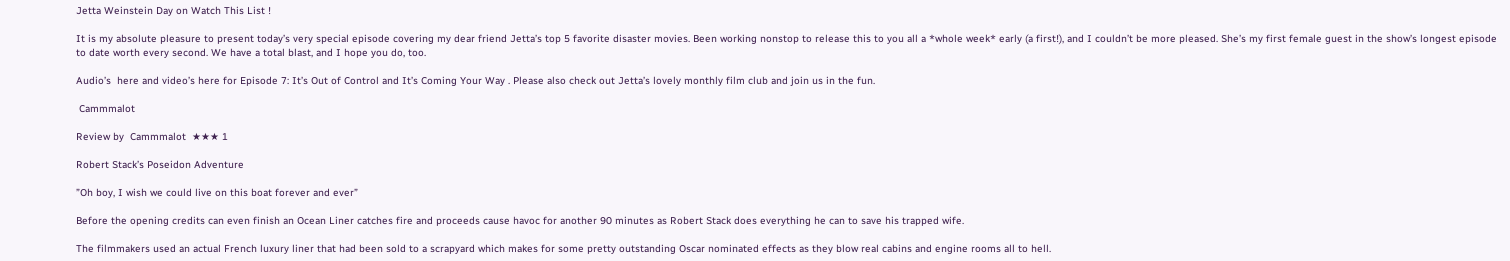Jetta Weinstein Day on Watch This List !

It is my absolute pleasure to present today’s very special episode covering my dear friend Jetta’s top 5 favorite disaster movies. Been working nonstop to release this to you all a *whole week* early (a first!), and I couldn’t be more pleased. She’s my first female guest in the show’s longest episode to date worth every second. We have a total blast, and I hope you do, too.

Audio’s  here and video’s here for Episode 7: It’s Out of Control and It’s Coming Your Way . Please also check out Jetta’s lovely monthly film club and join us in the fun.

 Cammmalot

Review by  Cammmalot  ★★★ 1

Robert Stack’s Poseidon Adventure

”Oh boy, I wish we could live on this boat forever and ever”

Before the opening credits can even finish an Ocean Liner catches fire and proceeds cause havoc for another 90 minutes as Robert Stack does everything he can to save his trapped wife.

The filmmakers used an actual French luxury liner that had been sold to a scrapyard which makes for some pretty outstanding Oscar nominated effects as they blow real cabins and engine rooms all to hell.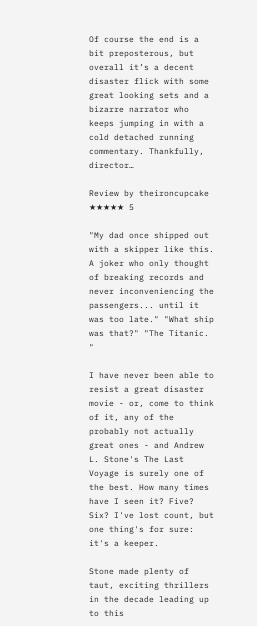Of course the end is a bit preposterous, but overall it’s a decent disaster flick with some great looking sets and a bizarre narrator who keeps jumping in with a cold detached running commentary. Thankfully, director…

Review by theironcupcake ★★★★★ 5

"My dad once shipped out with a skipper like this. A joker who only thought of breaking records and never inconveniencing the passengers... until it was too late." "What ship was that?" "The Titanic. "

I have never been able to resist a great disaster movie - or, come to think of it, any of the probably not actually great ones - and Andrew L. Stone's The Last Voyage is surely one of the best. How many times have I seen it? Five? Six? I've lost count, but one thing's for sure: it's a keeper.

Stone made plenty of taut, exciting thrillers in the decade leading up to this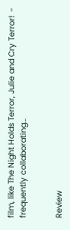film, like The Night Holds Terror, Julie and Cry Terror!  - frequently collaborating…


Review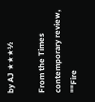by AJ ★★★½

From the Times contemporary review, ""Fire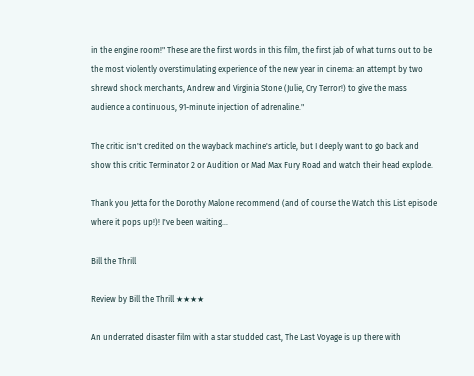in the engine room!" These are the first words in this film, the first jab of what turns out to be the most violently overstimulating experience of the new year in cinema: an attempt by two shrewd shock merchants, Andrew and Virginia Stone (Julie, Cry Terror!) to give the mass audience a continuous, 91-minute injection of adrenaline."

The critic isn't credited on the wayback machine's article, but I deeply want to go back and show this critic Terminator 2 or Audition or Mad Max Fury Road and watch their head explode.

Thank you Jetta for the Dorothy Malone recommend (and of course the Watch this List episode where it pops up!)! I've been waiting…

Bill the Thrill

Review by Bill the Thrill ★★★★

An underrated disaster film with a star studded cast, The Last Voyage is up there with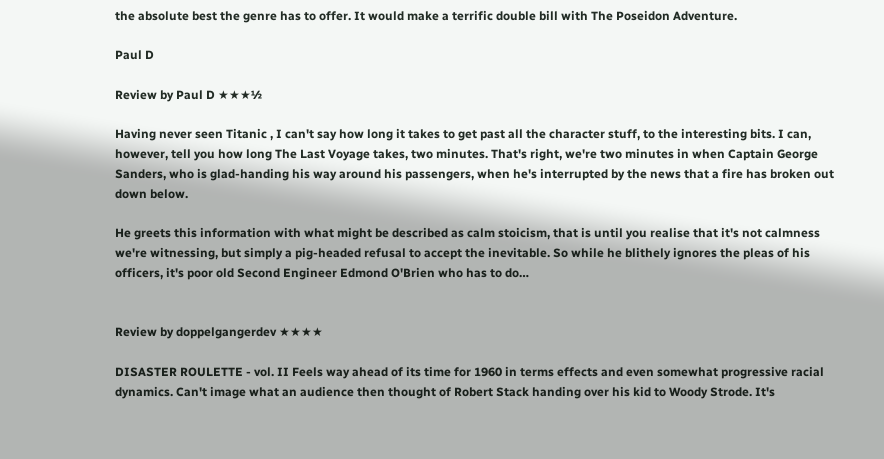the absolute best the genre has to offer. It would make a terrific double bill with The Poseidon Adventure.

Paul D

Review by Paul D ★★★½

Having never seen Titanic , I can't say how long it takes to get past all the character stuff, to the interesting bits. I can, however, tell you how long The Last Voyage takes, two minutes. That's right, we're two minutes in when Captain George Sanders, who is glad-handing his way around his passengers, when he's interrupted by the news that a fire has broken out down below.

He greets this information with what might be described as calm stoicism, that is until you realise that it's not calmness we're witnessing, but simply a pig-headed refusal to accept the inevitable. So while he blithely ignores the pleas of his officers, it's poor old Second Engineer Edmond O'Brien who has to do…


Review by doppelgangerdev ★★★★

DISASTER ROULETTE - vol. II Feels way ahead of its time for 1960 in terms effects and even somewhat progressive racial dynamics. Can't image what an audience then thought of Robert Stack handing over his kid to Woody Strode. It's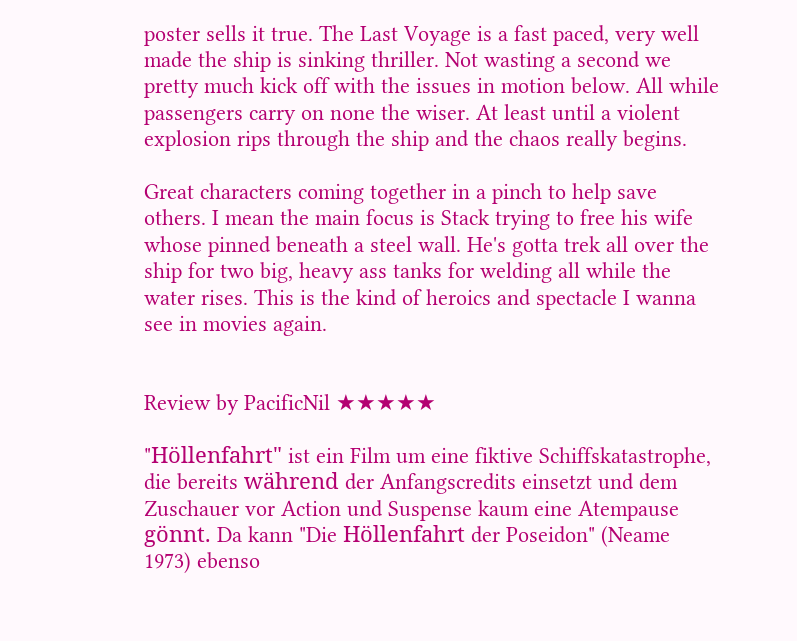poster sells it true. The Last Voyage is a fast paced, very well made the ship is sinking thriller. Not wasting a second we pretty much kick off with the issues in motion below. All while passengers carry on none the wiser. At least until a violent explosion rips through the ship and the chaos really begins.

Great characters coming together in a pinch to help save others. I mean the main focus is Stack trying to free his wife whose pinned beneath a steel wall. He's gotta trek all over the ship for two big, heavy ass tanks for welding all while the water rises. This is the kind of heroics and spectacle I wanna see in movies again.


Review by PacificNil ★★★★★

"Höllenfahrt" ist ein Film um eine fiktive Schiffskatastrophe, die bereits während der Anfangscredits einsetzt und dem Zuschauer vor Action und Suspense kaum eine Atempause gönnt. Da kann "Die Höllenfahrt der Poseidon" (Neame 1973) ebenso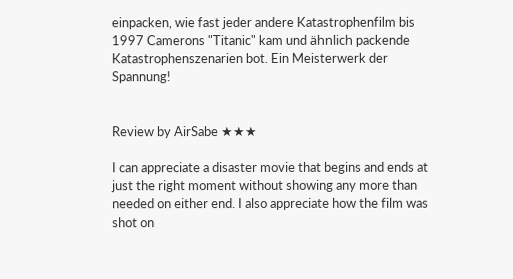einpacken, wie fast jeder andere Katastrophenfilm bis 1997 Camerons "Titanic" kam und ähnlich packende Katastrophenszenarien bot. Ein Meisterwerk der Spannung!


Review by AirSabe ★★★

I can appreciate a disaster movie that begins and ends at just the right moment without showing any more than needed on either end. I also appreciate how the film was shot on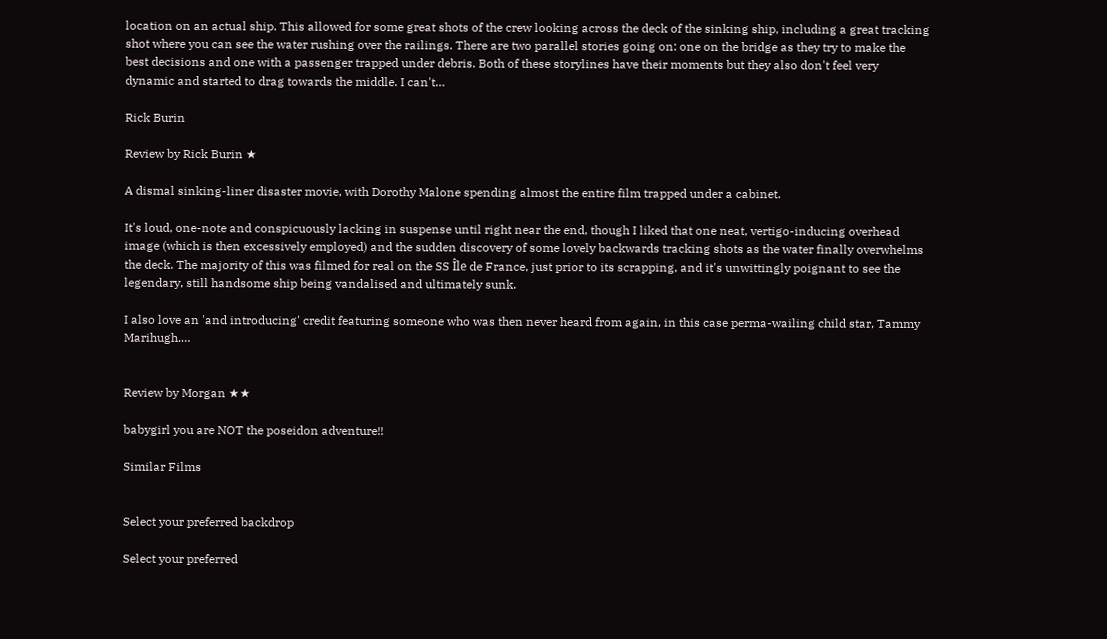location on an actual ship. This allowed for some great shots of the crew looking across the deck of the sinking ship, including a great tracking shot where you can see the water rushing over the railings. There are two parallel stories going on: one on the bridge as they try to make the best decisions and one with a passenger trapped under debris. Both of these storylines have their moments but they also don't feel very dynamic and started to drag towards the middle. I can't…

Rick Burin

Review by Rick Burin ★

A dismal sinking-liner disaster movie, with Dorothy Malone spending almost the entire film trapped under a cabinet.

It's loud, one-note and conspicuously lacking in suspense until right near the end, though I liked that one neat, vertigo-inducing overhead image (which is then excessively employed) and the sudden discovery of some lovely backwards tracking shots as the water finally overwhelms the deck. The majority of this was filmed for real on the SS Île de France, just prior to its scrapping, and it's unwittingly poignant to see the legendary, still handsome ship being vandalised and ultimately sunk.

I also love an 'and introducing' credit featuring someone who was then never heard from again, in this case perma-wailing child star, Tammy Marihugh.…


Review by Morgan ★★

babygirl you are NOT the poseidon adventure!!

Similar Films


Select your preferred backdrop

Select your preferred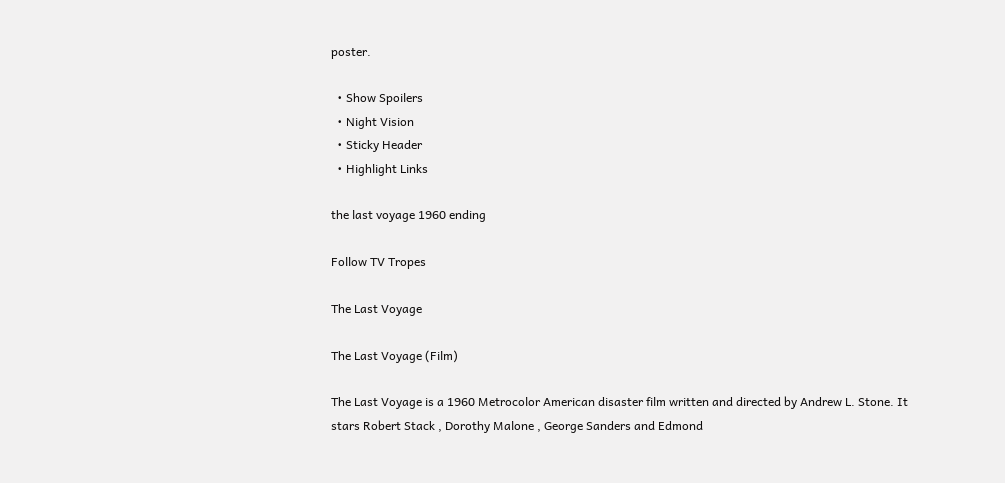poster.

  • Show Spoilers
  • Night Vision
  • Sticky Header
  • Highlight Links

the last voyage 1960 ending

Follow TV Tropes

The Last Voyage

The Last Voyage (Film)

The Last Voyage is a 1960 Metrocolor American disaster film written and directed by Andrew L. Stone. It stars Robert Stack , Dorothy Malone , George Sanders and Edmond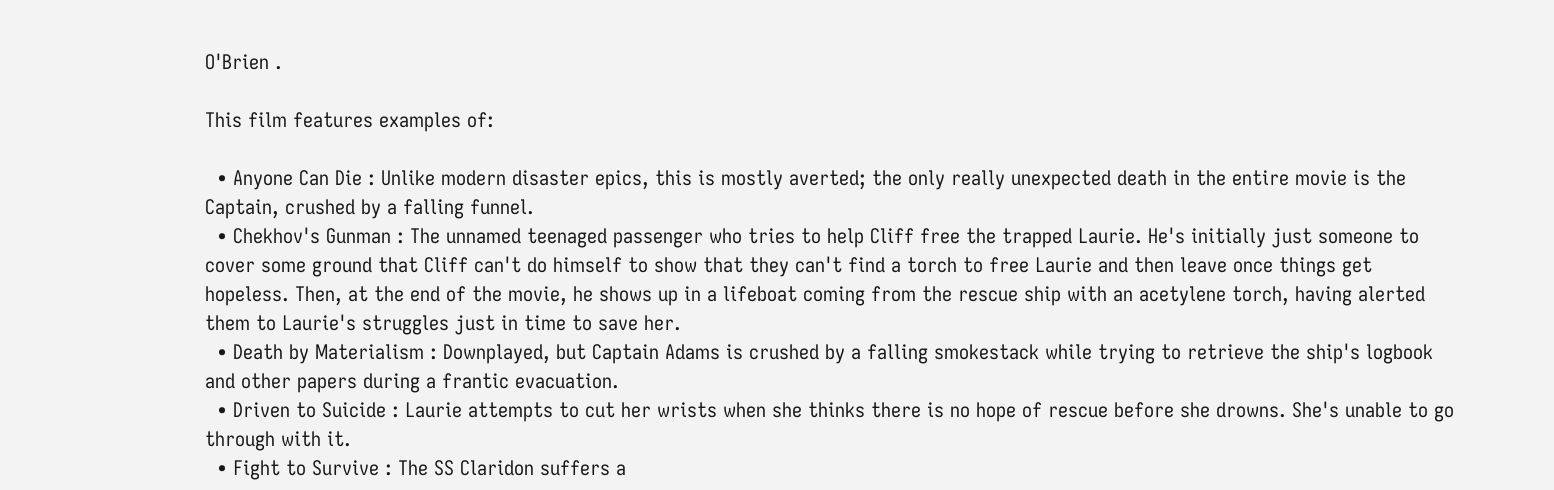O'Brien .

This film features examples of:

  • Anyone Can Die : Unlike modern disaster epics, this is mostly averted; the only really unexpected death in the entire movie is the Captain, crushed by a falling funnel.
  • Chekhov's Gunman : The unnamed teenaged passenger who tries to help Cliff free the trapped Laurie. He's initially just someone to cover some ground that Cliff can't do himself to show that they can't find a torch to free Laurie and then leave once things get hopeless. Then, at the end of the movie, he shows up in a lifeboat coming from the rescue ship with an acetylene torch, having alerted them to Laurie's struggles just in time to save her.
  • Death by Materialism : Downplayed, but Captain Adams is crushed by a falling smokestack while trying to retrieve the ship's logbook and other papers during a frantic evacuation.
  • Driven to Suicide : Laurie attempts to cut her wrists when she thinks there is no hope of rescue before she drowns. She's unable to go through with it.
  • Fight to Survive : The SS Claridon suffers a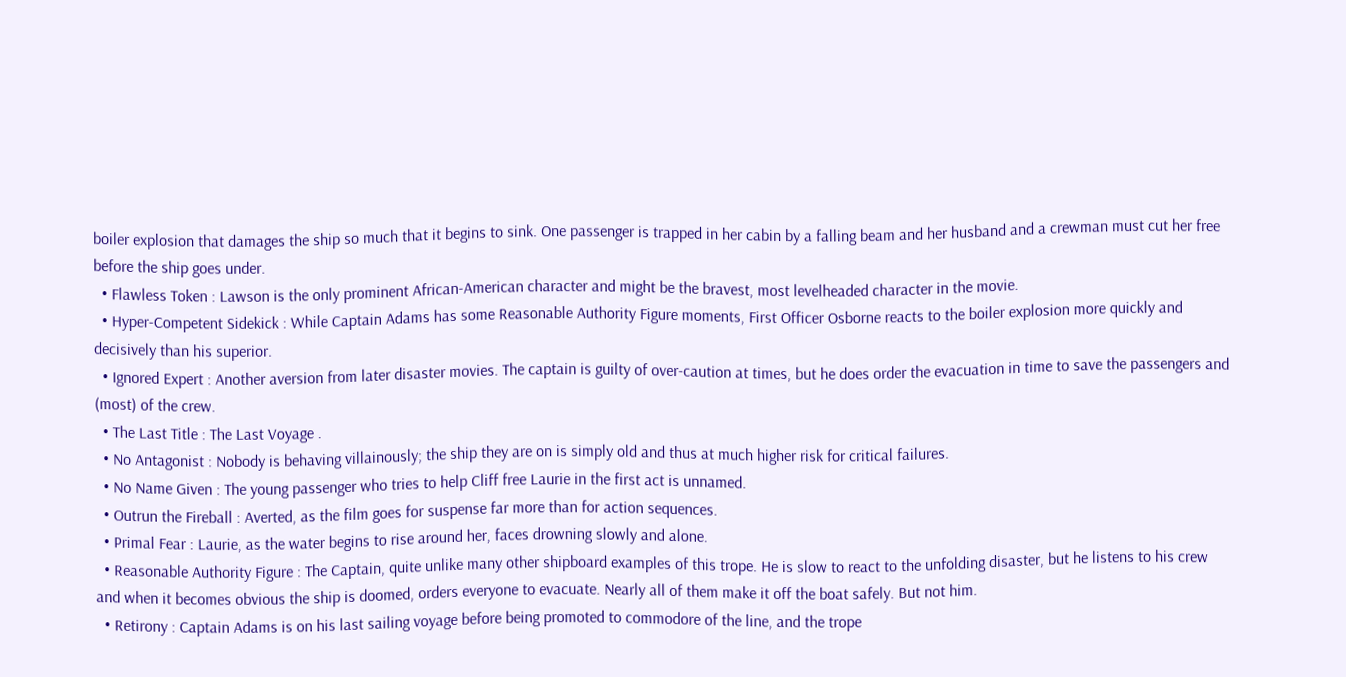boiler explosion that damages the ship so much that it begins to sink. One passenger is trapped in her cabin by a falling beam and her husband and a crewman must cut her free before the ship goes under.
  • Flawless Token : Lawson is the only prominent African-American character and might be the bravest, most levelheaded character in the movie.
  • Hyper-Competent Sidekick : While Captain Adams has some Reasonable Authority Figure moments, First Officer Osborne reacts to the boiler explosion more quickly and decisively than his superior.
  • Ignored Expert : Another aversion from later disaster movies. The captain is guilty of over-caution at times, but he does order the evacuation in time to save the passengers and (most) of the crew.
  • The Last Title : The Last Voyage .
  • No Antagonist : Nobody is behaving villainously; the ship they are on is simply old and thus at much higher risk for critical failures.
  • No Name Given : The young passenger who tries to help Cliff free Laurie in the first act is unnamed.
  • Outrun the Fireball : Averted, as the film goes for suspense far more than for action sequences.
  • Primal Fear : Laurie, as the water begins to rise around her, faces drowning slowly and alone.
  • Reasonable Authority Figure : The Captain, quite unlike many other shipboard examples of this trope. He is slow to react to the unfolding disaster, but he listens to his crew and when it becomes obvious the ship is doomed, orders everyone to evacuate. Nearly all of them make it off the boat safely. But not him.
  • Retirony : Captain Adams is on his last sailing voyage before being promoted to commodore of the line, and the trope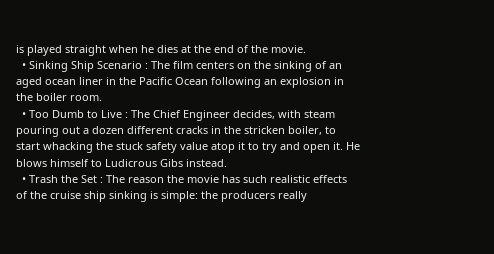is played straight when he dies at the end of the movie.
  • Sinking Ship Scenario : The film centers on the sinking of an aged ocean liner in the Pacific Ocean following an explosion in the boiler room.
  • Too Dumb to Live : The Chief Engineer decides, with steam pouring out a dozen different cracks in the stricken boiler, to start whacking the stuck safety value atop it to try and open it. He blows himself to Ludicrous Gibs instead.
  • Trash the Set : The reason the movie has such realistic effects of the cruise ship sinking is simple: the producers really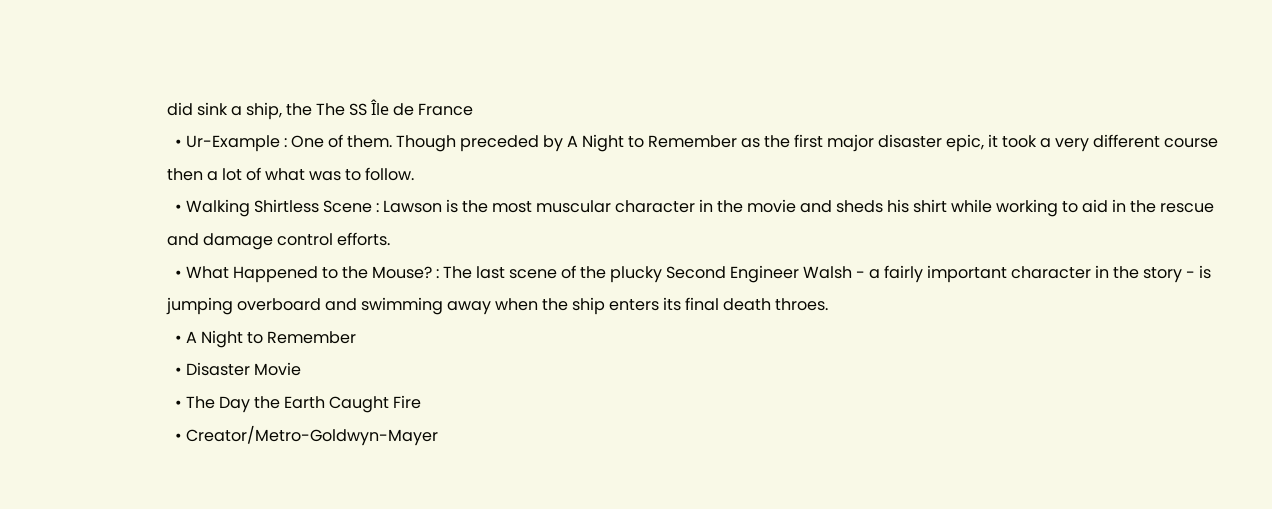did sink a ship, the The SS Île de France
  • Ur-Example : One of them. Though preceded by A Night to Remember as the first major disaster epic, it took a very different course then a lot of what was to follow.
  • Walking Shirtless Scene : Lawson is the most muscular character in the movie and sheds his shirt while working to aid in the rescue and damage control efforts.
  • What Happened to the Mouse? : The last scene of the plucky Second Engineer Walsh - a fairly important character in the story - is jumping overboard and swimming away when the ship enters its final death throes.
  • A Night to Remember
  • Disaster Movie
  • The Day the Earth Caught Fire
  • Creator/Metro-Goldwyn-Mayer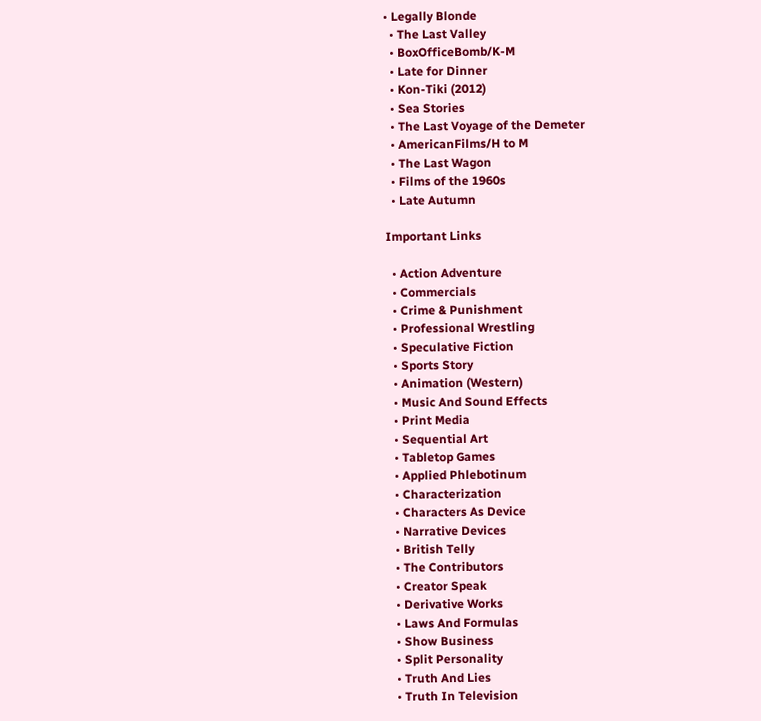• Legally Blonde
  • The Last Valley
  • BoxOfficeBomb/K-M
  • Late for Dinner
  • Kon-Tiki (2012)
  • Sea Stories
  • The Last Voyage of the Demeter
  • AmericanFilms/H to M
  • The Last Wagon
  • Films of the 1960s
  • Late Autumn

Important Links

  • Action Adventure
  • Commercials
  • Crime & Punishment
  • Professional Wrestling
  • Speculative Fiction
  • Sports Story
  • Animation (Western)
  • Music And Sound Effects
  • Print Media
  • Sequential Art
  • Tabletop Games
  • Applied Phlebotinum
  • Characterization
  • Characters As Device
  • Narrative Devices
  • British Telly
  • The Contributors
  • Creator Speak
  • Derivative Works
  • Laws And Formulas
  • Show Business
  • Split Personality
  • Truth And Lies
  • Truth In Television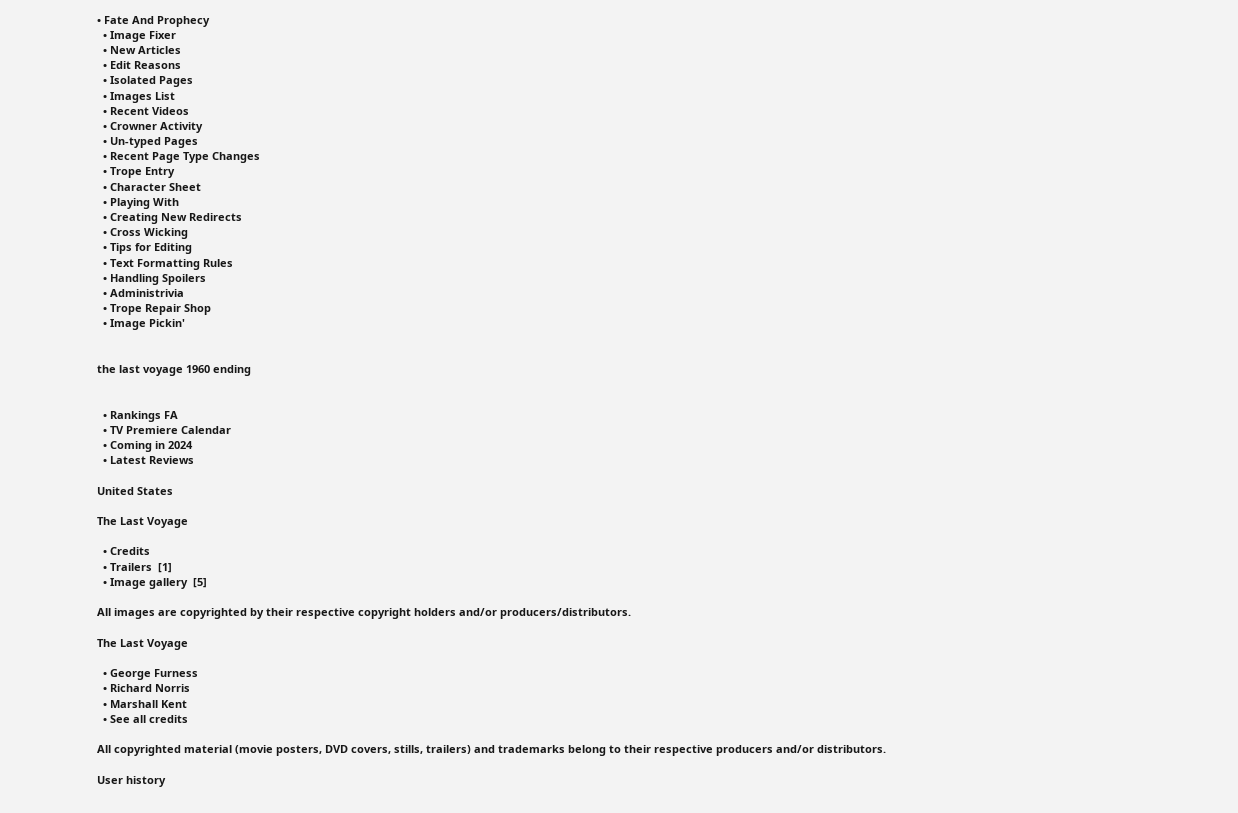• Fate And Prophecy
  • Image Fixer
  • New Articles
  • Edit Reasons
  • Isolated Pages
  • Images List
  • Recent Videos
  • Crowner Activity
  • Un-typed Pages
  • Recent Page Type Changes
  • Trope Entry
  • Character Sheet
  • Playing With
  • Creating New Redirects
  • Cross Wicking
  • Tips for Editing
  • Text Formatting Rules
  • Handling Spoilers
  • Administrivia
  • Trope Repair Shop
  • Image Pickin'


the last voyage 1960 ending


  • Rankings FA
  • TV Premiere Calendar
  • Coming in 2024
  • Latest Reviews

United States

The Last Voyage

  • Credits
  • Trailers  [1]
  • Image gallery  [5]

All images are copyrighted by their respective copyright holders and/or producers/distributors.

The Last Voyage

  • George Furness
  • Richard Norris
  • Marshall Kent
  • See all credits

All copyrighted material (movie posters, DVD covers, stills, trailers) and trademarks belong to their respective producers and/or distributors.

User history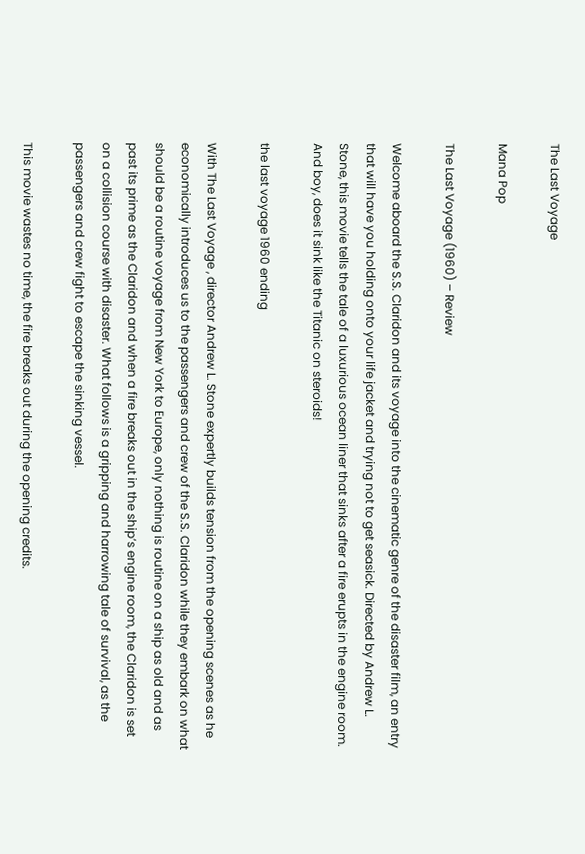The Last Voyage

Mana Pop

The Last Voyage (1960) – Review

Welcome aboard the S.S. Claridon and its voyage into the cinematic genre of the disaster film, an entry that will have you holding onto your life jacket and trying not to get seasick. Directed by Andrew L. Stone, this movie tells the tale of a luxurious ocean liner that sinks after a fire erupts in the engine room. And boy, does it sink like the Titanic on steroids!

the last voyage 1960 ending

With The Last Voyage , director Andrew L. Stone expertly builds tension from the opening scenes as he economically introduces us to the passengers and crew of the S.S. Claridon while they embark on what should be a routine voyage from New York to Europe, only nothing is routine on a ship as old and as past its prime as the Claridon and when a fire breaks out in the ship’s engine room, the Claridon is set on a collision course with disaster. What follows is a gripping and harrowing tale of survival, as the passengers and crew fight to escape the sinking vessel.

This movie wastes no time, the fire breaks out during the opening credits.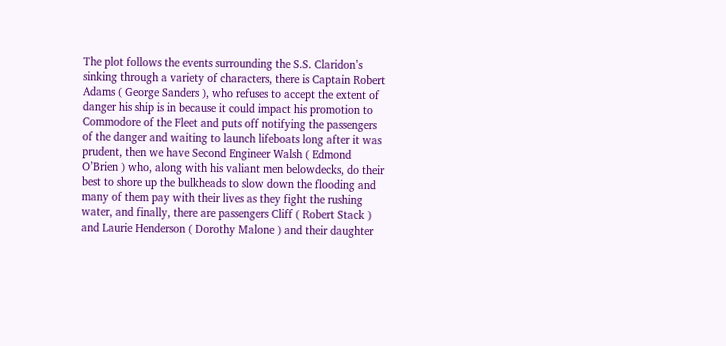The plot follows the events surrounding the S.S. Claridon’s sinking through a variety of characters, there is Captain Robert Adams ( George Sanders ), who refuses to accept the extent of danger his ship is in because it could impact his promotion to Commodore of the Fleet and puts off notifying the passengers of the danger and waiting to launch lifeboats long after it was prudent, then we have Second Engineer Walsh ( Edmond O’Brien ) who, along with his valiant men belowdecks, do their best to shore up the bulkheads to slow down the flooding and many of them pay with their lives as they fight the rushing water, and finally, there are passengers Cliff ( Robert Stack ) and Laurie Henderson ( Dorothy Malone ) and their daughter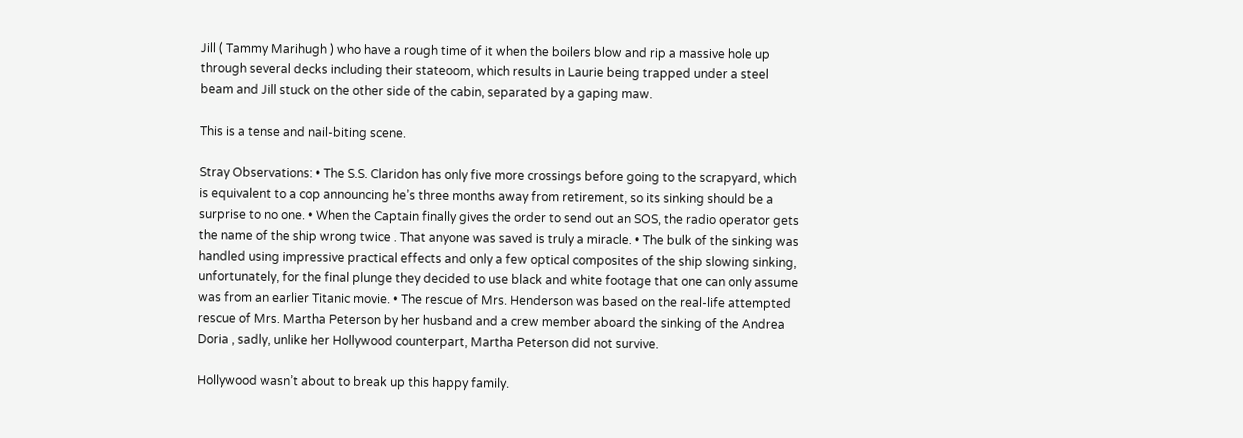Jill ( Tammy Marihugh ) who have a rough time of it when the boilers blow and rip a massive hole up through several decks including their stateoom, which results in Laurie being trapped under a steel beam and Jill stuck on the other side of the cabin, separated by a gaping maw.

This is a tense and nail-biting scene.

Stray Observations: • The S.S. Claridon has only five more crossings before going to the scrapyard, which is equivalent to a cop announcing he’s three months away from retirement, so its sinking should be a surprise to no one. • When the Captain finally gives the order to send out an SOS, the radio operator gets the name of the ship wrong twice . That anyone was saved is truly a miracle. • The bulk of the sinking was handled using impressive practical effects and only a few optical composites of the ship slowing sinking, unfortunately, for the final plunge they decided to use black and white footage that one can only assume was from an earlier Titanic movie. • The rescue of Mrs. Henderson was based on the real-life attempted rescue of Mrs. Martha Peterson by her husband and a crew member aboard the sinking of the Andrea Doria , sadly, unlike her Hollywood counterpart, Martha Peterson did not survive.

Hollywood wasn’t about to break up this happy family.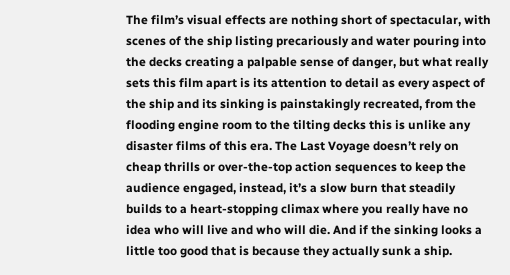The film’s visual effects are nothing short of spectacular, with scenes of the ship listing precariously and water pouring into the decks creating a palpable sense of danger, but what really sets this film apart is its attention to detail as every aspect of the ship and its sinking is painstakingly recreated, from the flooding engine room to the tilting decks this is unlike any disaster films of this era. The Last Voyage doesn’t rely on cheap thrills or over-the-top action sequences to keep the audience engaged, instead, it’s a slow burn that steadily builds to a heart-stopping climax where you really have no idea who will live and who will die. And if the sinking looks a little too good that is because they actually sunk a ship.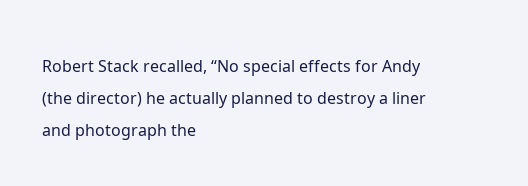Robert Stack recalled, “No special effects for Andy (the director) he actually planned to destroy a liner and photograph the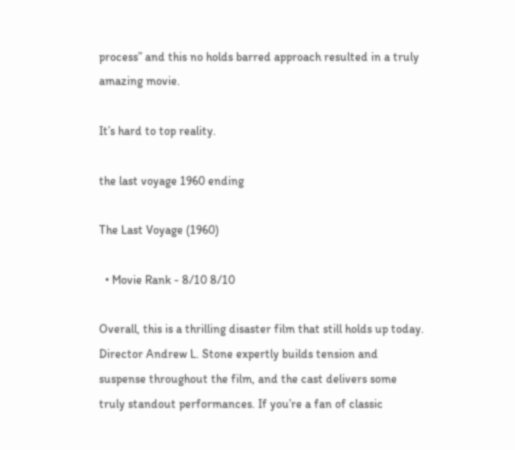process” and this no holds barred approach resulted in a truly amazing movie.

It’s hard to top reality.

the last voyage 1960 ending

The Last Voyage (1960)

  • Movie Rank - 8/10 8/10

Overall, this is a thrilling disaster film that still holds up today. Director Andrew L. Stone expertly builds tension and suspense throughout the film, and the cast delivers some truly standout performances. If you’re a fan of classic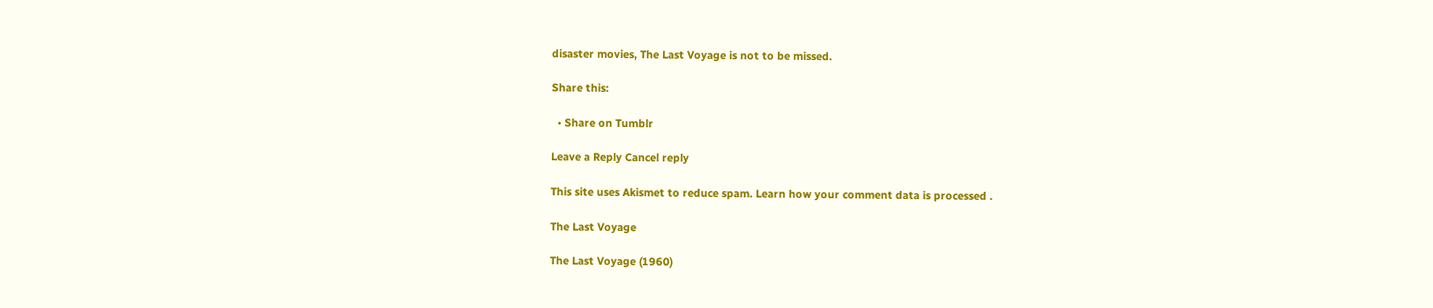disaster movies, The Last Voyage is not to be missed.

Share this:

  • Share on Tumblr

Leave a Reply Cancel reply

This site uses Akismet to reduce spam. Learn how your comment data is processed .

The Last Voyage

The Last Voyage (1960)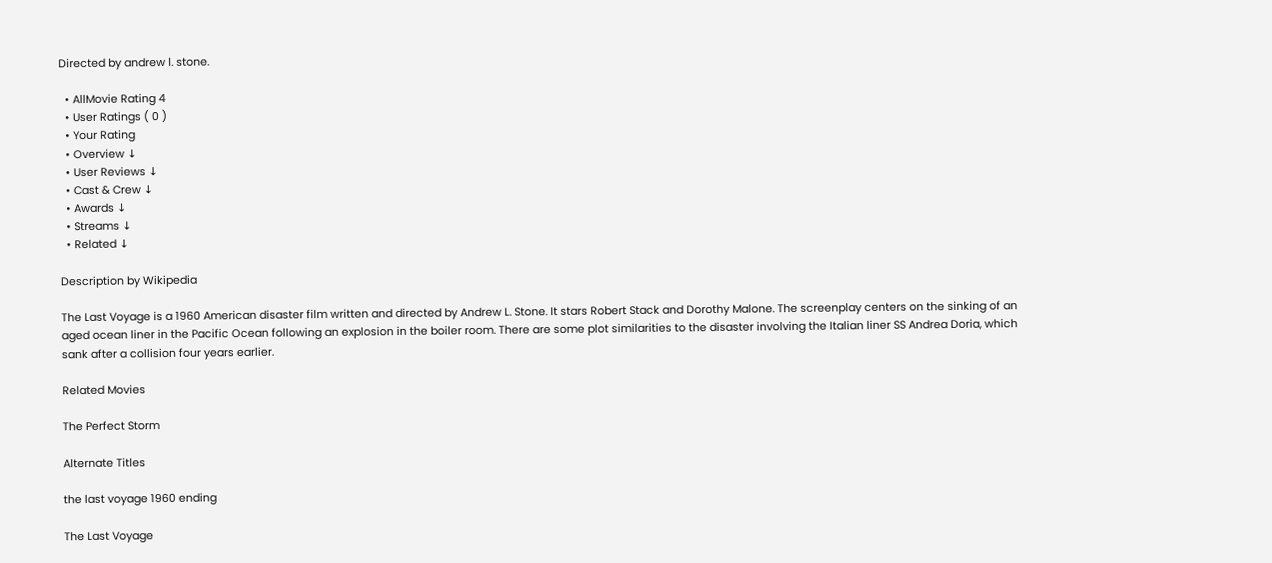Directed by andrew l. stone.

  • AllMovie Rating 4
  • User Ratings ( 0 )
  • Your Rating
  • Overview ↓
  • User Reviews ↓
  • Cast & Crew ↓
  • Awards ↓
  • Streams ↓
  • Related ↓

Description by Wikipedia

The Last Voyage is a 1960 American disaster film written and directed by Andrew L. Stone. It stars Robert Stack and Dorothy Malone. The screenplay centers on the sinking of an aged ocean liner in the Pacific Ocean following an explosion in the boiler room. There are some plot similarities to the disaster involving the Italian liner SS Andrea Doria, which sank after a collision four years earlier.

Related Movies

The Perfect Storm

Alternate Titles

the last voyage 1960 ending

The Last Voyage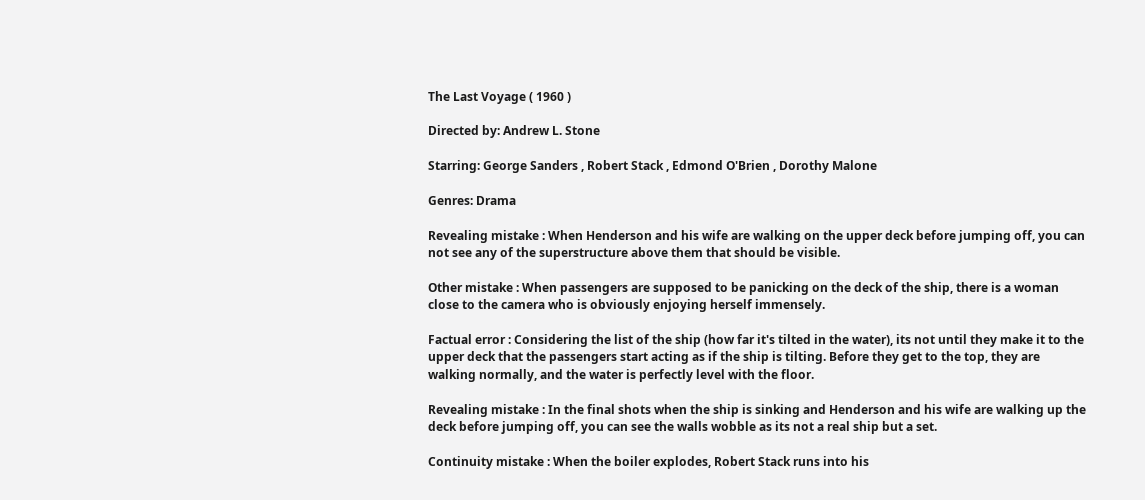The Last Voyage ( 1960 )

Directed by: Andrew L. Stone

Starring: George Sanders , Robert Stack , Edmond O'Brien , Dorothy Malone

Genres: Drama

Revealing mistake : When Henderson and his wife are walking on the upper deck before jumping off, you can not see any of the superstructure above them that should be visible.

Other mistake : When passengers are supposed to be panicking on the deck of the ship, there is a woman close to the camera who is obviously enjoying herself immensely.

Factual error : Considering the list of the ship (how far it's tilted in the water), its not until they make it to the upper deck that the passengers start acting as if the ship is tilting. Before they get to the top, they are walking normally, and the water is perfectly level with the floor.

Revealing mistake : In the final shots when the ship is sinking and Henderson and his wife are walking up the deck before jumping off, you can see the walls wobble as its not a real ship but a set.

Continuity mistake : When the boiler explodes, Robert Stack runs into his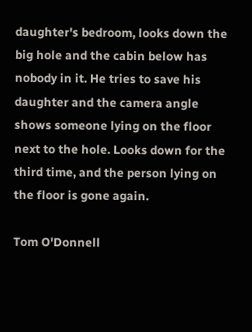daughter's bedroom, looks down the big hole and the cabin below has nobody in it. He tries to save his daughter and the camera angle shows someone lying on the floor next to the hole. Looks down for the third time, and the person lying on the floor is gone again.

Tom O'Donnell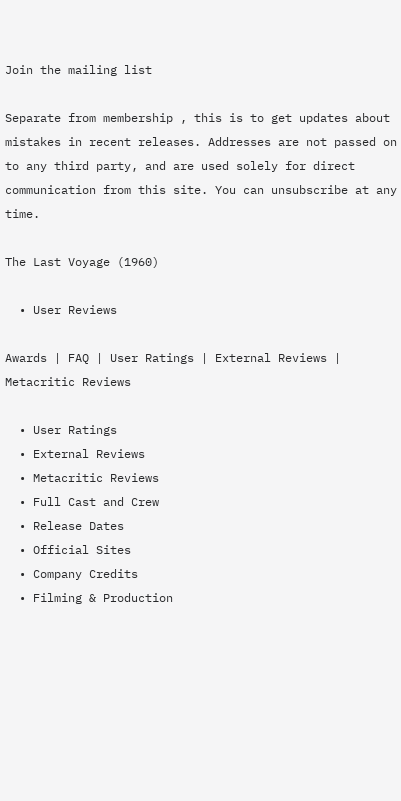Join the mailing list

Separate from membership , this is to get updates about mistakes in recent releases. Addresses are not passed on to any third party, and are used solely for direct communication from this site. You can unsubscribe at any time.

The Last Voyage (1960)

  • User Reviews

Awards | FAQ | User Ratings | External Reviews | Metacritic Reviews

  • User Ratings
  • External Reviews
  • Metacritic Reviews
  • Full Cast and Crew
  • Release Dates
  • Official Sites
  • Company Credits
  • Filming & Production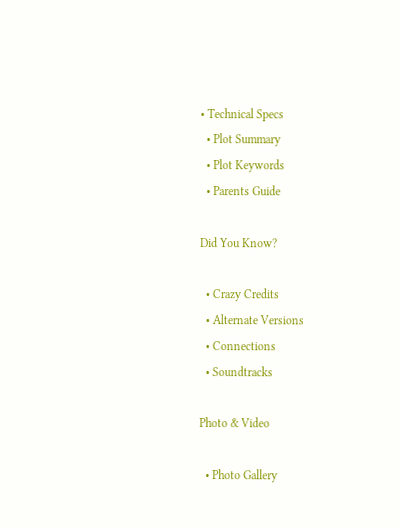• Technical Specs
  • Plot Summary
  • Plot Keywords
  • Parents Guide

Did You Know?

  • Crazy Credits
  • Alternate Versions
  • Connections
  • Soundtracks

Photo & Video

  • Photo Gallery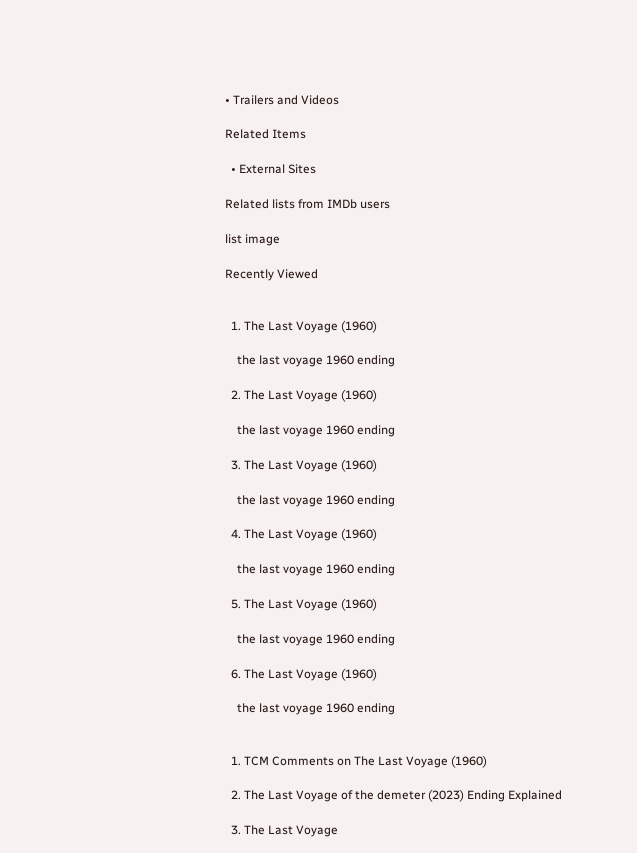• Trailers and Videos

Related Items

  • External Sites

Related lists from IMDb users

list image

Recently Viewed


  1. The Last Voyage (1960)

    the last voyage 1960 ending

  2. The Last Voyage (1960)

    the last voyage 1960 ending

  3. The Last Voyage (1960)

    the last voyage 1960 ending

  4. The Last Voyage (1960)

    the last voyage 1960 ending

  5. The Last Voyage (1960)

    the last voyage 1960 ending

  6. The Last Voyage (1960)

    the last voyage 1960 ending


  1. TCM Comments on The Last Voyage (1960)

  2. The Last Voyage of the demeter (2023) Ending Explained

  3. The Last Voyage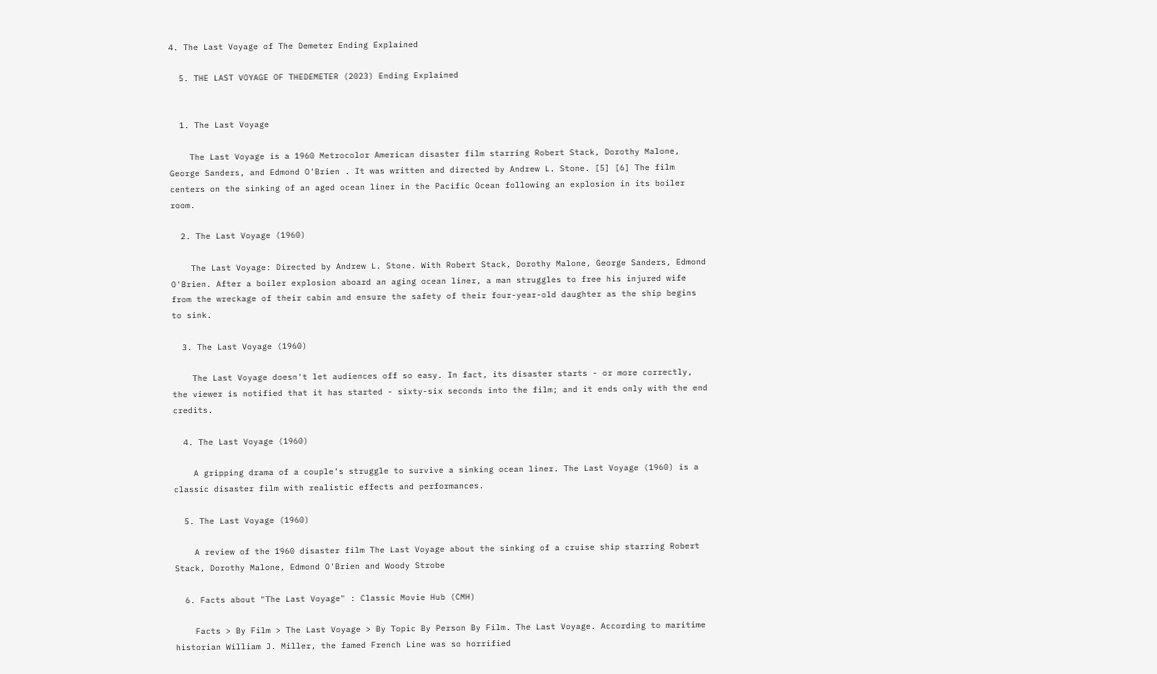4. The Last Voyage of The Demeter Ending Explained

  5. THE LAST VOYAGE OF THEDEMETER (2023) Ending Explained


  1. The Last Voyage

    The Last Voyage is a 1960 Metrocolor American disaster film starring Robert Stack, Dorothy Malone, George Sanders, and Edmond O'Brien . It was written and directed by Andrew L. Stone. [5] [6] The film centers on the sinking of an aged ocean liner in the Pacific Ocean following an explosion in its boiler room.

  2. The Last Voyage (1960)

    The Last Voyage: Directed by Andrew L. Stone. With Robert Stack, Dorothy Malone, George Sanders, Edmond O'Brien. After a boiler explosion aboard an aging ocean liner, a man struggles to free his injured wife from the wreckage of their cabin and ensure the safety of their four-year-old daughter as the ship begins to sink.

  3. The Last Voyage (1960)

    The Last Voyage doesn't let audiences off so easy. In fact, its disaster starts - or more correctly, the viewer is notified that it has started - sixty-six seconds into the film; and it ends only with the end credits.

  4. The Last Voyage (1960)

    A gripping drama of a couple's struggle to survive a sinking ocean liner. The Last Voyage (1960) is a classic disaster film with realistic effects and performances.

  5. The Last Voyage (1960)

    A review of the 1960 disaster film The Last Voyage about the sinking of a cruise ship starring Robert Stack, Dorothy Malone, Edmond O'Brien and Woody Strobe

  6. Facts about "The Last Voyage" : Classic Movie Hub (CMH)

    Facts > By Film > The Last Voyage > By Topic By Person By Film. The Last Voyage. According to maritime historian William J. Miller, the famed French Line was so horrified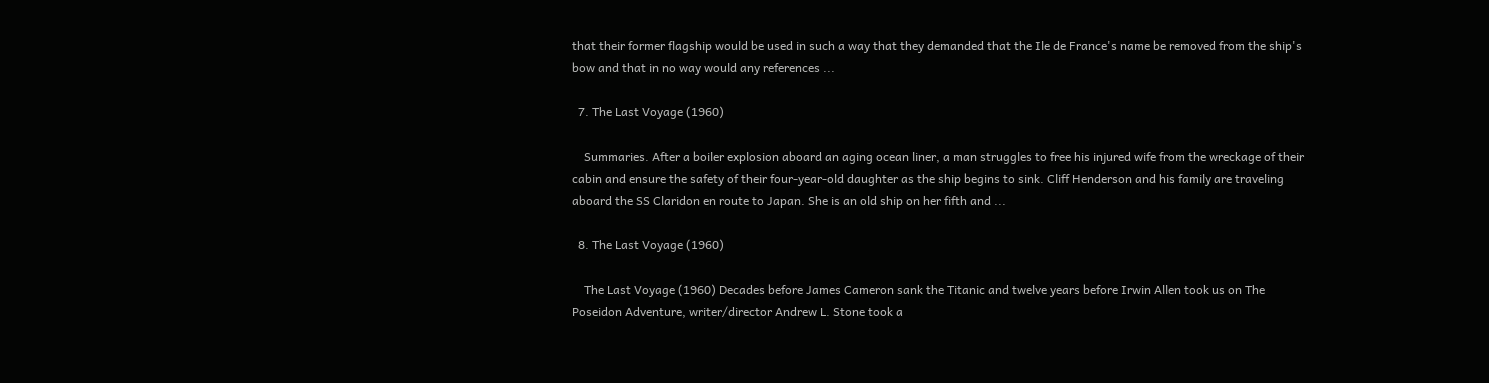that their former flagship would be used in such a way that they demanded that the Ile de France's name be removed from the ship's bow and that in no way would any references ...

  7. The Last Voyage (1960)

    Summaries. After a boiler explosion aboard an aging ocean liner, a man struggles to free his injured wife from the wreckage of their cabin and ensure the safety of their four-year-old daughter as the ship begins to sink. Cliff Henderson and his family are traveling aboard the SS Claridon en route to Japan. She is an old ship on her fifth and ...

  8. The Last Voyage (1960)

    The Last Voyage (1960) Decades before James Cameron sank the Titanic and twelve years before Irwin Allen took us on The Poseidon Adventure, writer/director Andrew L. Stone took a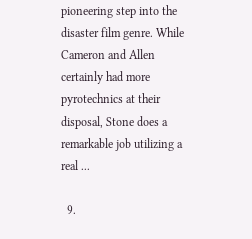pioneering step into the disaster film genre. While Cameron and Allen certainly had more pyrotechnics at their disposal, Stone does a remarkable job utilizing a real ...

  9.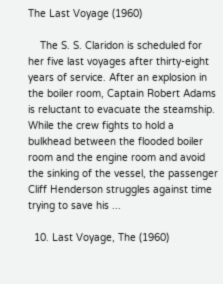The Last Voyage (1960)

    The S. S. Claridon is scheduled for her five last voyages after thirty-eight years of service. After an explosion in the boiler room, Captain Robert Adams is reluctant to evacuate the steamship. While the crew fights to hold a bulkhead between the flooded boiler room and the engine room and avoid the sinking of the vessel, the passenger Cliff Henderson struggles against time trying to save his ...

  10. Last Voyage, The (1960)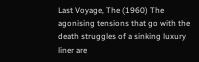Last Voyage, The (1960) The agonising tensions that go with the death struggles of a sinking luxury liner are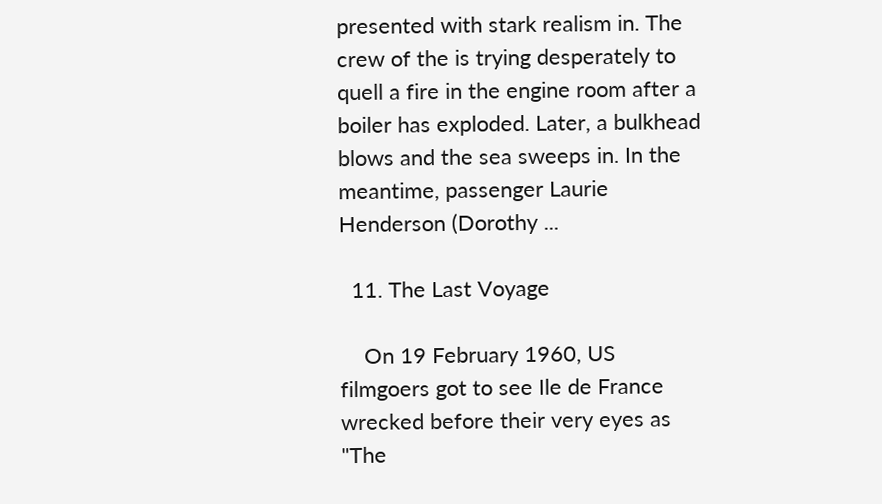presented with stark realism in. The crew of the is trying desperately to quell a fire in the engine room after a boiler has exploded. Later, a bulkhead blows and the sea sweeps in. In the meantime, passenger Laurie Henderson (Dorothy ...

  11. The Last Voyage

    On 19 February 1960, US filmgoers got to see Ile de France wrecked before their very eyes as "The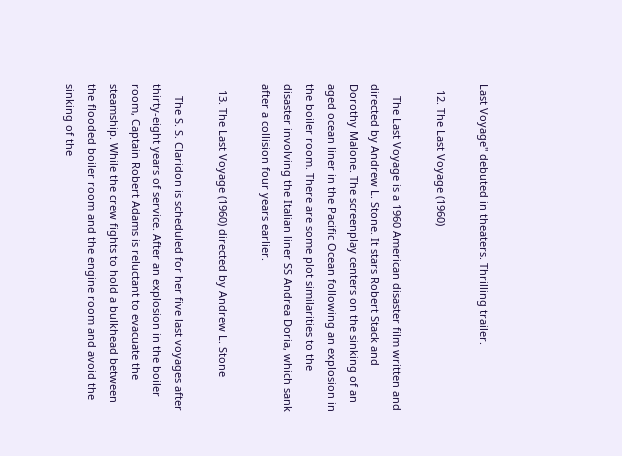Last Voyage" debuted in theaters. Thrilling trailer.

  12. The Last Voyage (1960)

    The Last Voyage is a 1960 American disaster film written and directed by Andrew L. Stone. It stars Robert Stack and Dorothy Malone. The screenplay centers on the sinking of an aged ocean liner in the Pacific Ocean following an explosion in the boiler room. There are some plot similarities to the disaster involving the Italian liner SS Andrea Doria, which sank after a collision four years earlier.

  13. The Last Voyage (1960) directed by Andrew L. Stone

    The S. S. Claridon is scheduled for her five last voyages after thirty-eight years of service. After an explosion in the boiler room, Captain Robert Adams is reluctant to evacuate the steamship. While the crew fights to hold a bulkhead between the flooded boiler room and the engine room and avoid the sinking of the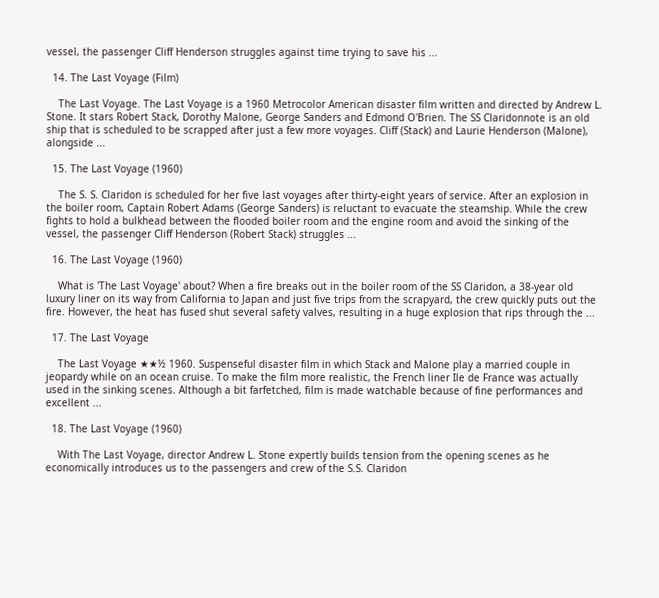vessel, the passenger Cliff Henderson struggles against time trying to save his ...

  14. The Last Voyage (Film)

    The Last Voyage. The Last Voyage is a 1960 Metrocolor American disaster film written and directed by Andrew L. Stone. It stars Robert Stack, Dorothy Malone, George Sanders and Edmond O'Brien. The SS Claridonnote is an old ship that is scheduled to be scrapped after just a few more voyages. Cliff (Stack) and Laurie Henderson (Malone), alongside ...

  15. The Last Voyage (1960)

    The S. S. Claridon is scheduled for her five last voyages after thirty-eight years of service. After an explosion in the boiler room, Captain Robert Adams (George Sanders) is reluctant to evacuate the steamship. While the crew fights to hold a bulkhead between the flooded boiler room and the engine room and avoid the sinking of the vessel, the passenger Cliff Henderson (Robert Stack) struggles ...

  16. The Last Voyage (1960)

    What is 'The Last Voyage' about? When a fire breaks out in the boiler room of the SS Claridon, a 38-year old luxury liner on its way from California to Japan and just five trips from the scrapyard, the crew quickly puts out the fire. However, the heat has fused shut several safety valves, resulting in a huge explosion that rips through the ...

  17. The Last Voyage

    The Last Voyage ★★½ 1960. Suspenseful disaster film in which Stack and Malone play a married couple in jeopardy while on an ocean cruise. To make the film more realistic, the French liner Ile de France was actually used in the sinking scenes. Although a bit farfetched, film is made watchable because of fine performances and excellent ...

  18. The Last Voyage (1960)

    With The Last Voyage, director Andrew L. Stone expertly builds tension from the opening scenes as he economically introduces us to the passengers and crew of the S.S. Claridon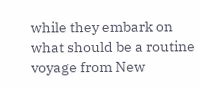while they embark on what should be a routine voyage from New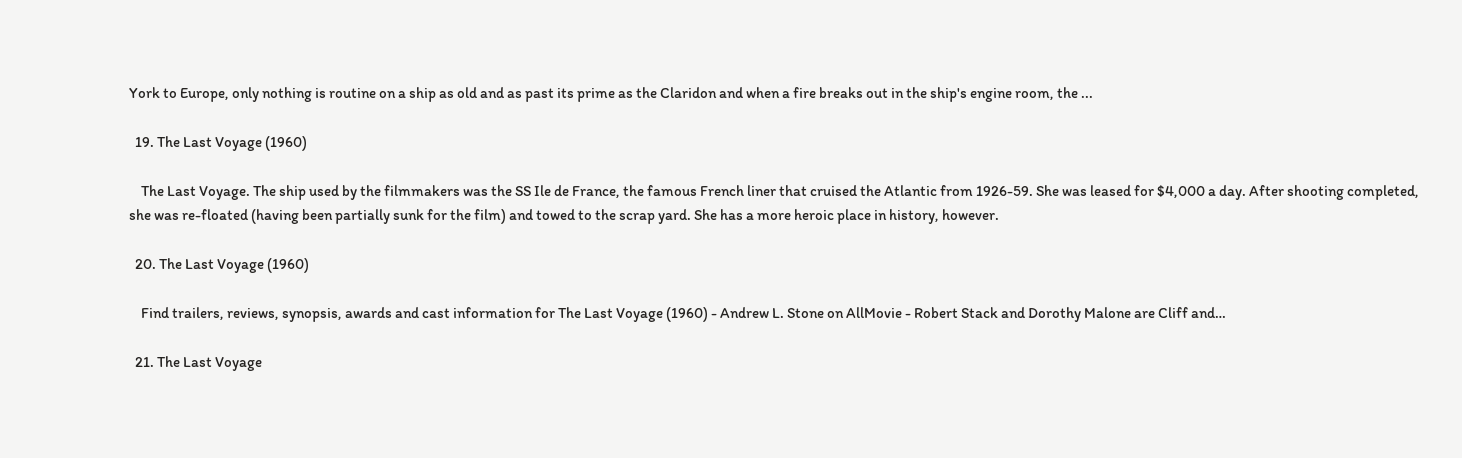York to Europe, only nothing is routine on a ship as old and as past its prime as the Claridon and when a fire breaks out in the ship's engine room, the ...

  19. The Last Voyage (1960)

    The Last Voyage. The ship used by the filmmakers was the SS Ile de France, the famous French liner that cruised the Atlantic from 1926-59. She was leased for $4,000 a day. After shooting completed, she was re-floated (having been partially sunk for the film) and towed to the scrap yard. She has a more heroic place in history, however.

  20. The Last Voyage (1960)

    Find trailers, reviews, synopsis, awards and cast information for The Last Voyage (1960) - Andrew L. Stone on AllMovie - Robert Stack and Dorothy Malone are Cliff and…

  21. The Last Voyage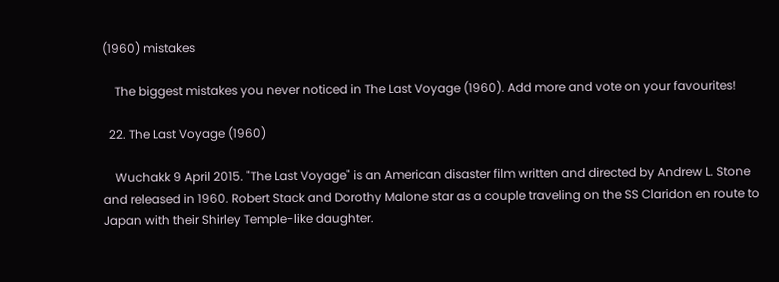(1960) mistakes

    The biggest mistakes you never noticed in The Last Voyage (1960). Add more and vote on your favourites!

  22. The Last Voyage (1960)

    Wuchakk 9 April 2015. "The Last Voyage" is an American disaster film written and directed by Andrew L. Stone and released in 1960. Robert Stack and Dorothy Malone star as a couple traveling on the SS Claridon en route to Japan with their Shirley Temple-like daughter.